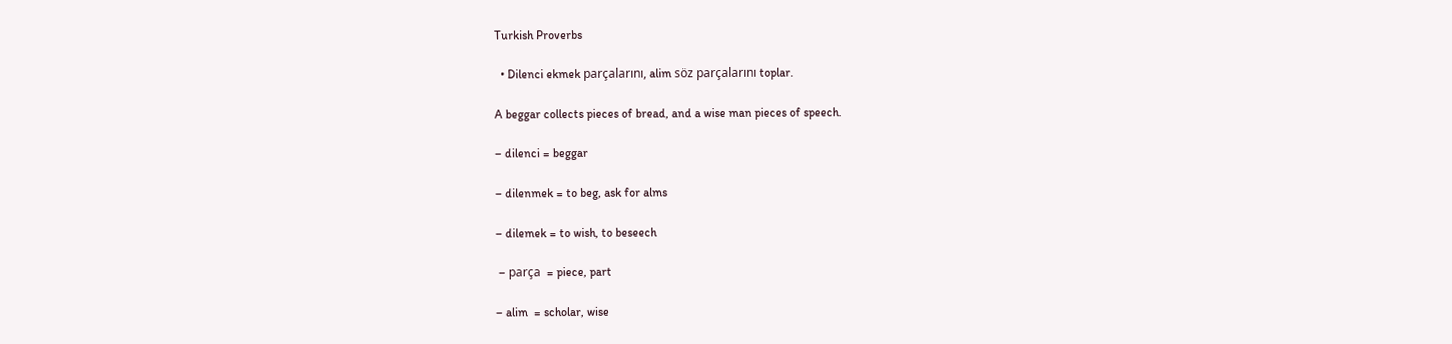Turkish Proverbs

  • Dilenci ekmek parçalarını, alim söz parçalarını toplar.

A beggar collects pieces of bread, and a wise man pieces of speech.

– dilenci = beggar

– dilenmek = to beg, ask for alms

– dilemek = to wish, to beseech

 – parça  = piece, part

– alim  = scholar, wise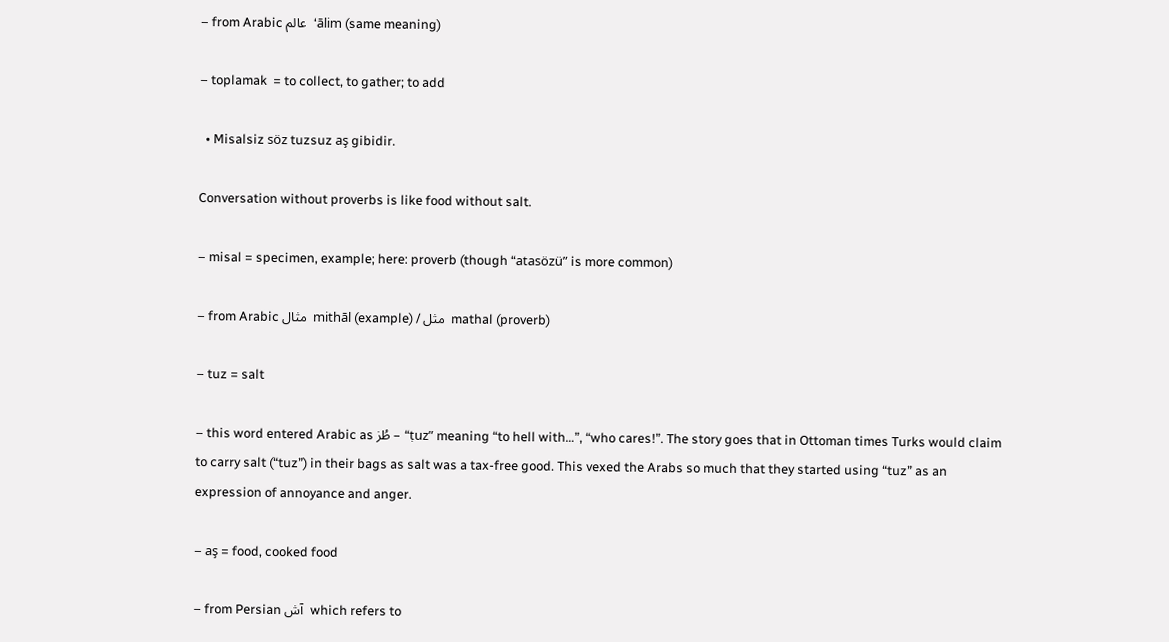– from Arabic عالم  ‘ālim (same meaning)

– toplamak  = to collect, to gather; to add

  • Misalsiz söz tuzsuz aş gibidir.

Conversation without proverbs is like food without salt.

– misal = specimen, example; here: proverb (though “atasözü” is more common)

– from Arabic مثال  mithāl (example) / مثل  mathal (proverb)

– tuz = salt

– this word entered Arabic as طُز – “ṭuz” meaning “to hell with…”, “who cares!”. The story goes that in Ottoman times Turks would claim to carry salt (“tuz”) in their bags as salt was a tax-free good. This vexed the Arabs so much that they started using “tuz” as an expression of annoyance and anger.

– aş = food, cooked food

– from Persian آش  which refers to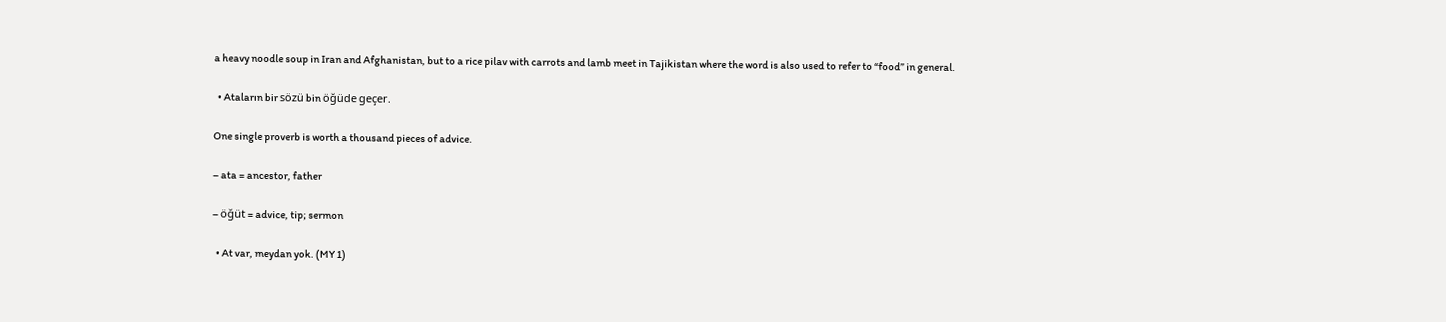a heavy noodle soup in Iran and Afghanistan, but to a rice pilav with carrots and lamb meet in Tajikistan where the word is also used to refer to “food” in general.

  • Ataların bir sözü bin öğüde geçer.

One single proverb is worth a thousand pieces of advice.

– ata = ancestor, father

– öğüt = advice, tip; sermon

  • At var, meydan yok. (MY 1)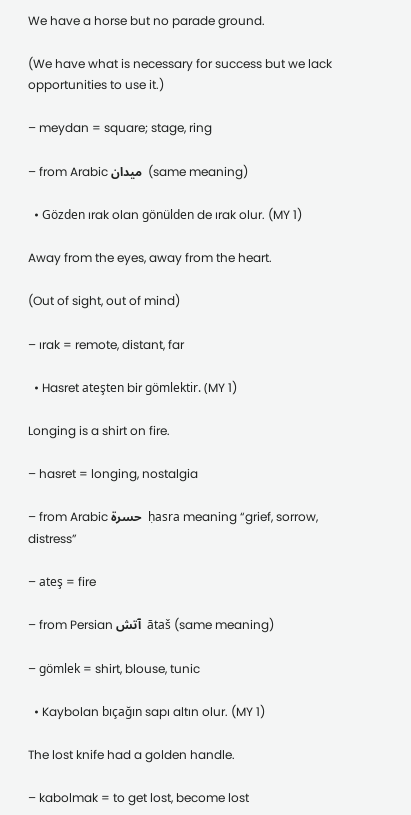We have a horse but no parade ground.

(We have what is necessary for success but we lack opportunities to use it.)

– meydan = square; stage, ring

– from Arabic ميدان  (same meaning)

  • Gözden ırak olan gönülden de ırak olur. (MY 1)

Away from the eyes, away from the heart.

(Out of sight, out of mind)

– ırak = remote, distant, far

  • Hasret ateşten bir gömlektir. (MY 1)

Longing is a shirt on fire.

– hasret = longing, nostalgia

– from Arabic حسرة  ḥasra meaning “grief, sorrow, distress”

– ateş = fire

– from Persian آتش  ātaš (same meaning)

– gömlek = shirt, blouse, tunic

  • Kaybolan bıçağın sapı altın olur. (MY 1)

The lost knife had a golden handle.

– kabolmak = to get lost, become lost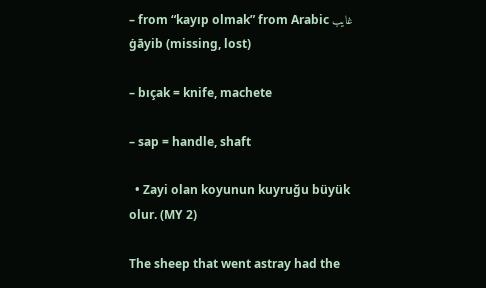– from “kayıp olmak” from Arabic غايب ġāyib (missing, lost)

– bıçak = knife, machete

– sap = handle, shaft

  • Zayi olan koyunun kuyruğu büyük olur. (MY 2)

The sheep that went astray had the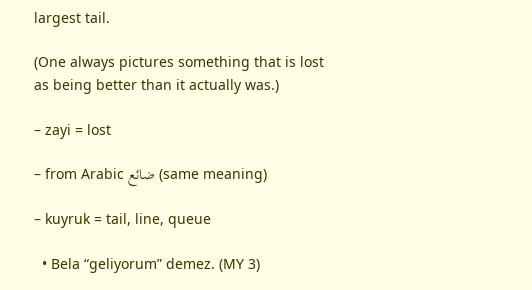largest tail.

(One always pictures something that is lost as being better than it actually was.)

– zayi = lost

– from Arabic ضائع (same meaning)

– kuyruk = tail, line, queue

  • Bela “geliyorum” demez. (MY 3)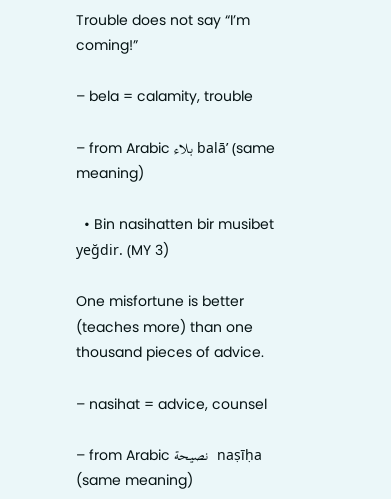Trouble does not say “I’m coming!”

– bela = calamity, trouble

– from Arabic بلاء balā’ (same meaning)

  • Bin nasihatten bir musibet yeğdir. (MY 3)

One misfortune is better (teaches more) than one thousand pieces of advice.

– nasihat = advice, counsel

– from Arabic نصيحة  naṣīḥa (same meaning)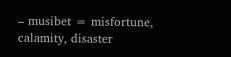– musibet = misfortune, calamity, disaster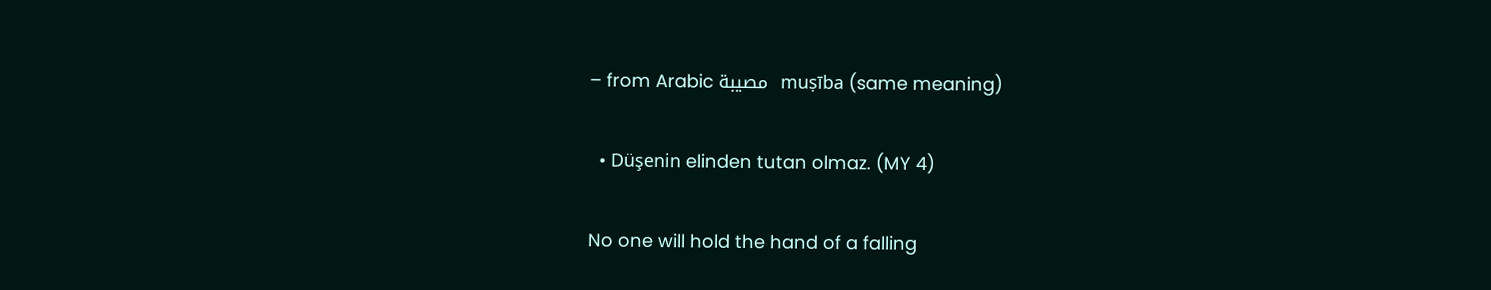– from Arabic مصيبة  muṣība (same meaning)

  • Düşenin elinden tutan olmaz. (MY 4)

No one will hold the hand of a falling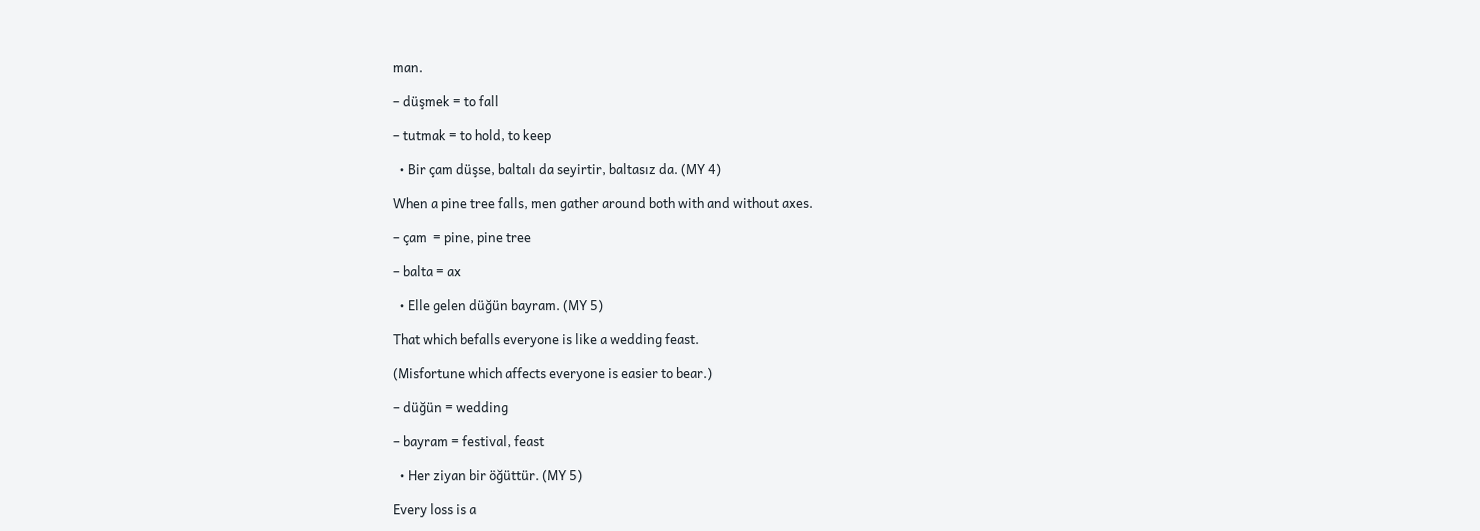man.

– düşmek = to fall

– tutmak = to hold, to keep

  • Bir çam düşse, baltalı da seyirtir, baltasız da. (MY 4)

When a pine tree falls, men gather around both with and without axes.

– çam  = pine, pine tree

– balta = ax

  • Elle gelen düğün bayram. (MY 5)

That which befalls everyone is like a wedding feast.

(Misfortune which affects everyone is easier to bear.)

– düğün = wedding

– bayram = festival, feast

  • Her ziyan bir öğüttür. (MY 5)

Every loss is a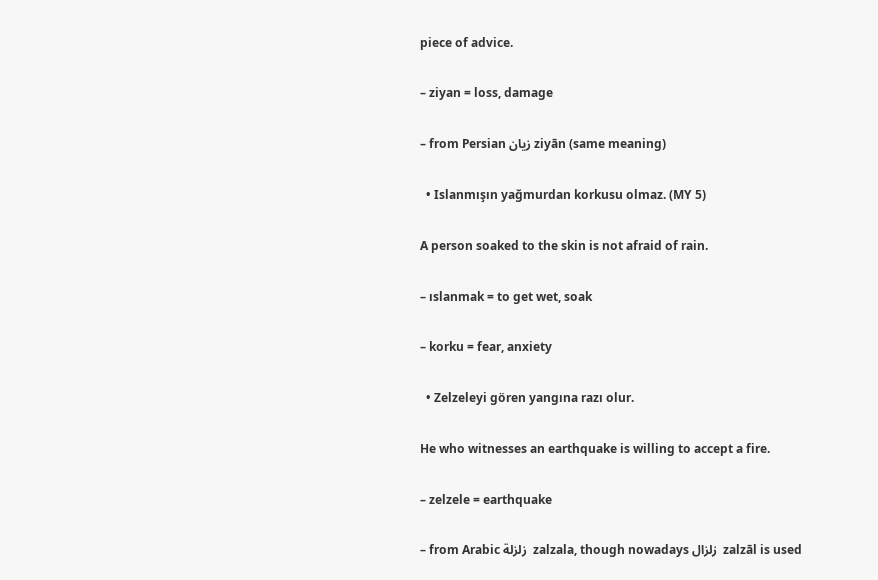piece of advice.

– ziyan = loss, damage

– from Persian زیان ziyān (same meaning)

  • Islanmışın yağmurdan korkusu olmaz. (MY 5)

A person soaked to the skin is not afraid of rain.

– ıslanmak = to get wet, soak

– korku = fear, anxiety

  • Zelzeleyi gören yangına razı olur.

He who witnesses an earthquake is willing to accept a fire.

– zelzele = earthquake

– from Arabic زلزلة  zalzala, though nowadays زلزال  zalzāl is used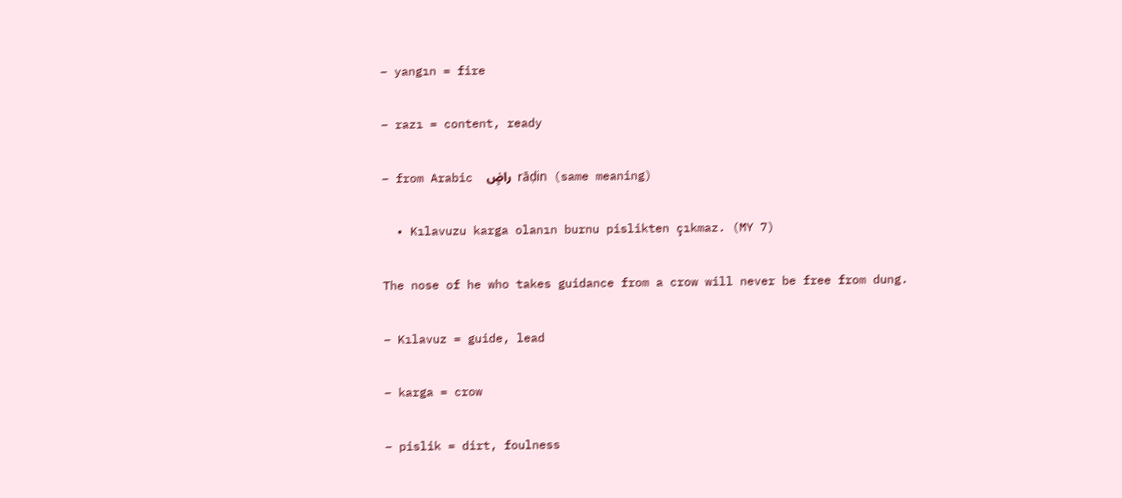– yangın = fire

– razı = content, ready

– from Arabic  راضٍ  rāḍin (same meaning)

  • Kılavuzu karga olanın burnu pislikten çıkmaz. (MY 7)

The nose of he who takes guidance from a crow will never be free from dung.

– Kılavuz = guide, lead

– karga = crow

– pislik = dirt, foulness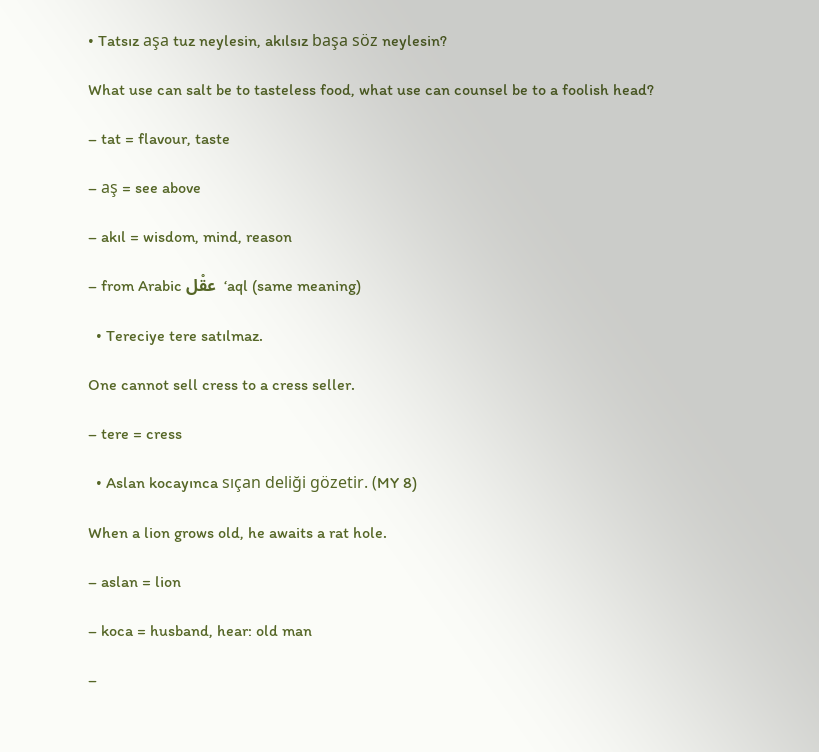• Tatsız aşa tuz neylesin, akılsız başa söz neylesin?

What use can salt be to tasteless food, what use can counsel be to a foolish head?

– tat = flavour, taste

– aş = see above

– akıl = wisdom, mind, reason

– from Arabic عقْل  ‘aql (same meaning)

  • Tereciye tere satılmaz.

One cannot sell cress to a cress seller.

– tere = cress

  • Aslan kocayınca sıçan deliği gözetir. (MY 8)

When a lion grows old, he awaits a rat hole.

– aslan = lion

– koca = husband, hear: old man

–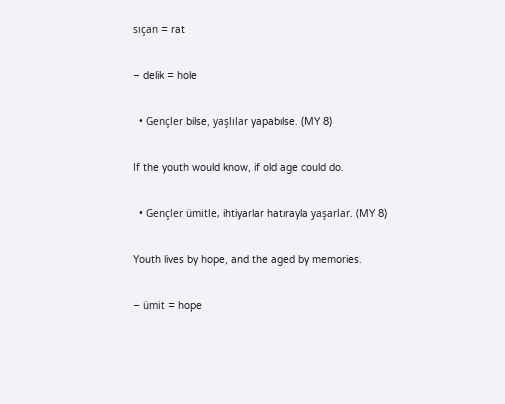sıçan = rat

– delik = hole

  • Gençler bilse, yaşlılar yapabılse. (MY 8)

If the youth would know, if old age could do.

  • Gençler ümitle, ihtiyarlar hatırayla yaşarlar. (MY 8)

Youth lives by hope, and the aged by memories.

– ümit = hope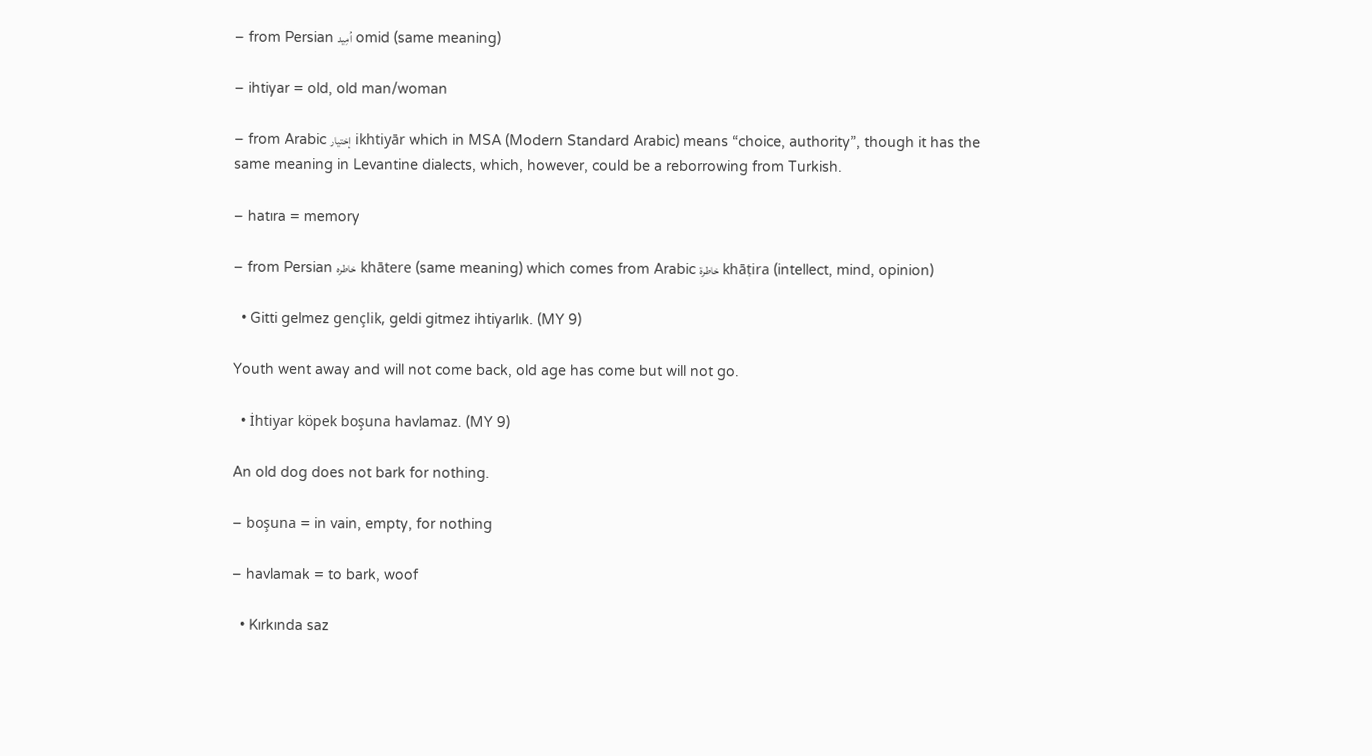– from Persian اُمِيد  omid (same meaning)

– ihtiyar = old, old man/woman

– from Arabic إختيار  ikhtiyār which in MSA (Modern Standard Arabic) means “choice, authority”, though it has the same meaning in Levantine dialects, which, however, could be a reborrowing from Turkish.

– hatıra = memory

– from Persian خاطره  khātere (same meaning) which comes from Arabic خاطرة  khāṭira (intellect, mind, opinion)

  • Gitti gelmez gençlik, geldi gitmez ihtiyarlık. (MY 9)

Youth went away and will not come back, old age has come but will not go.

  • İhtiyar köpek boşuna havlamaz. (MY 9)

An old dog does not bark for nothing.

– boşuna = in vain, empty, for nothing

– havlamak = to bark, woof

  • Kırkında saz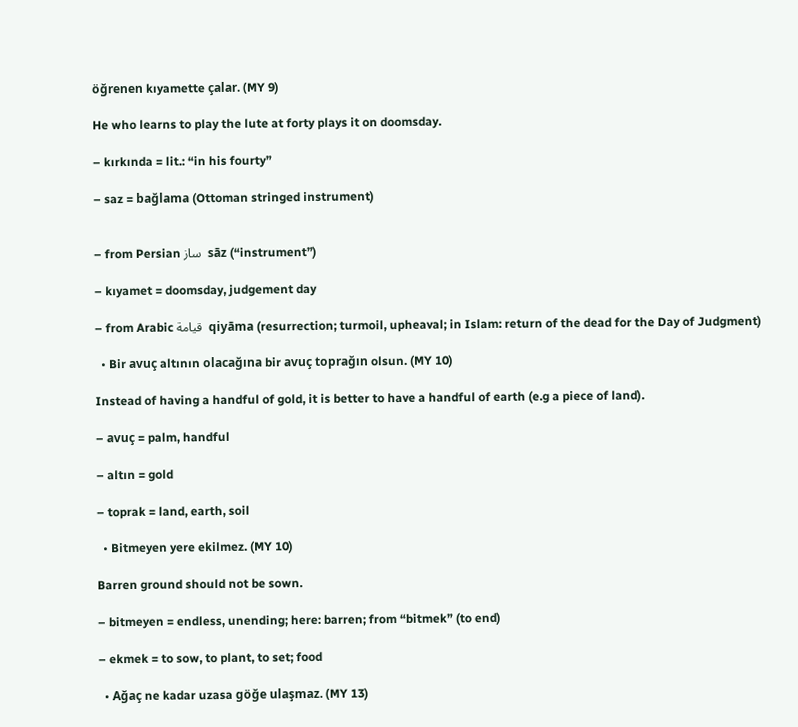öğrenen kıyamette çalar. (MY 9)

He who learns to play the lute at forty plays it on doomsday.

– kırkında = lit.: “in his fourty”

– saz = bağlama (Ottoman stringed instrument)


– from Persian ساز  sāz (“instrument”)

– kıyamet = doomsday, judgement day

– from Arabic قيامة  qiyāma (resurrection; turmoil, upheaval; in Islam: return of the dead for the Day of Judgment)

  • Bir avuç altının olacağına bir avuç toprağın olsun. (MY 10)

Instead of having a handful of gold, it is better to have a handful of earth (e.g a piece of land).

– avuç = palm, handful

– altın = gold

– toprak = land, earth, soil

  • Bitmeyen yere ekilmez. (MY 10)

Barren ground should not be sown.

– bitmeyen = endless, unending; here: barren; from “bitmek” (to end)

– ekmek = to sow, to plant, to set; food

  • Ağaç ne kadar uzasa göğe ulaşmaz. (MY 13)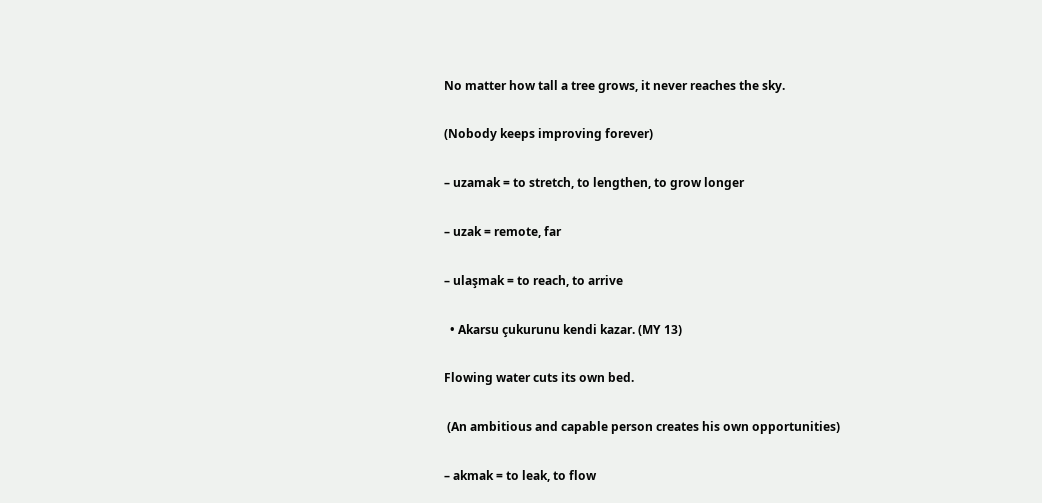No matter how tall a tree grows, it never reaches the sky.

(Nobody keeps improving forever)

– uzamak = to stretch, to lengthen, to grow longer

– uzak = remote, far

– ulaşmak = to reach, to arrive

  • Akarsu çukurunu kendi kazar. (MY 13)

Flowing water cuts its own bed.

 (An ambitious and capable person creates his own opportunities)

– akmak = to leak, to flow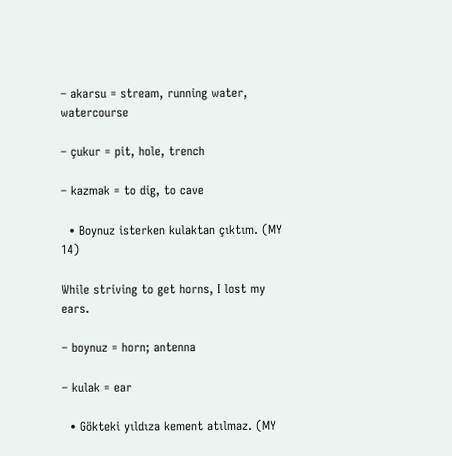– akarsu = stream, running water, watercourse

– çukur = pit, hole, trench

– kazmak = to dig, to cave

  • Boynuz isterken kulaktan çıktım. (MY 14)

While striving to get horns, I lost my ears.

– boynuz = horn; antenna

– kulak = ear

  • Gökteki yıldıza kement atılmaz. (MY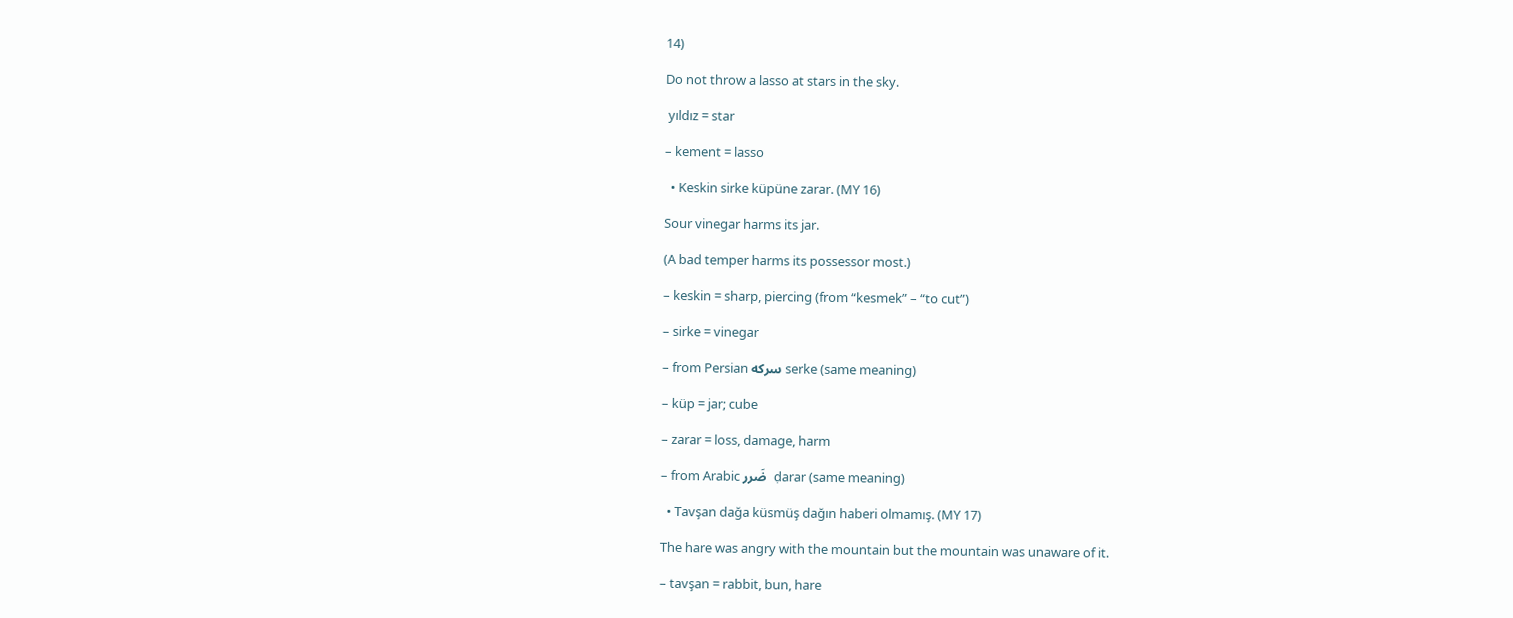14)

Do not throw a lasso at stars in the sky.

 yıldız = star

– kement = lasso

  • Keskin sirke küpüne zarar. (MY 16)

Sour vinegar harms its jar.

(A bad temper harms its possessor most.)

– keskin = sharp, piercing (from “kesmek” – “to cut”)

– sirke = vinegar

– from Persian سركه serke (same meaning)

– küp = jar; cube

– zarar = loss, damage, harm

– from Arabic ضَرر  ḍarar (same meaning)

  • Tavşan dağa küsmüş dağın haberi olmamış. (MY 17)

The hare was angry with the mountain but the mountain was unaware of it.

– tavşan = rabbit, bun, hare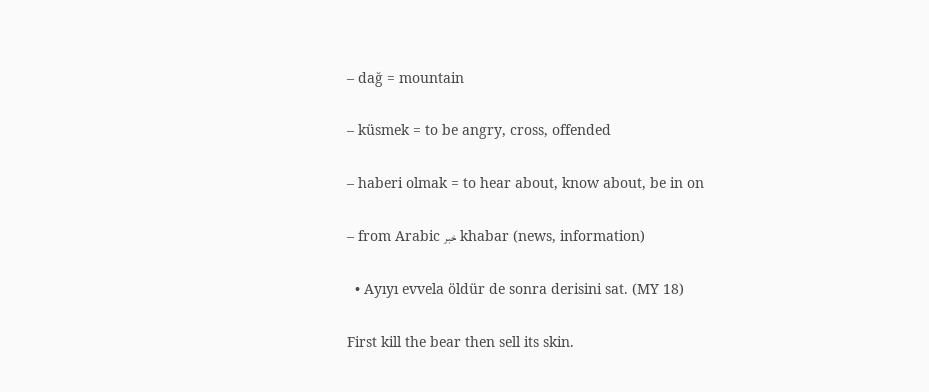– dağ = mountain

– küsmek = to be angry, cross, offended

– haberi olmak = to hear about, know about, be in on

– from Arabic خبر  khabar (news, information)

  • Ayıyı evvela öldür de sonra derisini sat. (MY 18)

First kill the bear then sell its skin.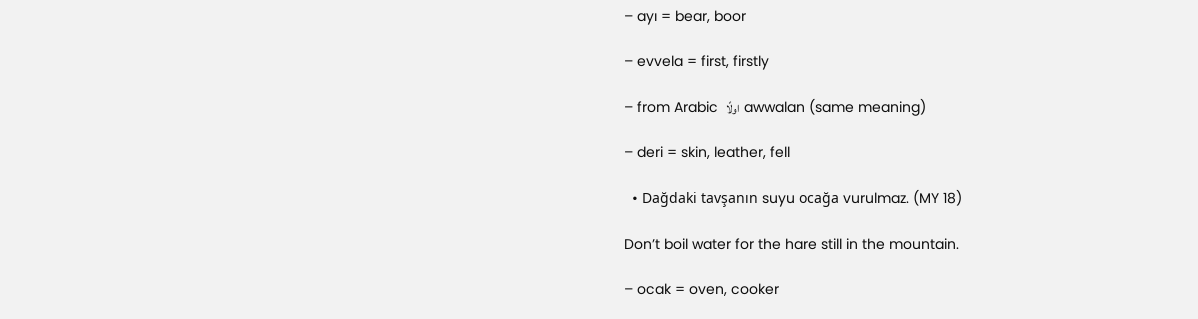– ayı = bear, boor

– evvela = first, firstly

– from Arabic  اولًا  awwalan (same meaning)

– deri = skin, leather, fell

  • Dağdaki tavşanın suyu ocağa vurulmaz. (MY 18)

Don’t boil water for the hare still in the mountain.

– ocak = oven, cooker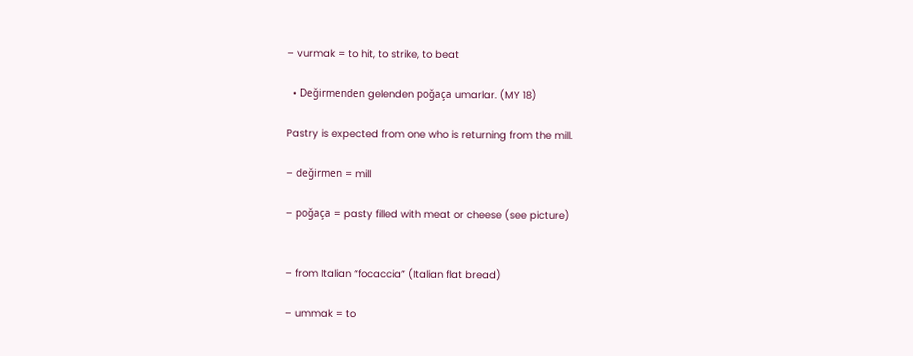– vurmak = to hit, to strike, to beat

  • Değirmenden gelenden poğaça umarlar. (MY 18)

Pastry is expected from one who is returning from the mill.

– değirmen = mill

– poğaça = pasty filled with meat or cheese (see picture)


– from Italian “focaccia” (Italian flat bread)

– ummak = to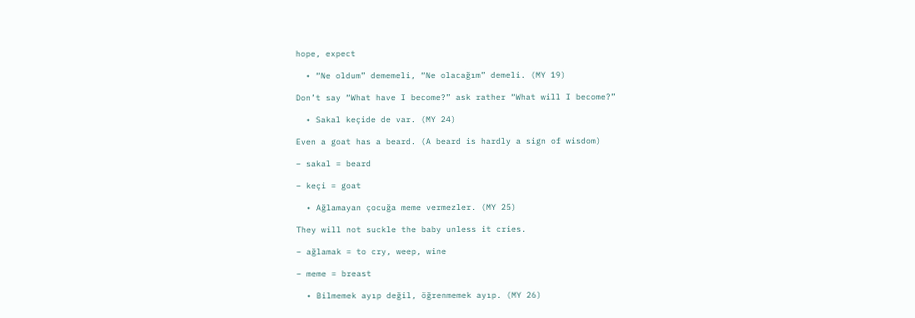hope, expect

  • “Ne oldum” dememeli, “Ne olacağım” demeli. (MY 19)

Don’t say “What have I become?” ask rather “What will I become?”

  • Sakal keçide de var. (MY 24)

Even a goat has a beard. (A beard is hardly a sign of wisdom)

– sakal = beard

– keçi = goat

  • Ağlamayan çocuğa meme vermezler. (MY 25)

They will not suckle the baby unless it cries.

– ağlamak = to cry, weep, wine

– meme = breast

  • Bilmemek ayıp değil, öğrenmemek ayıp. (MY 26)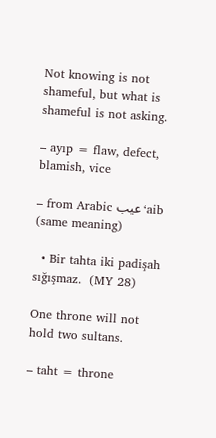Not knowing is not shameful, but what is shameful is not asking.

– ayıp = flaw, defect, blamish, vice

– from Arabic عيب ‘aib (same meaning)

  • Bir tahta iki padişah sığışmaz.  (MY 28)

One throne will not hold two sultans.

– taht = throne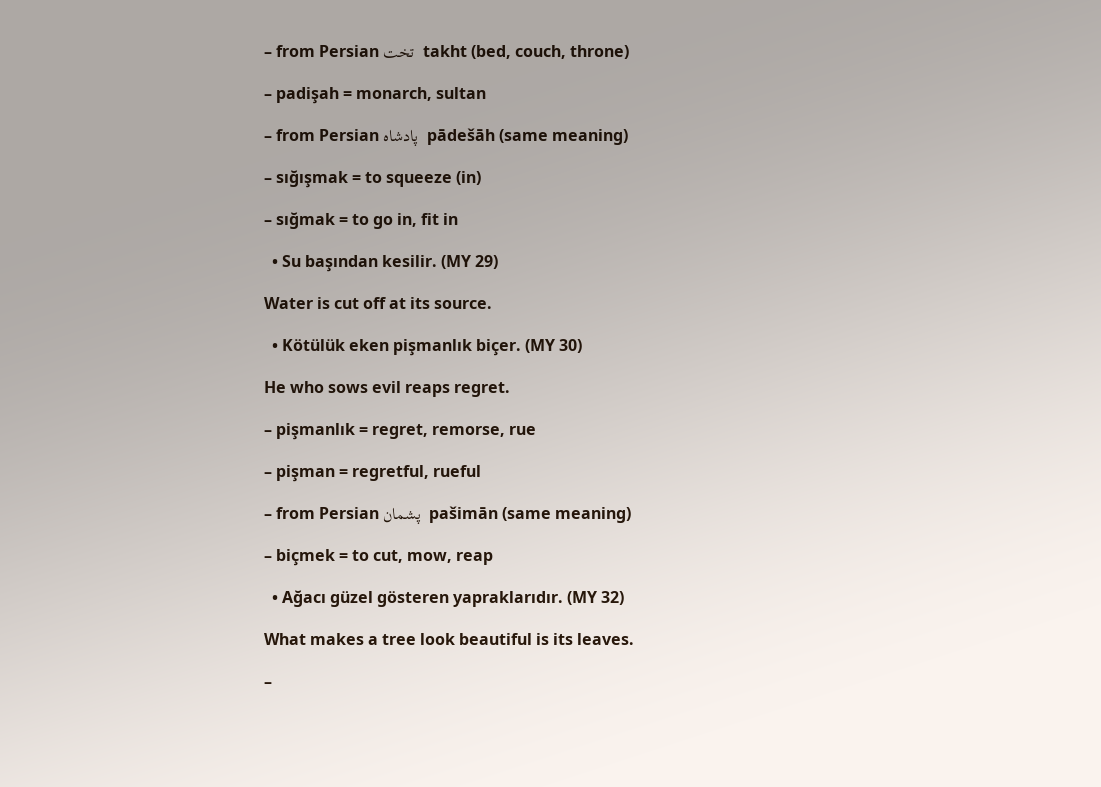– from Persian تخت  takht (bed, couch, throne)

– padişah = monarch, sultan

– from Persian پادشاه  pādešāh (same meaning)

– sığışmak = to squeeze (in)

– sığmak = to go in, fit in

  • Su başından kesilir. (MY 29)

Water is cut off at its source.

  • Kötülük eken pişmanlık biçer. (MY 30)

He who sows evil reaps regret.

– pişmanlık = regret, remorse, rue

– pişman = regretful, rueful

– from Persian پشمان  pašimān (same meaning)

– biçmek = to cut, mow, reap

  • Ağacı güzel gösteren yapraklarıdır. (MY 32)

What makes a tree look beautiful is its leaves.

–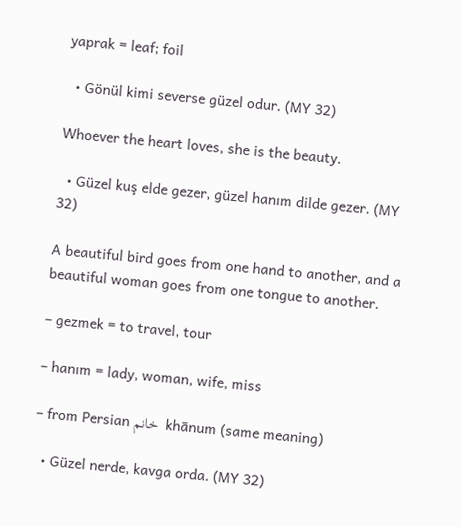yaprak = leaf; foil

  • Gönül kimi severse güzel odur. (MY 32)

Whoever the heart loves, she is the beauty.

  • Güzel kuş elde gezer, güzel hanım dilde gezer. (MY 32)

A beautiful bird goes from one hand to another, and a beautiful woman goes from one tongue to another.

– gezmek = to travel, tour

– hanım = lady, woman, wife, miss

– from Persian خانم  khānum (same meaning)

  • Güzel nerde, kavga orda. (MY 32)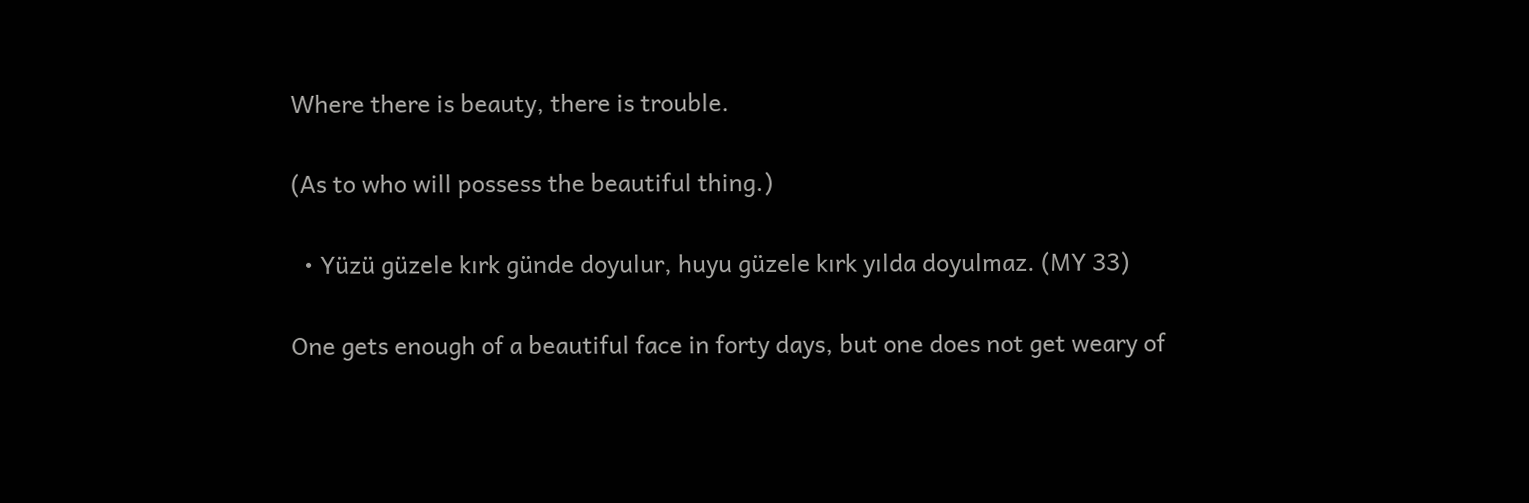Where there is beauty, there is trouble.

(As to who will possess the beautiful thing.)

  • Yüzü güzele kırk günde doyulur, huyu güzele kırk yılda doyulmaz. (MY 33)

One gets enough of a beautiful face in forty days, but one does not get weary of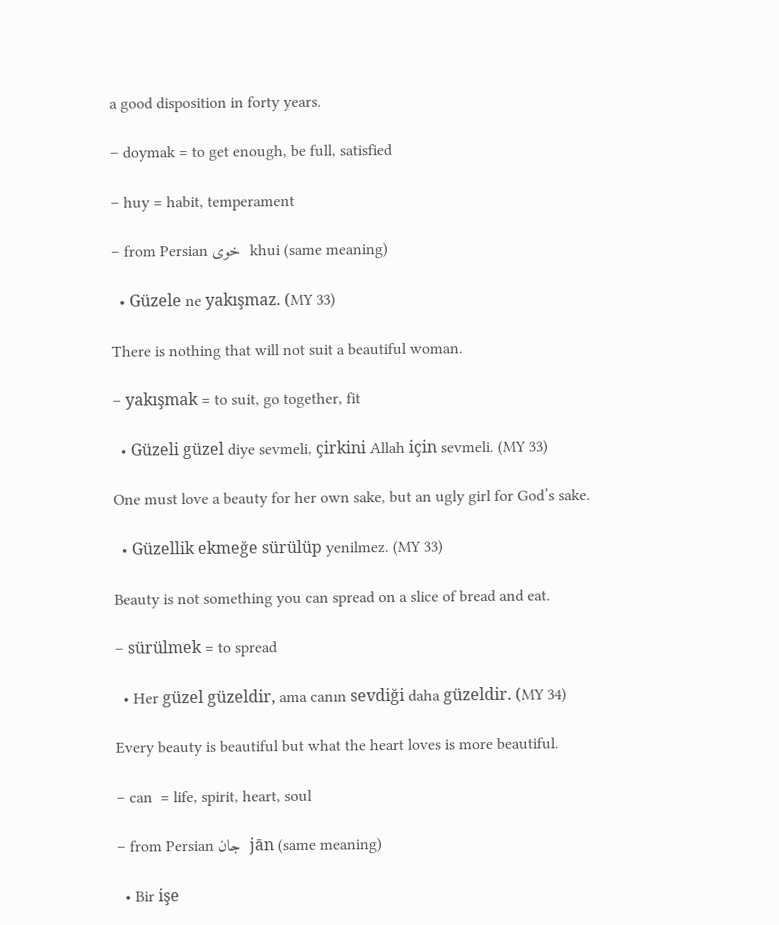a good disposition in forty years.

– doymak = to get enough, be full, satisfied

– huy = habit, temperament

– from Persian خوی  khui (same meaning)

  • Güzele ne yakışmaz. (MY 33)

There is nothing that will not suit a beautiful woman.

– yakışmak = to suit, go together, fit

  • Güzeli güzel diye sevmeli, çirkini Allah için sevmeli. (MY 33)

One must love a beauty for her own sake, but an ugly girl for God’s sake.

  • Güzellik ekmeğe sürülüp yenilmez. (MY 33)

Beauty is not something you can spread on a slice of bread and eat.

– sürülmek = to spread

  • Her güzel güzeldir, ama canın sevdiği daha güzeldir. (MY 34)

Every beauty is beautiful but what the heart loves is more beautiful.

– can  = life, spirit, heart, soul

– from Persian جان  jān (same meaning)

  • Bir işe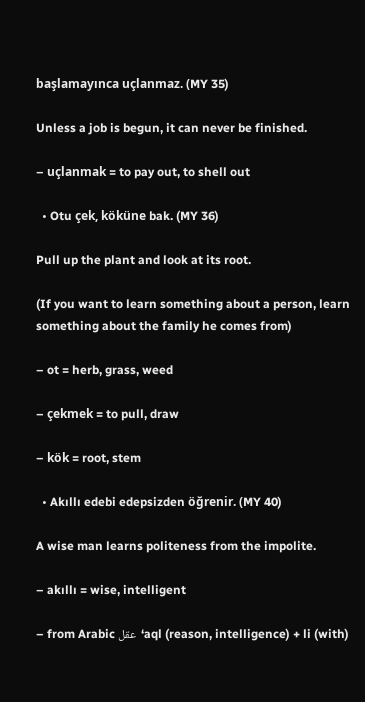başlamayınca uçlanmaz. (MY 35)

Unless a job is begun, it can never be finished.

– uçlanmak = to pay out, to shell out

  • Otu çek, köküne bak. (MY 36)

Pull up the plant and look at its root.

(If you want to learn something about a person, learn something about the family he comes from)

– ot = herb, grass, weed

– çekmek = to pull, draw

– kök = root, stem

  • Akıllı edebi edepsizden öğrenir. (MY 40)

A wise man learns politeness from the impolite.

– akıllı = wise, intelligent

– from Arabic عقل  ‘aql (reason, intelligence) + li (with)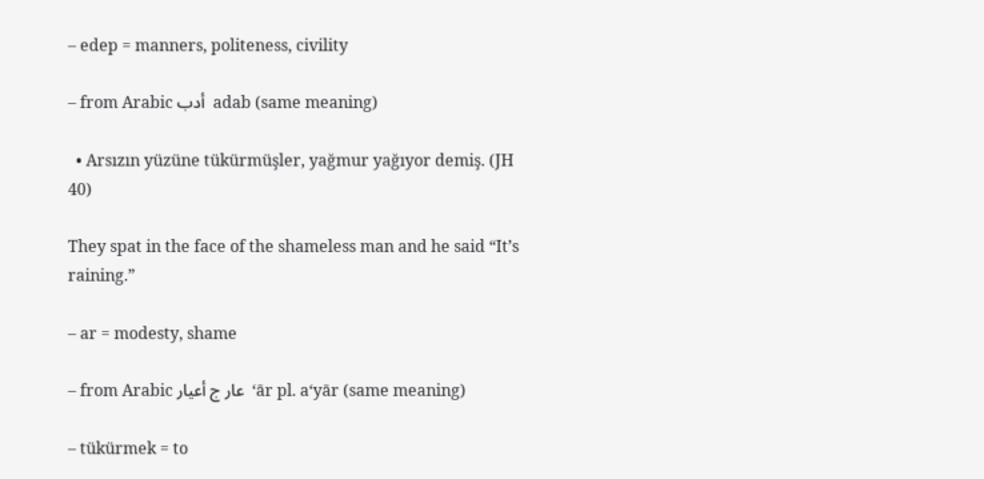– edep = manners, politeness, civility

– from Arabic أدب  adab (same meaning)

  • Arsızın yüzüne tükürmüşler, yağmur yağıyor demiş. (JH 40)

They spat in the face of the shameless man and he said “It’s raining.”

– ar = modesty, shame

– from Arabic عار ج أعيار  ‘ār pl. a‘yār (same meaning)

– tükürmek = to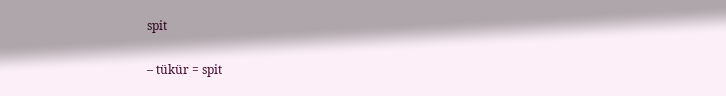spit

– tükür = spit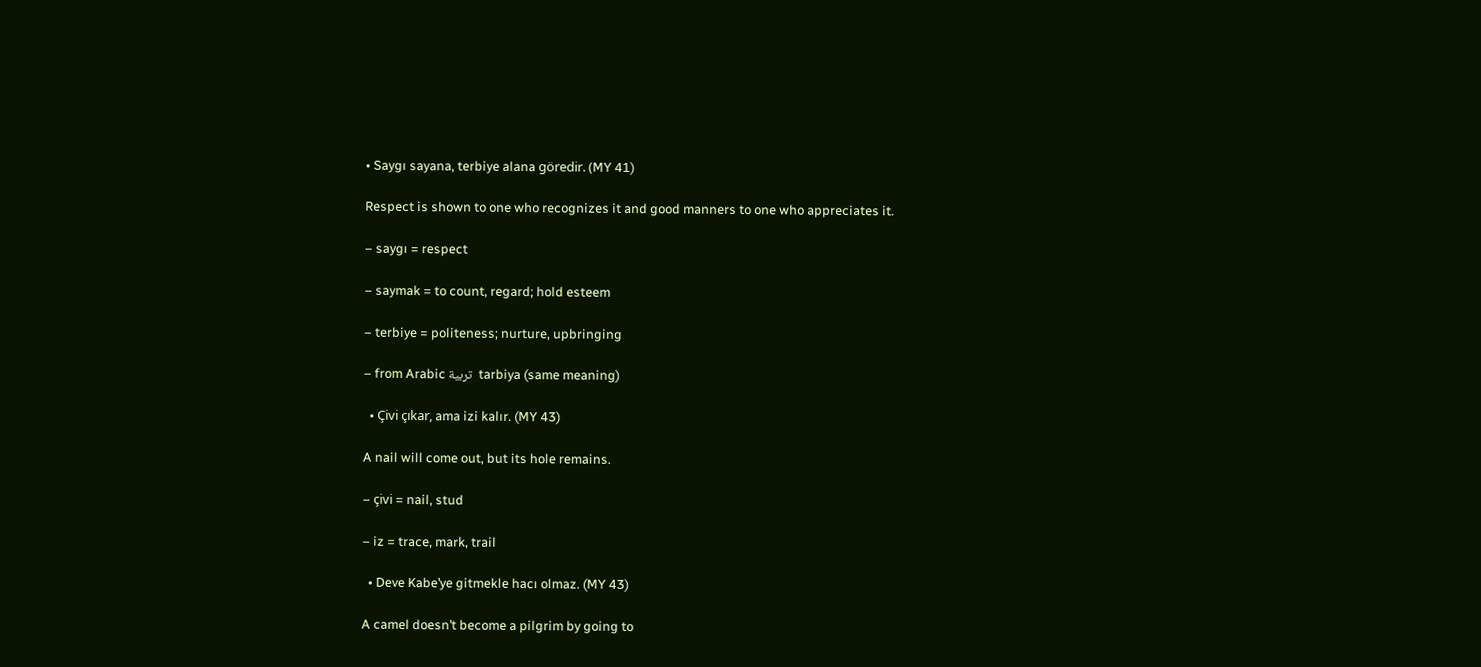• Saygı sayana, terbiye alana göredir. (MY 41)

Respect is shown to one who recognizes it and good manners to one who appreciates it.

– saygı = respect

– saymak = to count, regard; hold esteem

– terbiye = politeness; nurture, upbringing

– from Arabic تربية  tarbiya (same meaning)

  • Çivi çıkar, ama izi kalır. (MY 43)

A nail will come out, but its hole remains.

– çivi = nail, stud

– iz = trace, mark, trail

  • Deve Kabe’ye gitmekle hacı olmaz. (MY 43)

A camel doesn’t become a pilgrim by going to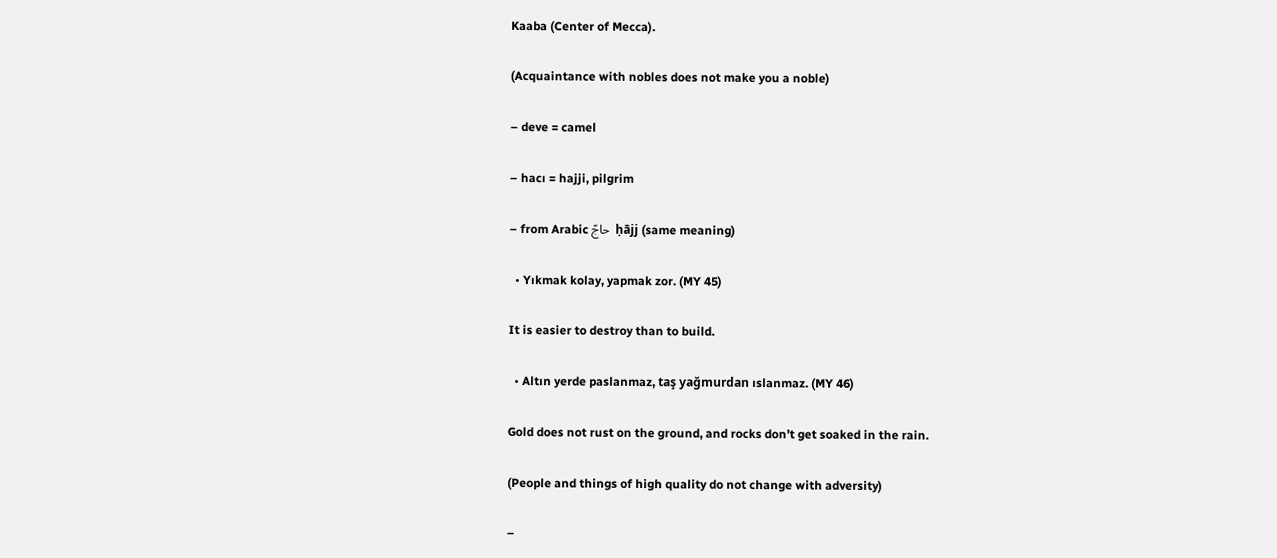Kaaba (Center of Mecca).

(Acquaintance with nobles does not make you a noble)

– deve = camel

– hacı = hajji, pilgrim

– from Arabic حاجّ  ḥājj (same meaning)

  • Yıkmak kolay, yapmak zor. (MY 45)

It is easier to destroy than to build.

  • Altın yerde paslanmaz, taş yağmurdan ıslanmaz. (MY 46)

Gold does not rust on the ground, and rocks don’t get soaked in the rain.

(People and things of high quality do not change with adversity)

–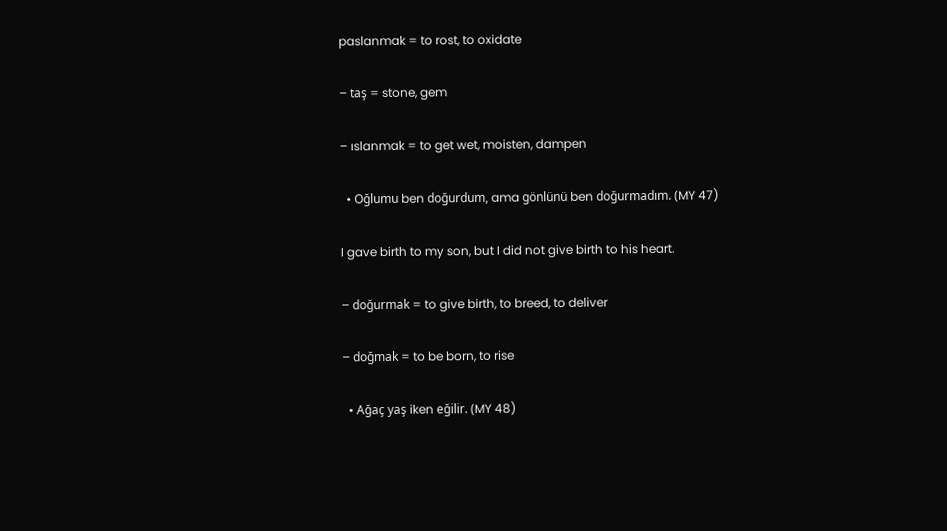paslanmak = to rost, to oxidate

– taş = stone, gem

– ıslanmak = to get wet, moisten, dampen

  • Oğlumu ben doğurdum, ama gönlünü ben doğurmadım. (MY 47)

I gave birth to my son, but I did not give birth to his heart.

– doğurmak = to give birth, to breed, to deliver

– doğmak = to be born, to rise

  • Ağaç yaş iken eğilir. (MY 48)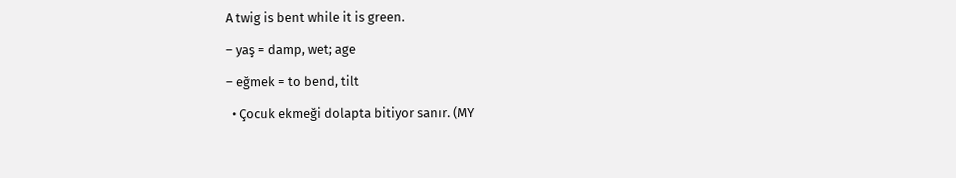A twig is bent while it is green.

– yaş = damp, wet; age

– eğmek = to bend, tilt

  • Çocuk ekmeği dolapta bitiyor sanır. (MY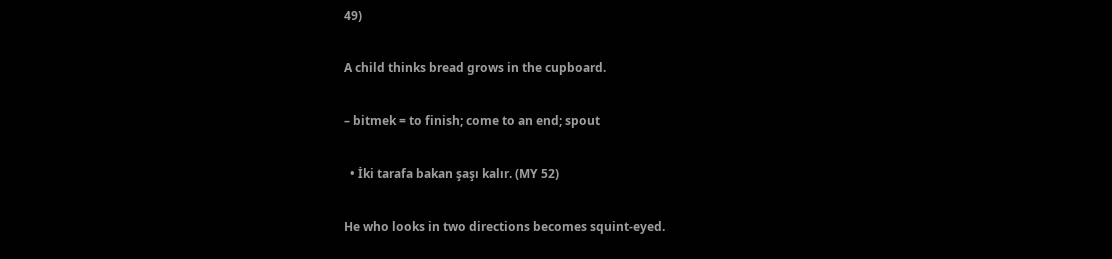49)

A child thinks bread grows in the cupboard.

– bitmek = to finish; come to an end; spout

  • İki tarafa bakan şaşı kalır. (MY 52)

He who looks in two directions becomes squint-eyed.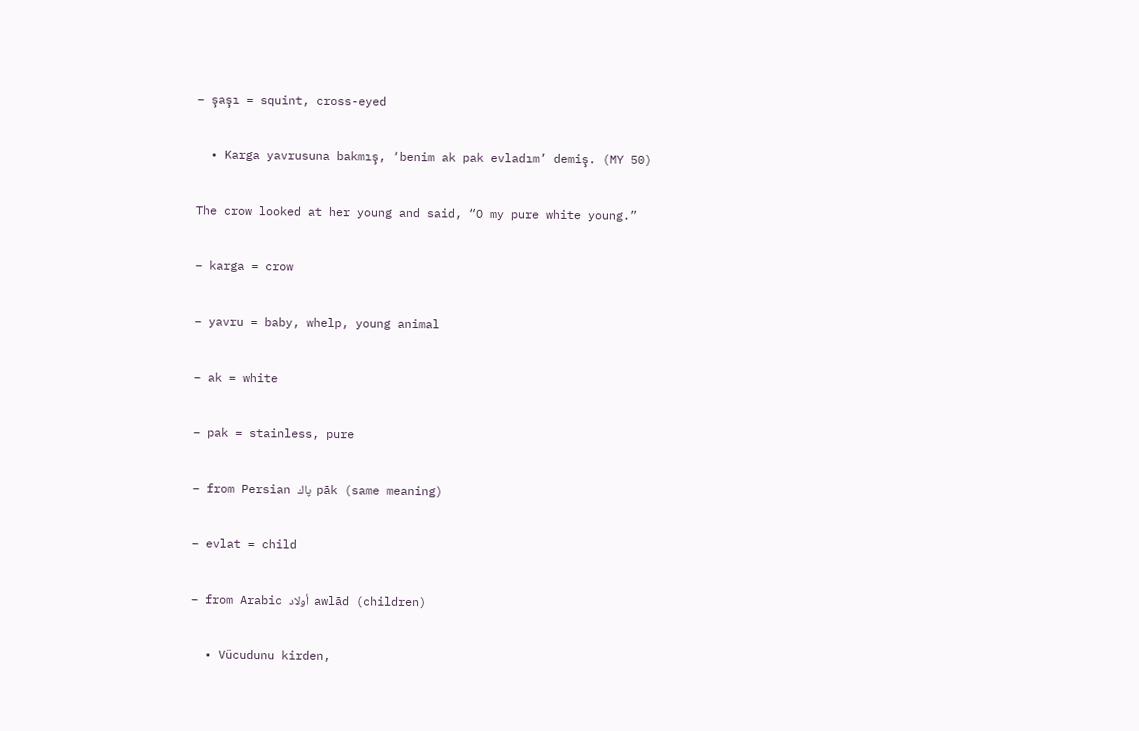– şaşı = squint, cross-eyed

  • Karga yavrusuna bakmış, ‘benim ak pak evladım’ demiş. (MY 50)

The crow looked at her young and said, “O my pure white young.”

– karga = crow

– yavru = baby, whelp, young animal

– ak = white

– pak = stainless, pure

– from Persian پاك  pāk (same meaning)

– evlat = child

– from Arabic أولاد  awlād (children)

  • Vücudunu kirden,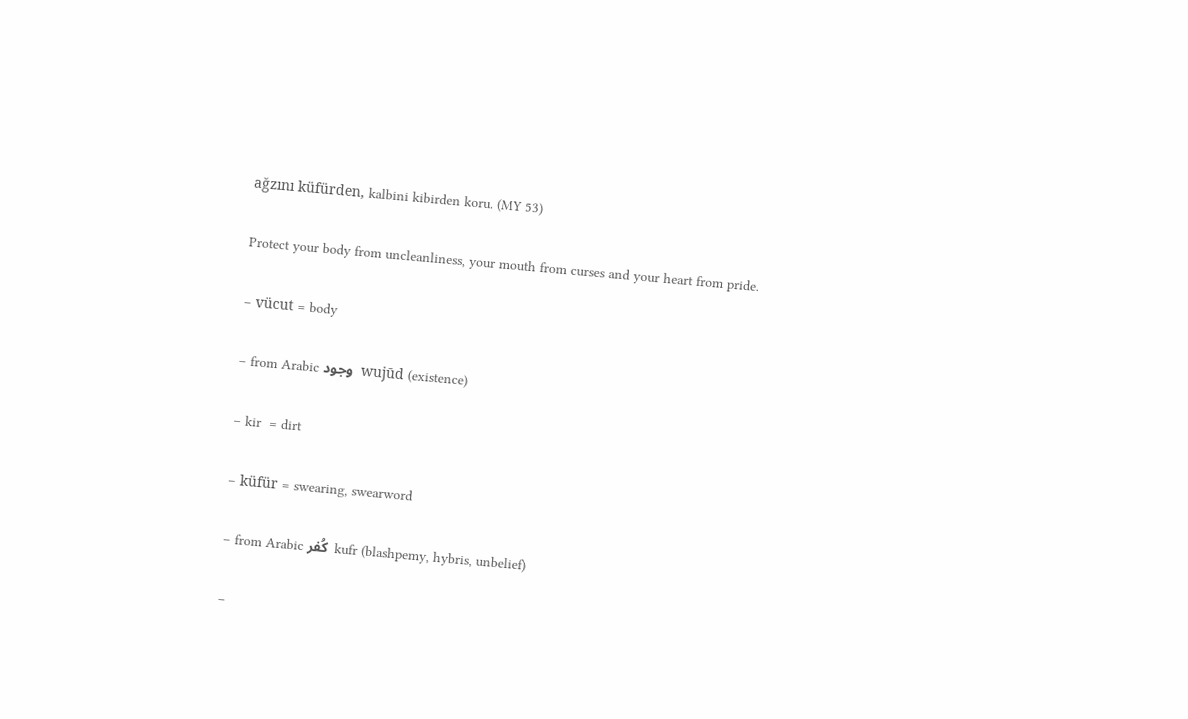ağzını küfürden, kalbini kibirden koru. (MY 53)

Protect your body from uncleanliness, your mouth from curses and your heart from pride.

– vücut = body

– from Arabic وجود  wujūd (existence)

– kir  = dirt

– küfür = swearing, swearword

– from Arabic كُفر  kufr (blashpemy, hybris, unbelief)

–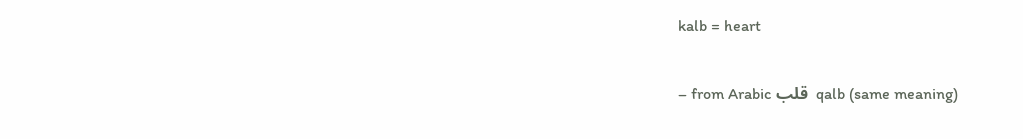kalb = heart

– from Arabic قلب  qalb (same meaning)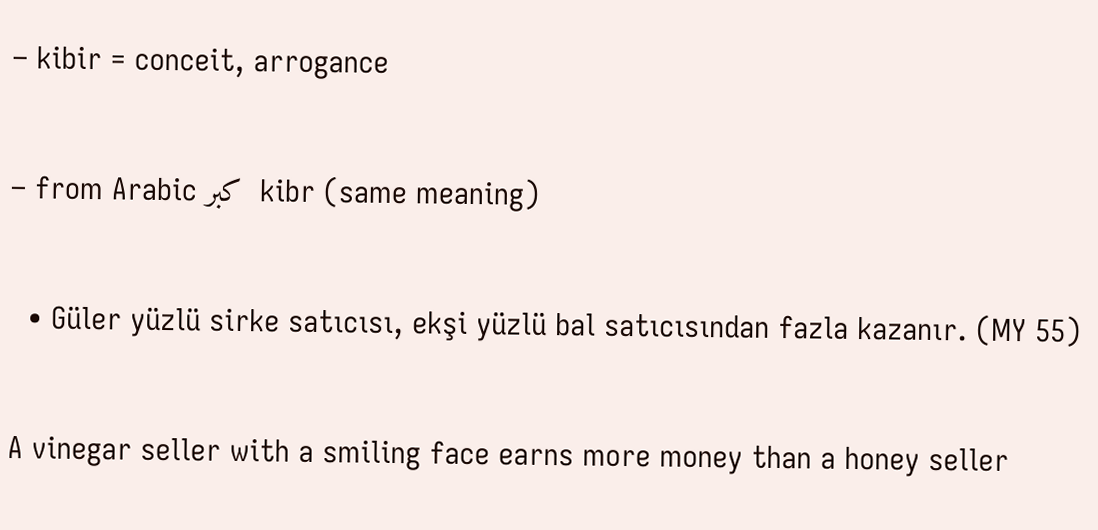– kibir = conceit, arrogance

– from Arabic كبر  kibr (same meaning)

  • Güler yüzlü sirke satıcısı, ekşi yüzlü bal satıcısından fazla kazanır. (MY 55)

A vinegar seller with a smiling face earns more money than a honey seller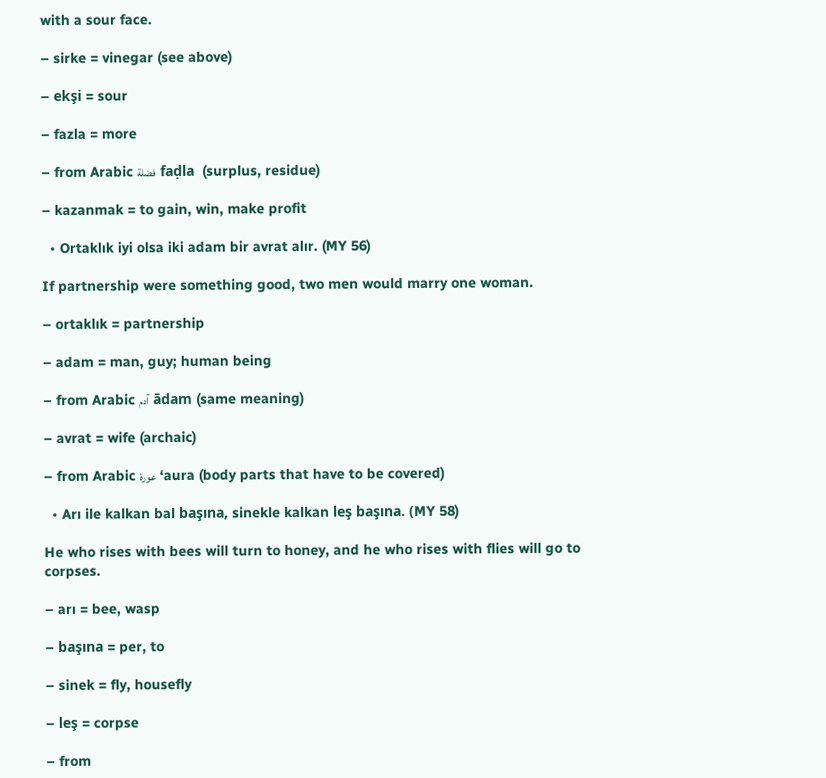with a sour face.

– sirke = vinegar (see above)

– ekşi = sour

– fazla = more

– from Arabic فضلة  faḍla  (surplus, residue)

– kazanmak = to gain, win, make profit

  • Ortaklık iyi olsa iki adam bir avrat alır. (MY 56)

If partnership were something good, two men would marry one woman.

– ortaklık = partnership

– adam = man, guy; human being

– from Arabic آدم  ādam (same meaning)

– avrat = wife (archaic)

– from Arabic عورة  ‘aura (body parts that have to be covered)

  • Arı ile kalkan bal başına, sinekle kalkan leş başına. (MY 58)

He who rises with bees will turn to honey, and he who rises with flies will go to corpses.

– arı = bee, wasp

– başına = per, to

– sinek = fly, housefly

– leş = corpse

– from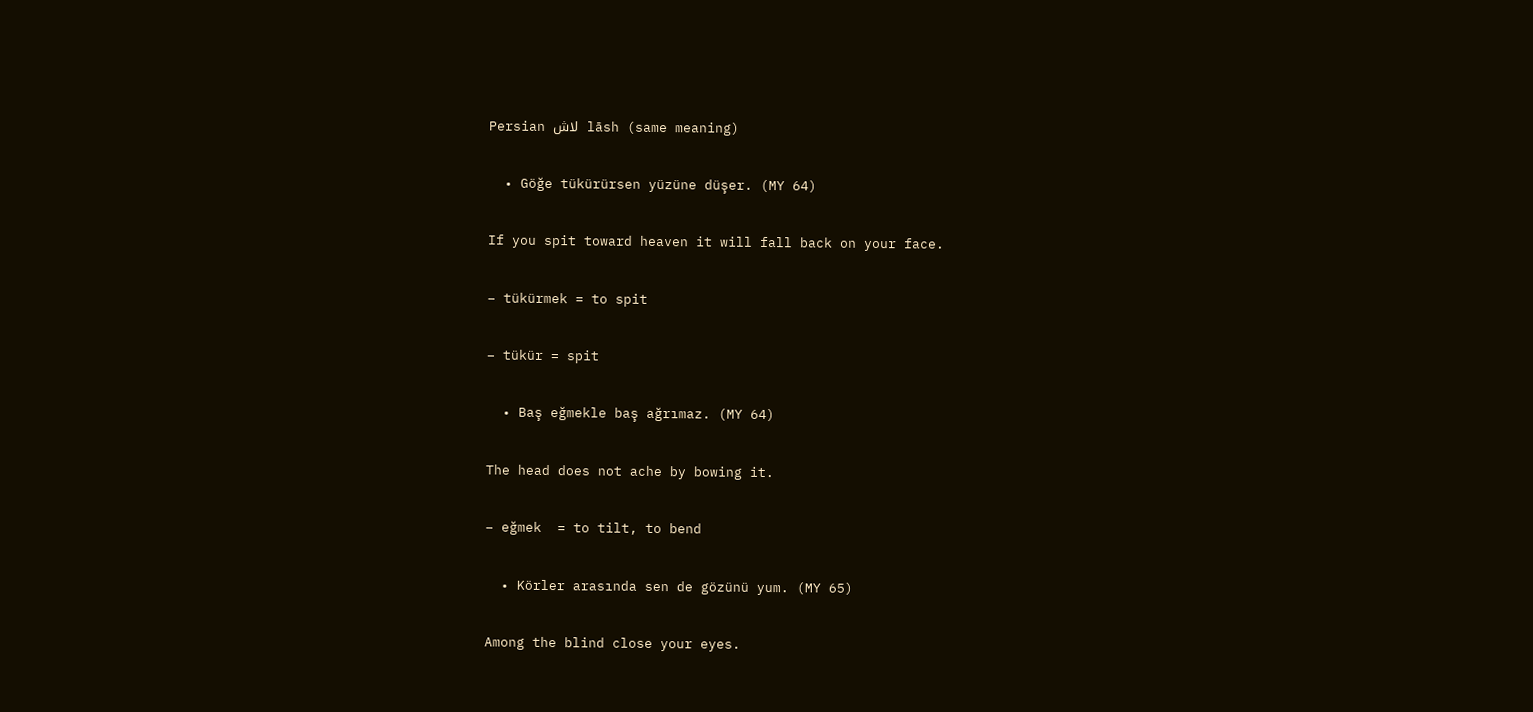Persian لاش  lāsh (same meaning)

  • Göğe tükürürsen yüzüne düşer. (MY 64)

If you spit toward heaven it will fall back on your face.

– tükürmek = to spit

– tükür = spit

  • Baş eğmekle baş ağrımaz. (MY 64)

The head does not ache by bowing it.

– eğmek  = to tilt, to bend

  • Körler arasında sen de gözünü yum. (MY 65)

Among the blind close your eyes.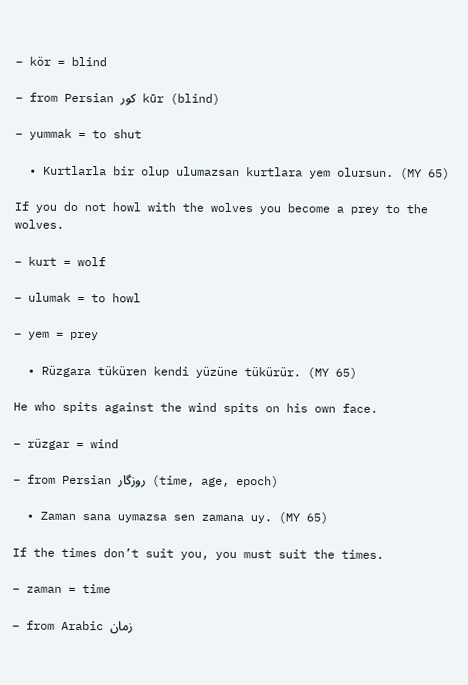– kör = blind

– from Persian كور  kūr (blind)

– yummak = to shut

  • Kurtlarla bir olup ulumazsan kurtlara yem olursun. (MY 65)

If you do not howl with the wolves you become a prey to the wolves.

– kurt = wolf

– ulumak = to howl

– yem = prey

  • Rüzgara tüküren kendi yüzüne tükürür. (MY 65)

He who spits against the wind spits on his own face.

– rüzgar = wind

– from Persian روزگار  (time, age, epoch)

  • Zaman sana uymazsa sen zamana uy. (MY 65)

If the times don’t suit you, you must suit the times.

– zaman = time

– from Arabic زمان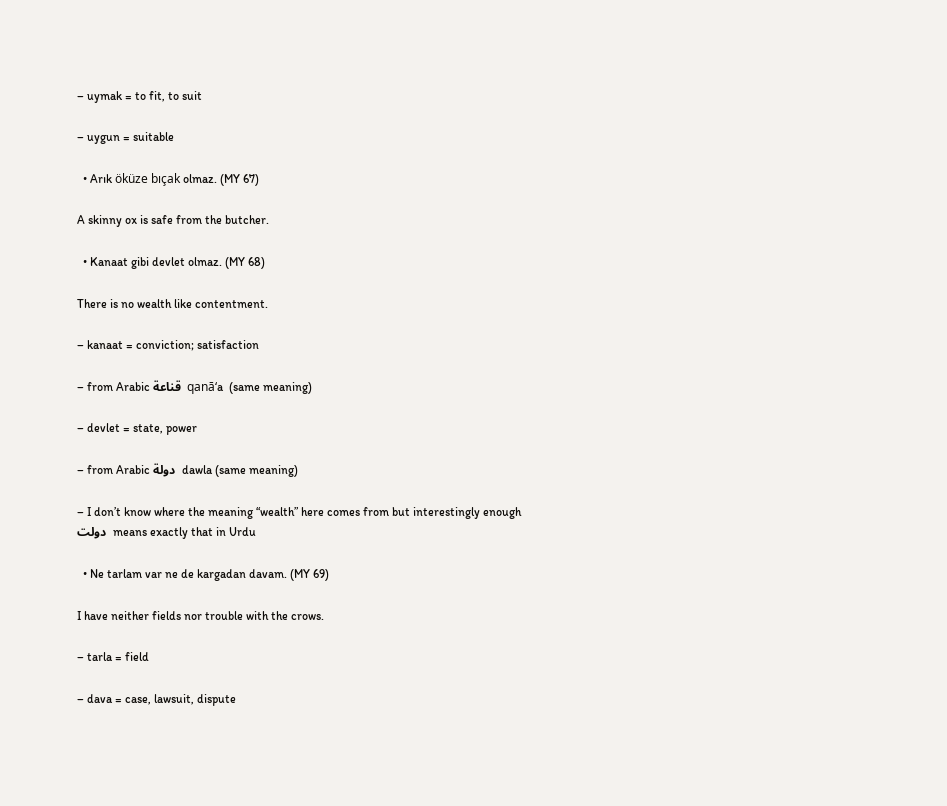– uymak = to fit, to suit

– uygun = suitable

  • Arık öküze bıçak olmaz. (MY 67)

A skinny ox is safe from the butcher.

  • Kanaat gibi devlet olmaz. (MY 68)

There is no wealth like contentment.

– kanaat = conviction; satisfaction

– from Arabic قناعة  qanā‘a  (same meaning)

– devlet = state, power

– from Arabic دولة  dawla (same meaning)

– I don’t know where the meaning “wealth” here comes from but interestingly enough دولت  means exactly that in Urdu

  • Ne tarlam var ne de kargadan davam. (MY 69)

I have neither fields nor trouble with the crows.

– tarla = field

– dava = case, lawsuit, dispute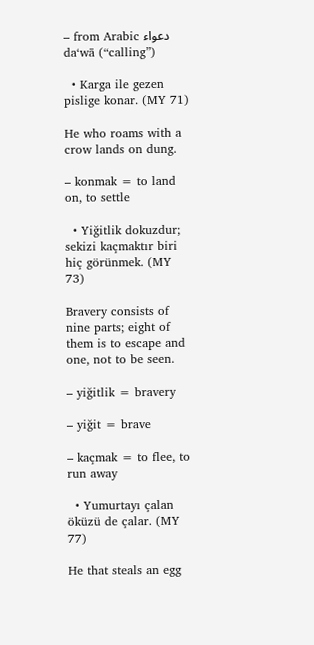– from Arabic دعواء  da‘wā (“calling”)

  • Karga ile gezen pislige konar. (MY 71)

He who roams with a crow lands on dung.

– konmak = to land on, to settle

  • Yiğitlik dokuzdur; sekizi kaçmaktır biri hiç görünmek. (MY 73)

Bravery consists of nine parts; eight of them is to escape and one, not to be seen.

– yiğitlik = bravery

– yiğit = brave

– kaçmak = to flee, to run away

  • Yumurtayı çalan öküzü de çalar. (MY 77)

He that steals an egg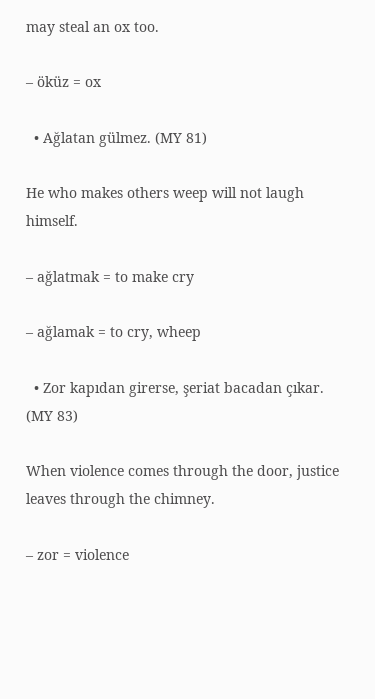may steal an ox too.

– öküz = ox

  • Ağlatan gülmez. (MY 81)

He who makes others weep will not laugh himself.

– ağlatmak = to make cry

– ağlamak = to cry, wheep

  • Zor kapıdan girerse, şeriat bacadan çıkar. (MY 83)

When violence comes through the door, justice leaves through the chimney.

– zor = violence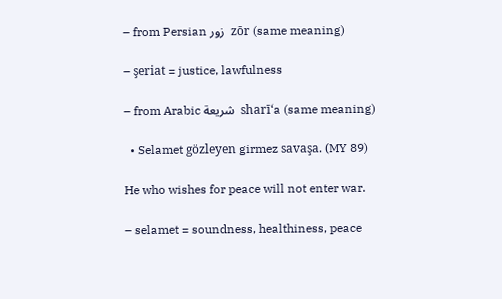– from Persian زور  zōr (same meaning)

– şeriat = justice, lawfulness

– from Arabic شريعة  sharī‘a (same meaning)

  • Selamet gözleyen girmez savaşa. (MY 89)

He who wishes for peace will not enter war.

– selamet = soundness, healthiness, peace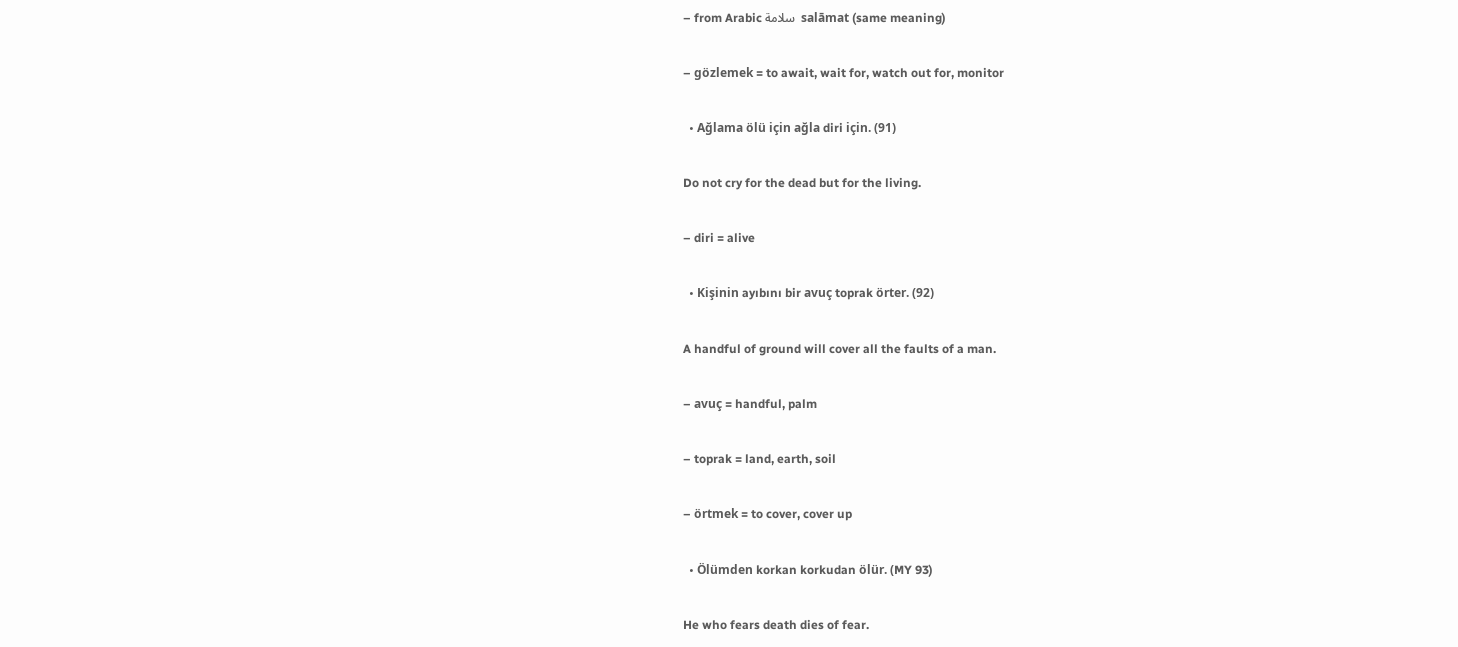– from Arabic سلامة  salāmat (same meaning)

– gözlemek = to await, wait for, watch out for, monitor

  • Ağlama ölü için ağla diri için. (91)

Do not cry for the dead but for the living.

– diri = alive

  • Kişinin ayıbını bir avuç toprak örter. (92)

A handful of ground will cover all the faults of a man.

– avuç = handful, palm

– toprak = land, earth, soil

– örtmek = to cover, cover up

  • Ölümden korkan korkudan ölür. (MY 93)

He who fears death dies of fear.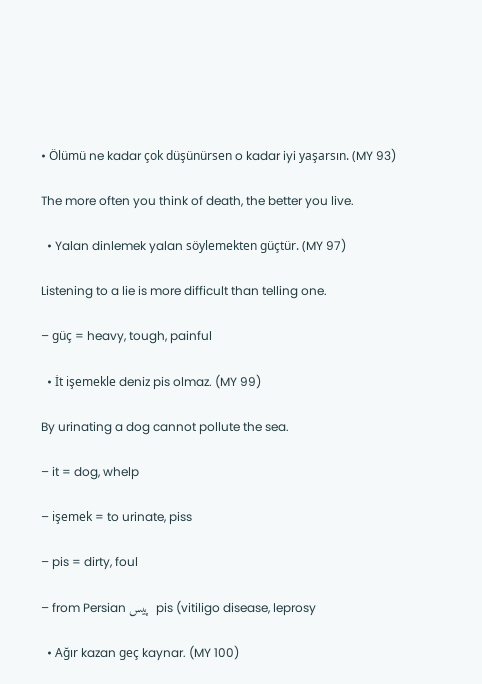• Ölümü ne kadar çok düşünürsen o kadar iyi yaşarsın. (MY 93)

The more often you think of death, the better you live.

  • Yalan dinlemek yalan söylemekten güçtür. (MY 97)

Listening to a lie is more difficult than telling one.

– güç = heavy, tough, painful

  • İt işemekle deniz pis olmaz. (MY 99)

By urinating a dog cannot pollute the sea.

– it = dog, whelp

– işemek = to urinate, piss

– pis = dirty, foul

– from Persian پيس  pis (vitiligo disease, leprosy

  • Ağır kazan geç kaynar. (MY 100)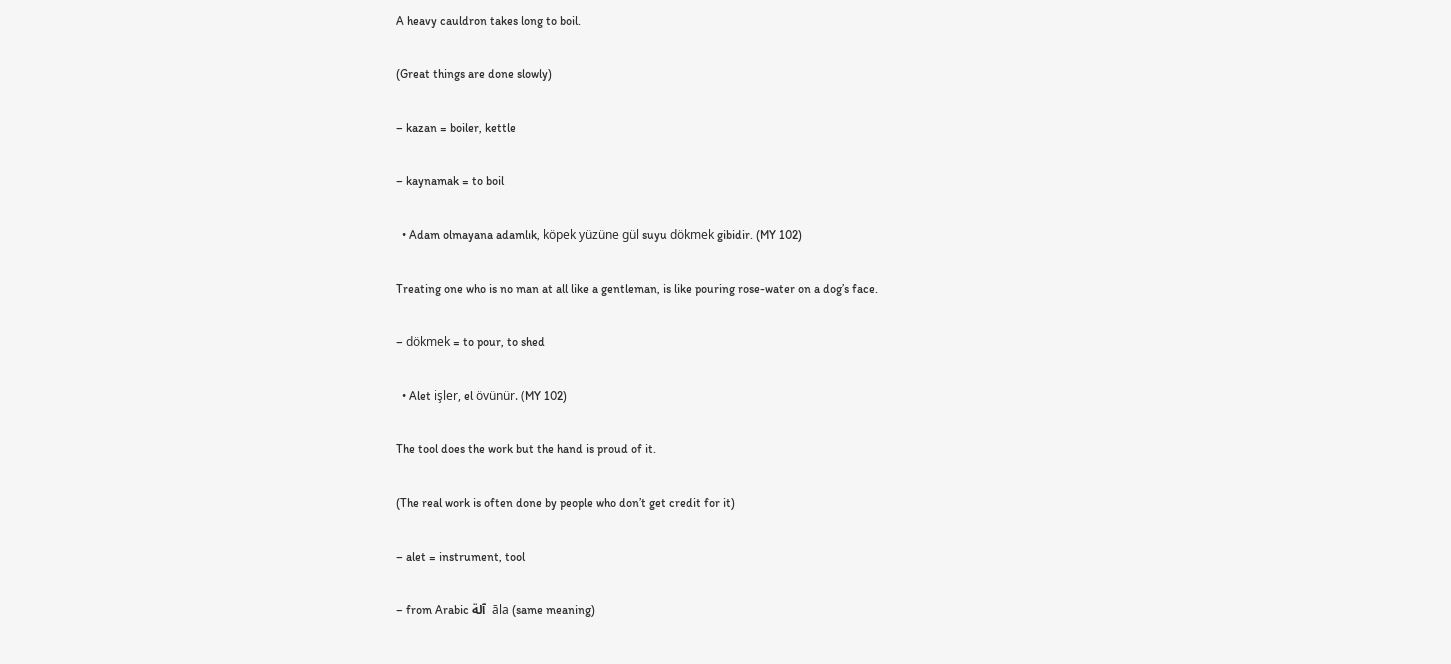A heavy cauldron takes long to boil.

(Great things are done slowly)

– kazan = boiler, kettle

– kaynamak = to boil

  • Adam olmayana adamlık, köpek yüzüne gül suyu dökmek gibidir. (MY 102)

Treating one who is no man at all like a gentleman, is like pouring rose-water on a dog’s face.

– dökmek = to pour, to shed

  • Alet işler, el övünür. (MY 102)

The tool does the work but the hand is proud of it.

(The real work is often done by people who don’t get credit for it)

– alet = instrument, tool

– from Arabic آلة  āla (same meaning)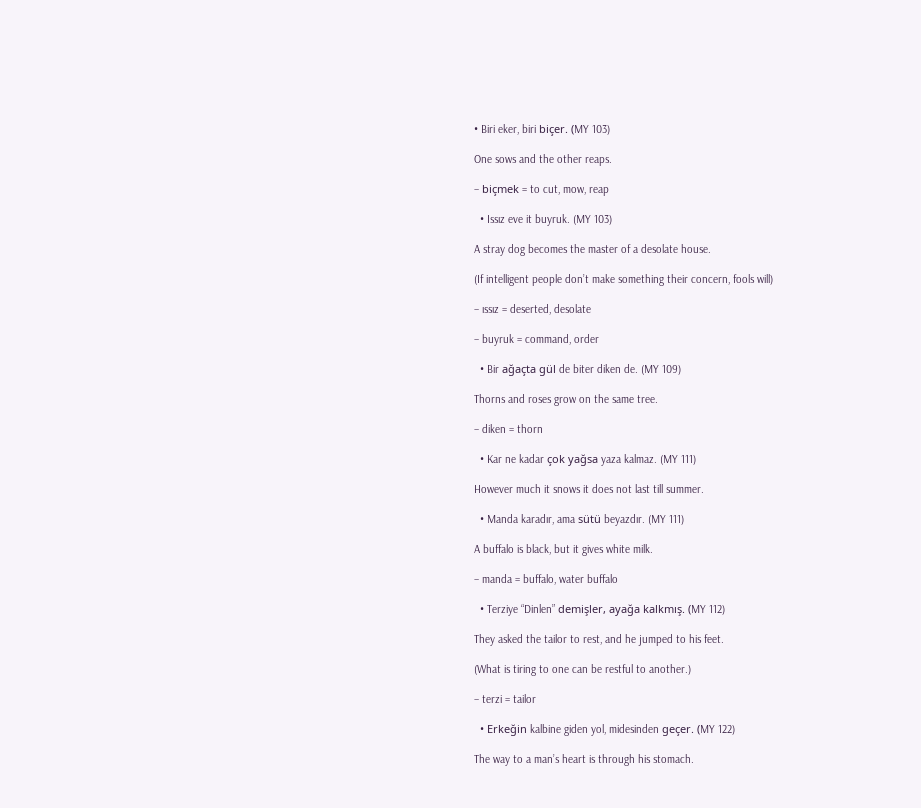• Biri eker, biri biçer. (MY 103)

One sows and the other reaps.

– biçmek = to cut, mow, reap

  • Issız eve it buyruk. (MY 103)

A stray dog becomes the master of a desolate house.

(If intelligent people don’t make something their concern, fools will)

– ıssız = deserted, desolate

– buyruk = command, order

  • Bir ağaçta gül de biter diken de. (MY 109)

Thorns and roses grow on the same tree.

– diken = thorn

  • Kar ne kadar çok yağsa yaza kalmaz. (MY 111)

However much it snows it does not last till summer.

  • Manda karadır, ama sütü beyazdır. (MY 111)

A buffalo is black, but it gives white milk.

– manda = buffalo, water buffalo

  • Terziye “Dinlen” demişler, ayağa kalkmış. (MY 112)

They asked the tailor to rest, and he jumped to his feet.

(What is tiring to one can be restful to another.)

– terzi = tailor

  • Erkeğin kalbine giden yol, midesinden geçer. (MY 122)

The way to a man’s heart is through his stomach.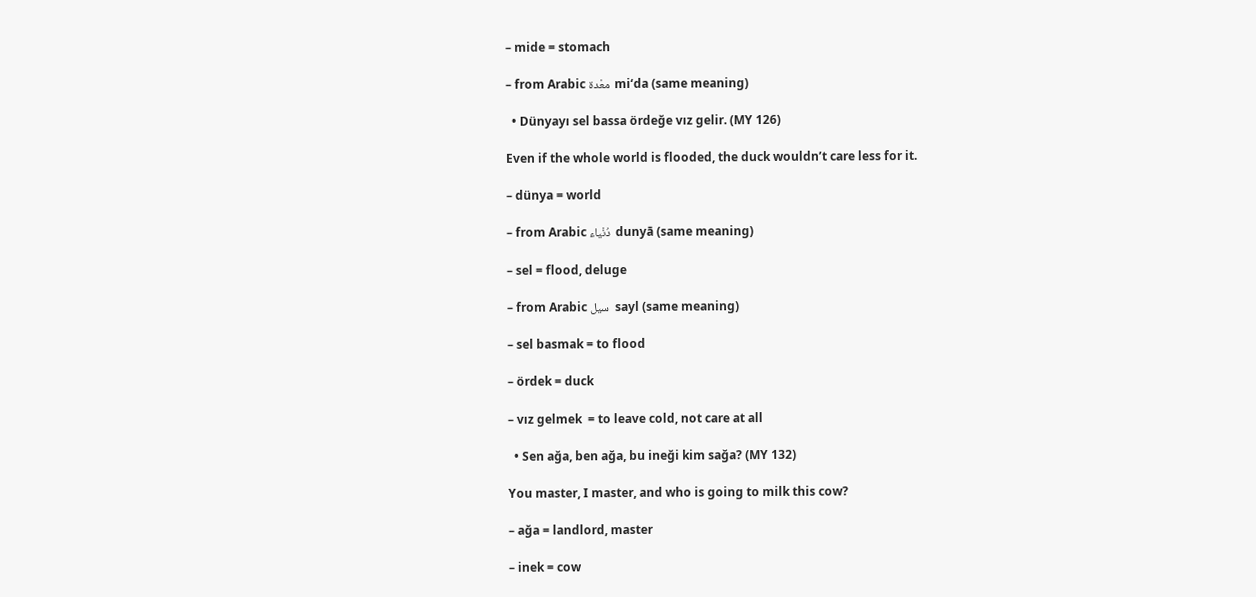– mide = stomach

– from Arabic معْدة  mi‘da (same meaning)

  • Dünyayı sel bassa ördeğe vız gelir. (MY 126)

Even if the whole world is flooded, the duck wouldn’t care less for it.

– dünya = world

– from Arabic دُنْياء  dunyā (same meaning)

– sel = flood, deluge

– from Arabic سيل  sayl (same meaning)

– sel basmak = to flood

– ördek = duck

– vız gelmek  = to leave cold, not care at all

  • Sen ağa, ben ağa, bu ineği kim sağa? (MY 132)

You master, I master, and who is going to milk this cow?

– ağa = landlord, master

– inek = cow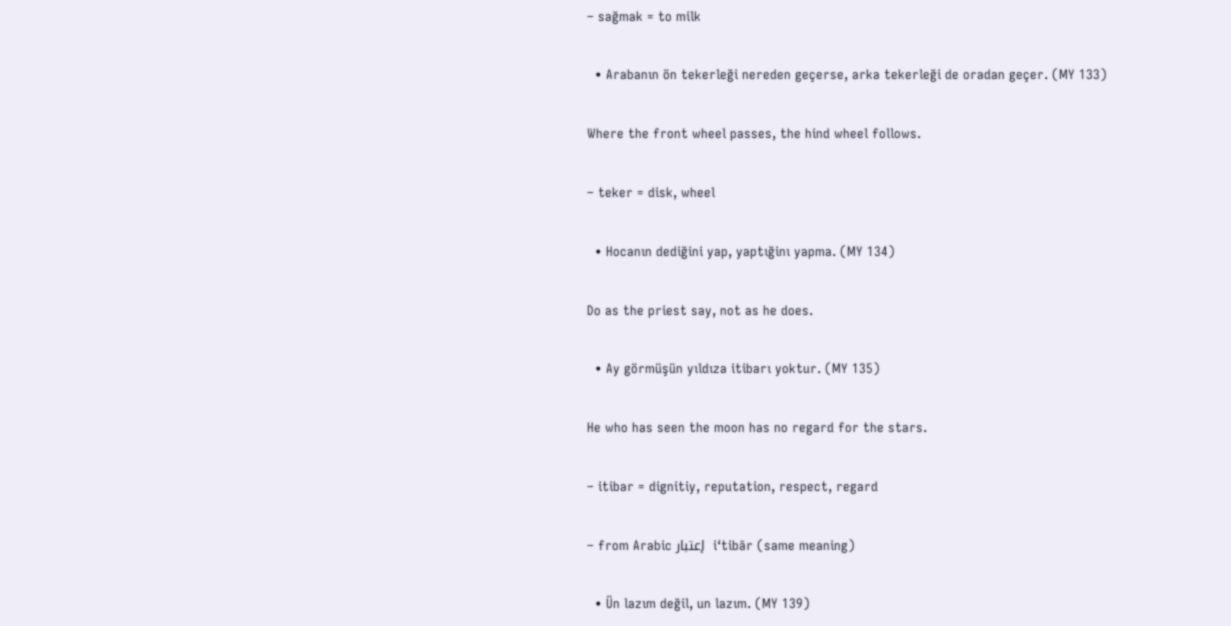– sağmak = to milk

  • Arabanın ön tekerleği nereden geçerse, arka tekerleği de oradan geçer. (MY 133)

Where the front wheel passes, the hind wheel follows.

– teker = disk, wheel

  • Hocanın dediğini yap, yaptığinı yapma. (MY 134)

Do as the priest say, not as he does.

  • Ay görmüşün yıldıza itibarı yoktur. (MY 135)

He who has seen the moon has no regard for the stars.

– itibar = dignitiy, reputation, respect, regard

– from Arabic إعتبار  i‘tibār (same meaning)

  • Ün lazım değil, un lazım. (MY 139)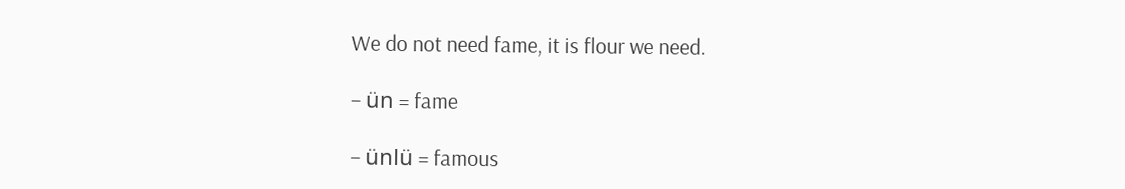We do not need fame, it is flour we need.

– ün = fame

– ünlü = famous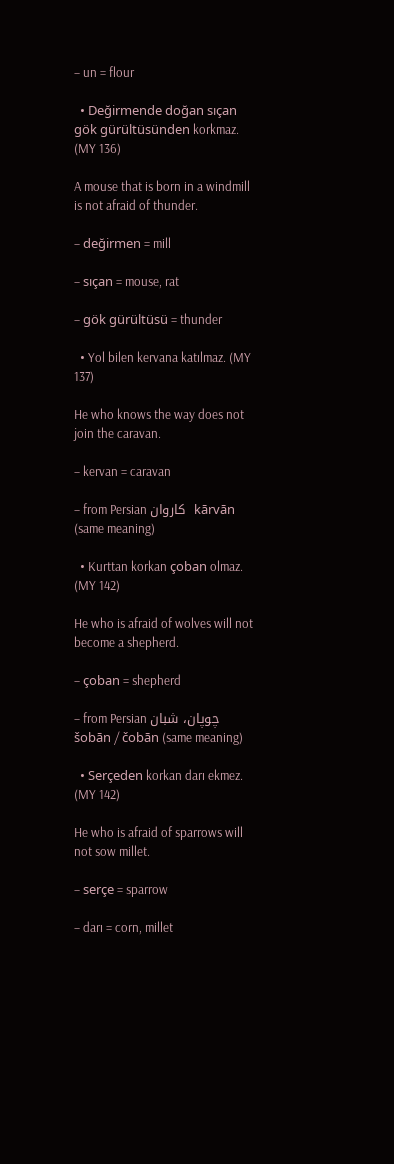– un = flour

  • Değirmende doğan sıçan gök gürültüsünden korkmaz. (MY 136)

A mouse that is born in a windmill is not afraid of thunder.

– değirmen = mill

– sıçan = mouse, rat

– gök gürültüsü = thunder

  • Yol bilen kervana katılmaz. (MY 137)

He who knows the way does not join the caravan.

– kervan = caravan

– from Persian كاروان  kārvān (same meaning)

  • Kurttan korkan çoban olmaz. (MY 142)

He who is afraid of wolves will not become a shepherd.

– çoban = shepherd

– from Persian چوپان، شبان  šobān / čobān (same meaning)

  • Serçeden korkan darı ekmez. (MY 142)

He who is afraid of sparrows will not sow millet.

– serçe = sparrow

– darı = corn, millet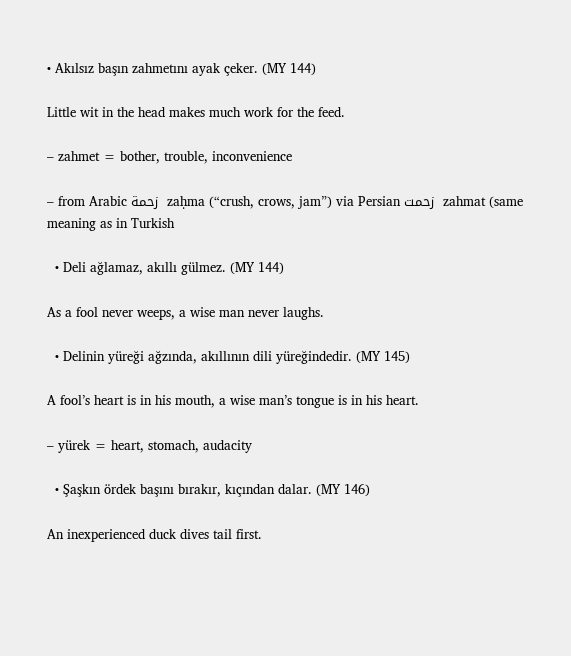• Akılsız başın zahmetını ayak çeker. (MY 144)

Little wit in the head makes much work for the feed.

– zahmet = bother, trouble, inconvenience

– from Arabic زحمة  zaḥma (“crush, crows, jam”) via Persian زحمت  zahmat (same meaning as in Turkish

  • Deli ağlamaz, akıllı gülmez. (MY 144)

As a fool never weeps, a wise man never laughs.

  • Delinin yüreği ağzında, akıllının dili yüreğindedir. (MY 145)

A fool’s heart is in his mouth, a wise man’s tongue is in his heart.

– yürek = heart, stomach, audacity

  • Şaşkın ördek başını bırakır, kıçından dalar. (MY 146)

An inexperienced duck dives tail first.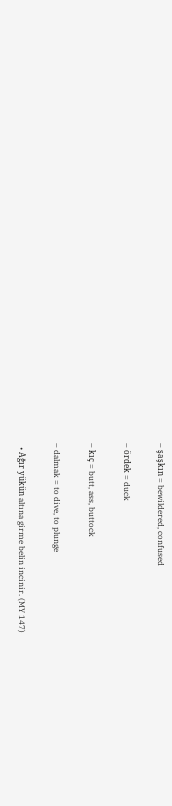– şaşkın = bewildered, confused

– ördek = duck

– kıç = butt, ass, buttock

– dalmak = to dive, to plunge

  • Ağır yükün altına girme belin incinir. (MY 147)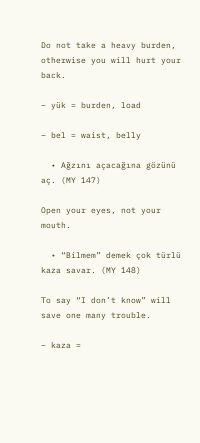Do not take a heavy burden, otherwise you will hurt your back.

– yük = burden, load

– bel = waist, belly

  • Ağzını açacağına gözünü aç. (MY 147)

Open your eyes, not your mouth.

  • “Bilmem” demek çok türlü kaza savar. (MY 148)

To say “I don’t know” will save one many trouble.

– kaza =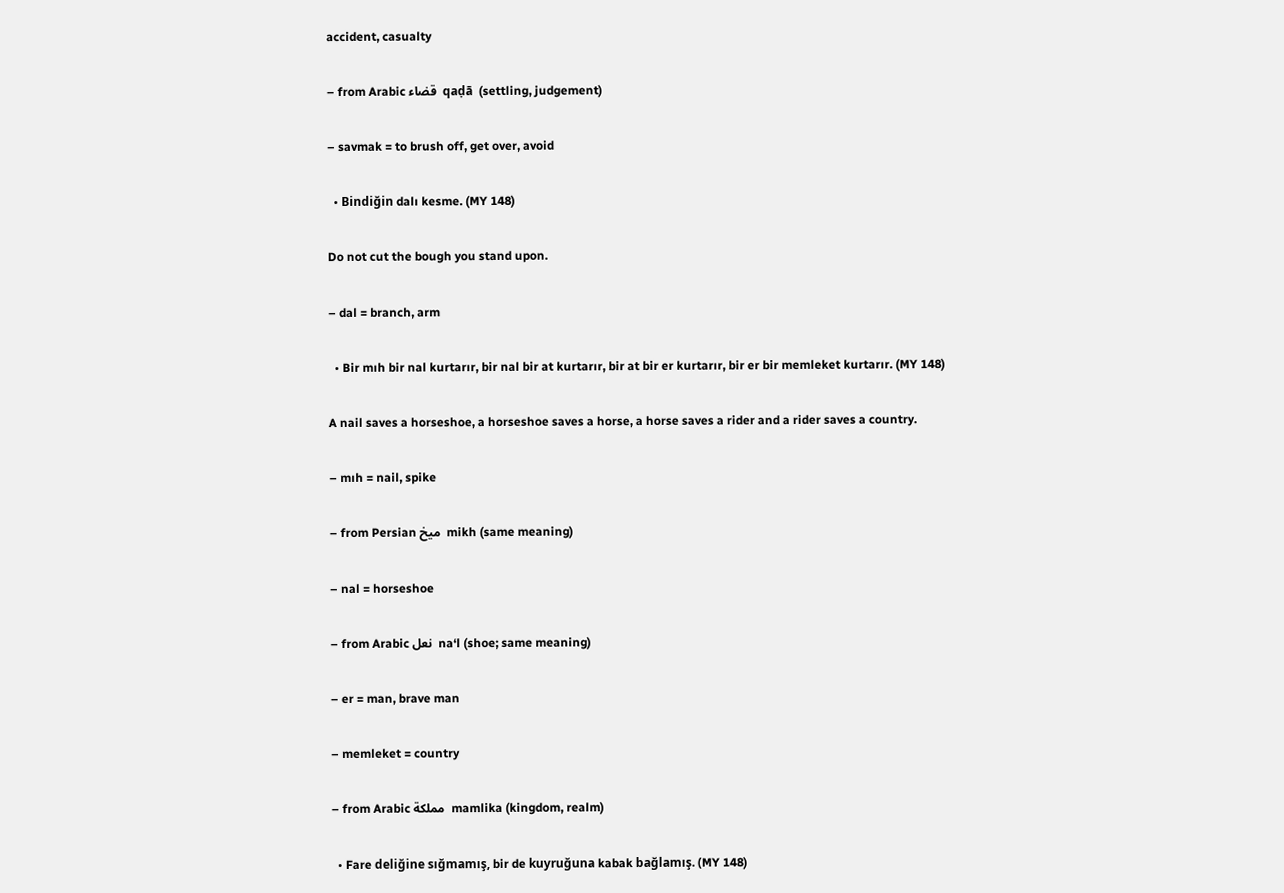accident, casualty

– from Arabic قضاء  qaḍā  (settling, judgement)

– savmak = to brush off, get over, avoid

  • Bindiğin dalı kesme. (MY 148)

Do not cut the bough you stand upon.

– dal = branch, arm

  • Bir mıh bir nal kurtarır, bir nal bir at kurtarır, bir at bir er kurtarır, bir er bir memleket kurtarır. (MY 148)

A nail saves a horseshoe, a horseshoe saves a horse, a horse saves a rider and a rider saves a country.

– mıh = nail, spike

– from Persian ميخ  mikh (same meaning)

– nal = horseshoe

– from Arabic نعل  na‘l (shoe; same meaning)

– er = man, brave man

– memleket = country

– from Arabic مملكة  mamlika (kingdom, realm)

  • Fare deliğine sığmamış, bir de kuyruğuna kabak bağlamış. (MY 148)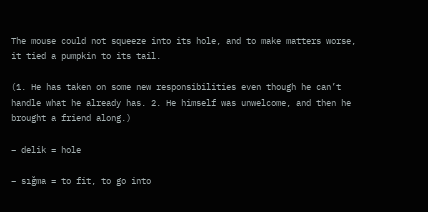The mouse could not squeeze into its hole, and to make matters worse, it tied a pumpkin to its tail.

(1. He has taken on some new responsibilities even though he can’t handle what he already has. 2. He himself was unwelcome, and then he brought a friend along.)

– delik = hole

– sığma = to fit, to go into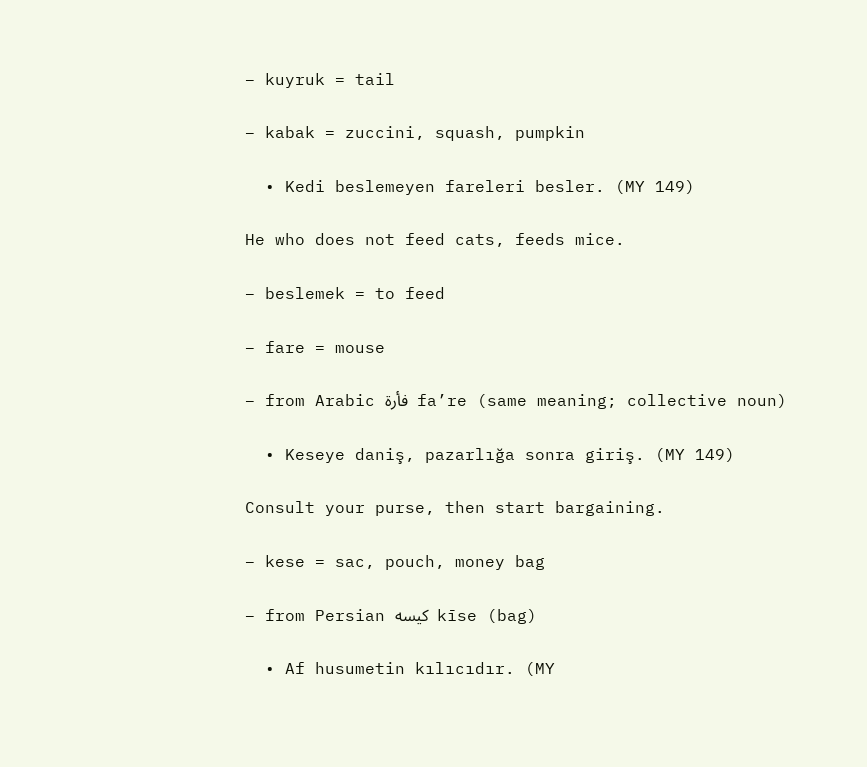– kuyruk = tail

– kabak = zuccini, squash, pumpkin

  • Kedi beslemeyen fareleri besler. (MY 149)

He who does not feed cats, feeds mice.

– beslemek = to feed

– fare = mouse

– from Arabic فأرة  fa’re (same meaning; collective noun)

  • Keseye daniş, pazarlığa sonra giriş. (MY 149)

Consult your purse, then start bargaining.

– kese = sac, pouch, money bag

– from Persian كيسه  kīse (bag)

  • Af husumetin kılıcıdır. (MY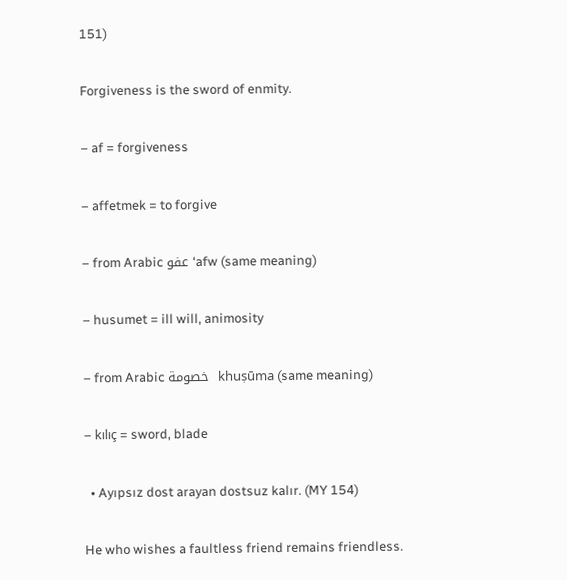151)

Forgiveness is the sword of enmity.

– af = forgiveness

– affetmek = to forgive

– from Arabic عفو ‘afw (same meaning)

– husumet = ill will, animosity

– from Arabic خصومة  khuṣūma (same meaning)

– kılıç = sword, blade

  • Ayıpsız dost arayan dostsuz kalır. (MY 154)

He who wishes a faultless friend remains friendless.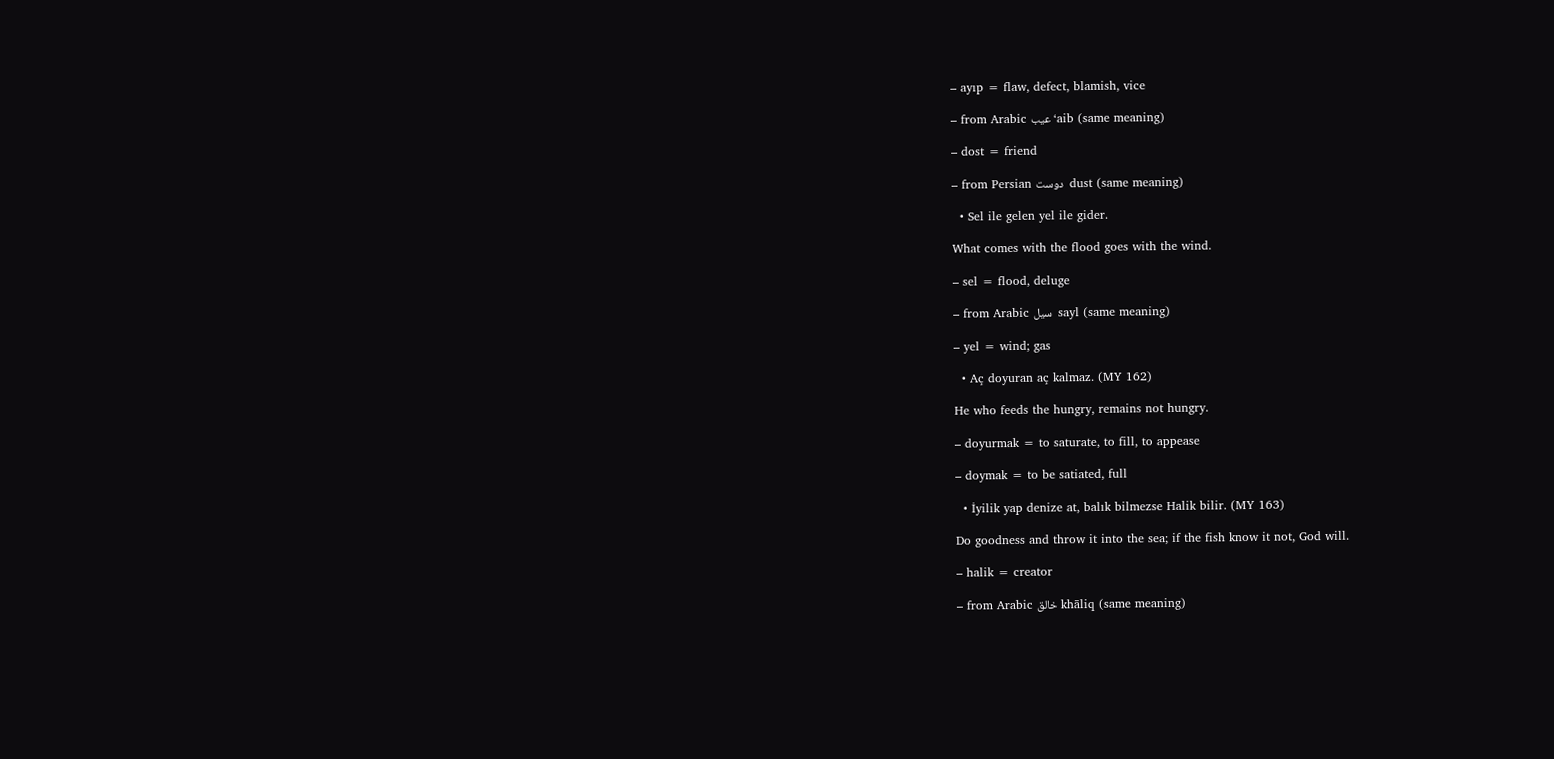– ayıp = flaw, defect, blamish, vice

– from Arabic عيب ‘aib (same meaning)

– dost = friend

– from Persian دوست  dust (same meaning)

  • Sel ile gelen yel ile gider.

What comes with the flood goes with the wind.

– sel = flood, deluge

– from Arabic سيل  sayl (same meaning)

– yel = wind; gas

  • Aç doyuran aç kalmaz. (MY 162)

He who feeds the hungry, remains not hungry.

– doyurmak = to saturate, to fill, to appease

– doymak = to be satiated, full

  • İyilik yap denize at, balık bilmezse Halik bilir. (MY 163)

Do goodness and throw it into the sea; if the fish know it not, God will.

– halik = creator

– from Arabic خالق khāliq (same meaning)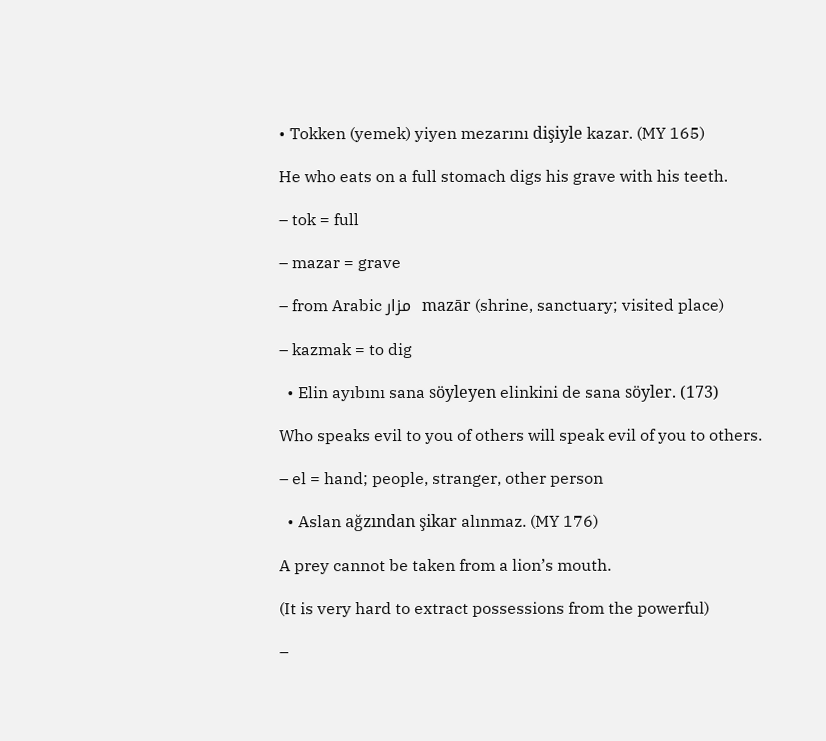• Tokken (yemek) yiyen mezarını dişiyle kazar. (MY 165)

He who eats on a full stomach digs his grave with his teeth.

– tok = full

– mazar = grave

– from Arabic مزار  mazār (shrine, sanctuary; visited place)

– kazmak = to dig

  • Elin ayıbını sana söyleyen elinkini de sana söyler. (173)

Who speaks evil to you of others will speak evil of you to others.

– el = hand; people, stranger, other person

  • Aslan ağzından şikar alınmaz. (MY 176)

A prey cannot be taken from a lion’s mouth.

(It is very hard to extract possessions from the powerful)

–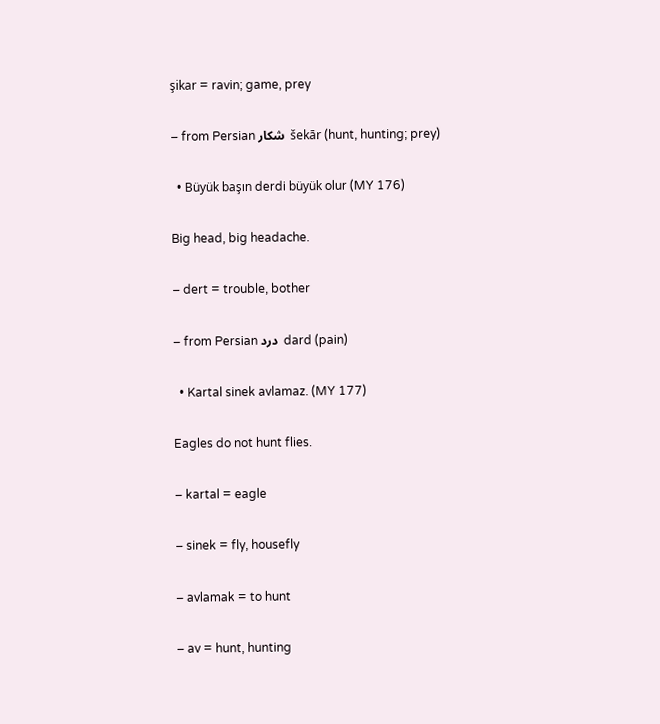şikar = ravin; game, prey

– from Persian شكار  šekār (hunt, hunting; prey)

  • Büyük başın derdi büyük olur (MY 176)

Big head, big headache.

– dert = trouble, bother

– from Persian درد  dard (pain)

  • Kartal sinek avlamaz. (MY 177)

Eagles do not hunt flies.

– kartal = eagle

– sinek = fly, housefly

– avlamak = to hunt

– av = hunt, hunting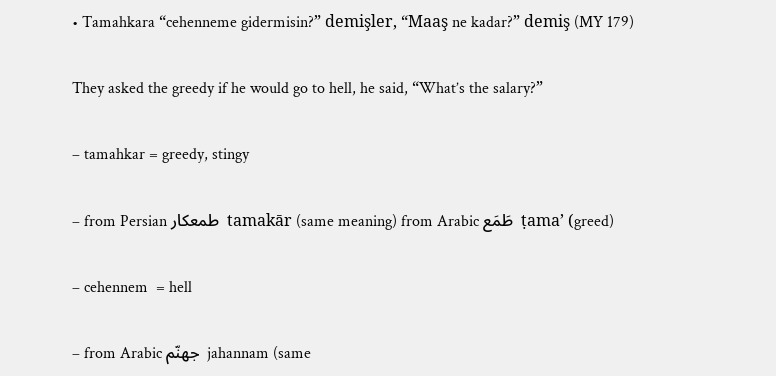• Tamahkara “cehenneme gidermisin?” demişler, “Maaş ne kadar?” demiş (MY 179)

They asked the greedy if he would go to hell, he said, “What’s the salary?”

– tamahkar = greedy, stingy

– from Persian طمعکار  tamakār (same meaning) from Arabic طَمَع  ṭama’ (greed)

– cehennem  = hell

– from Arabic جهنّم  jahannam (same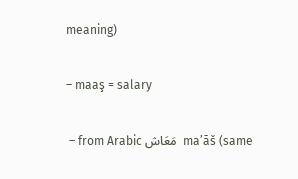meaning)

– maaş = salary

 – from Arabic مَعَاش  ma’āš (same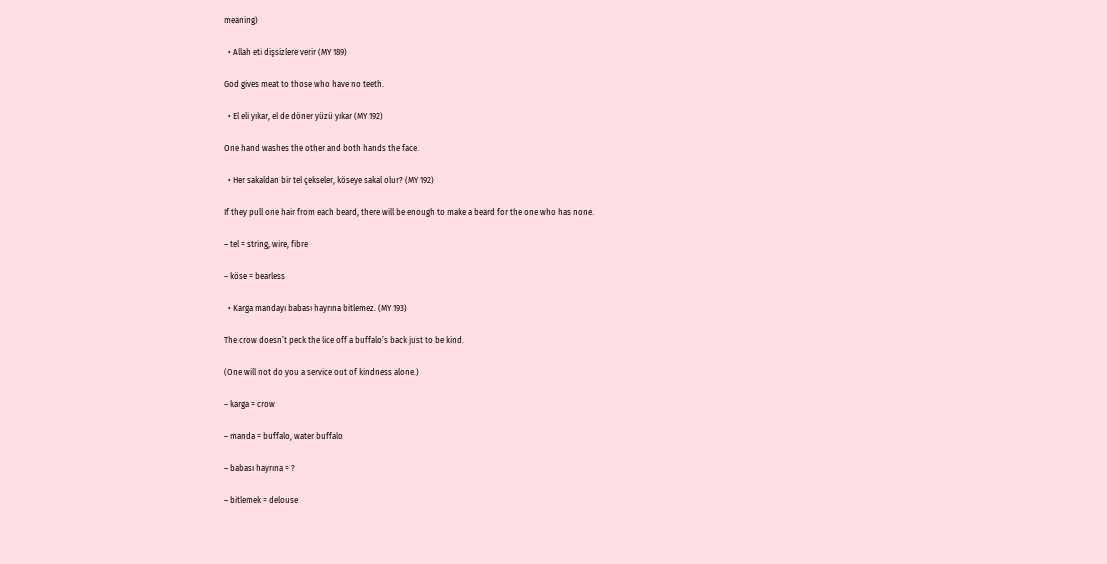meaning)

  • Allah eti dişsizlere verir (MY 189)

God gives meat to those who have no teeth.

  • El eli yıkar, el de döner yüzü yıkar (MY 192)

One hand washes the other and both hands the face.

  • Her sakaldan bir tel çekseler, köseye sakal olur? (MY 192)

If they pull one hair from each beard, there will be enough to make a beard for the one who has none.

– tel = string, wire, fibre

– köse = bearless

  • Karga mandayı babası hayrına bitlemez. (MY 193)

The crow doesn’t peck the lice off a buffalo’s back just to be kind.

(One will not do you a service out of kindness alone.)

– karga = crow

– manda = buffalo, water buffalo

– babası hayrına = ?

– bitlemek = delouse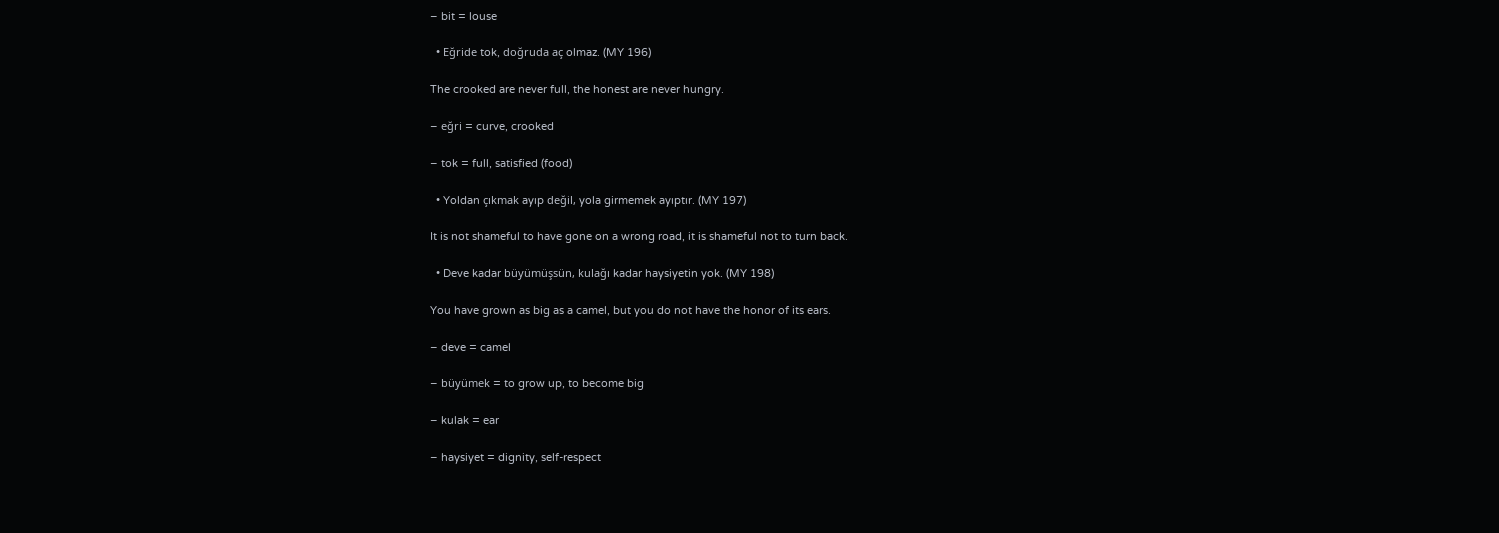– bit = louse

  • Eğride tok, doğruda aç olmaz. (MY 196)

The crooked are never full, the honest are never hungry.

– eğri = curve, crooked

– tok = full, satisfied (food)

  • Yoldan çıkmak ayıp değil, yola girmemek ayıptır. (MY 197)

It is not shameful to have gone on a wrong road, it is shameful not to turn back.

  • Deve kadar büyümüşsün, kulağı kadar haysiyetin yok. (MY 198)

You have grown as big as a camel, but you do not have the honor of its ears.

– deve = camel

– büyümek = to grow up, to become big

– kulak = ear

– haysiyet = dignity, self-respect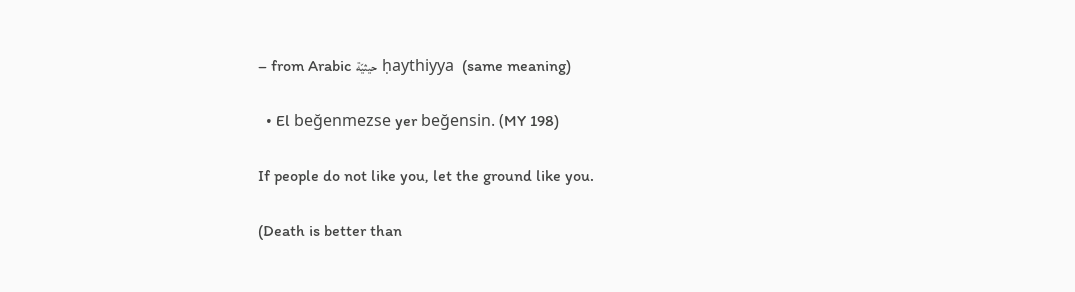– from Arabic حيثيّة  ḥaythiyya  (same meaning)

  • El beğenmezse yer beğensin. (MY 198)

If people do not like you, let the ground like you.

(Death is better than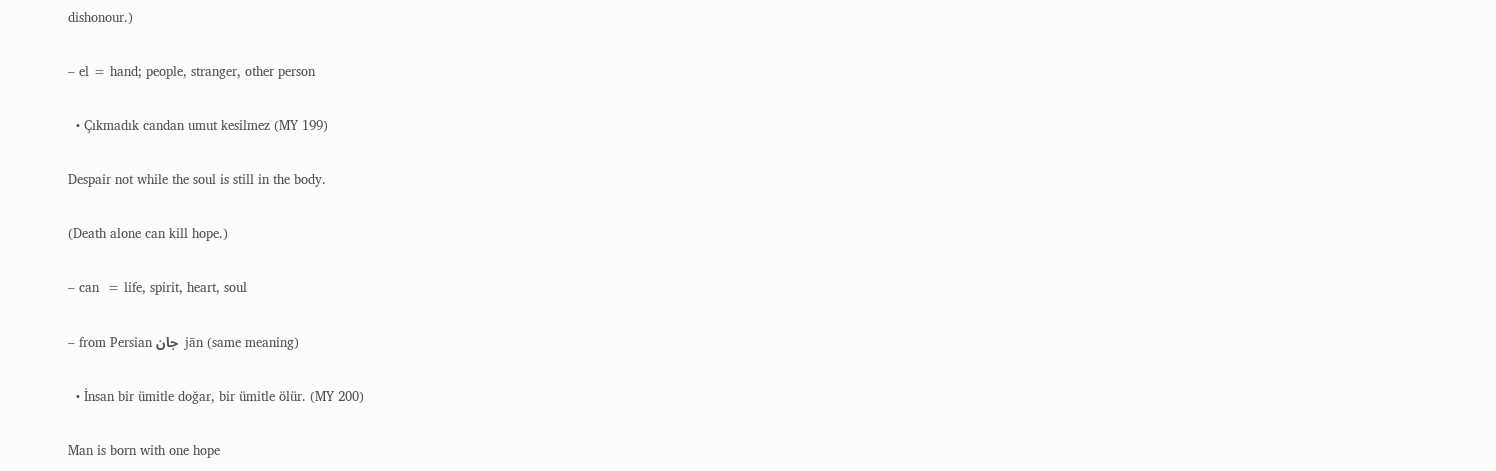dishonour.)

– el = hand; people, stranger, other person

  • Çıkmadık candan umut kesilmez (MY 199)

Despair not while the soul is still in the body.

(Death alone can kill hope.)

– can  = life, spirit, heart, soul

– from Persian جان  jān (same meaning)

  • İnsan bir ümitle doğar, bir ümitle ölür. (MY 200)

Man is born with one hope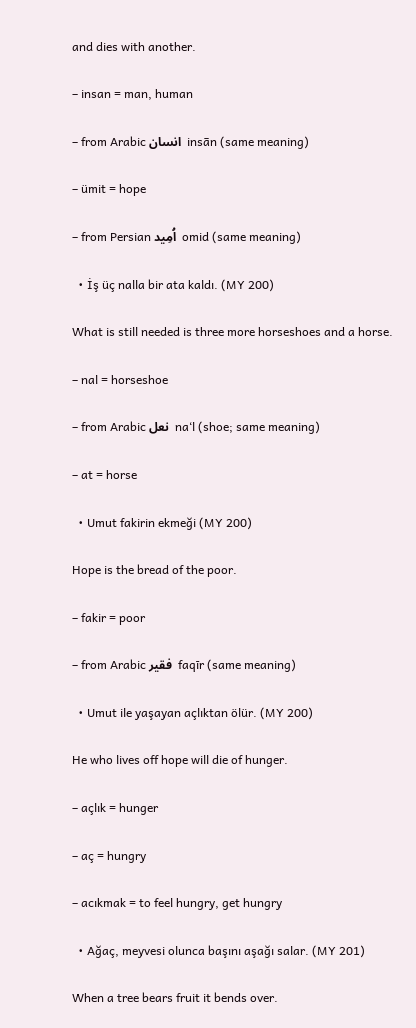and dies with another.

– insan = man, human

– from Arabic انسان  insān (same meaning)

– ümit = hope

– from Persian اُمِيد  omid (same meaning)

  • İş üç nalla bir ata kaldı. (MY 200)

What is still needed is three more horseshoes and a horse.

– nal = horseshoe

– from Arabic نعل  na‘l (shoe; same meaning)

– at = horse

  • Umut fakirin ekmeği (MY 200)

Hope is the bread of the poor.

– fakir = poor

– from Arabic فقير  faqīr (same meaning)

  • Umut ile yaşayan açlıktan ölür. (MY 200)

He who lives off hope will die of hunger.

– açlık = hunger

– aç = hungry

– acıkmak = to feel hungry, get hungry

  • Ağaç, meyvesi olunca başını aşağı salar. (MY 201)

When a tree bears fruit it bends over.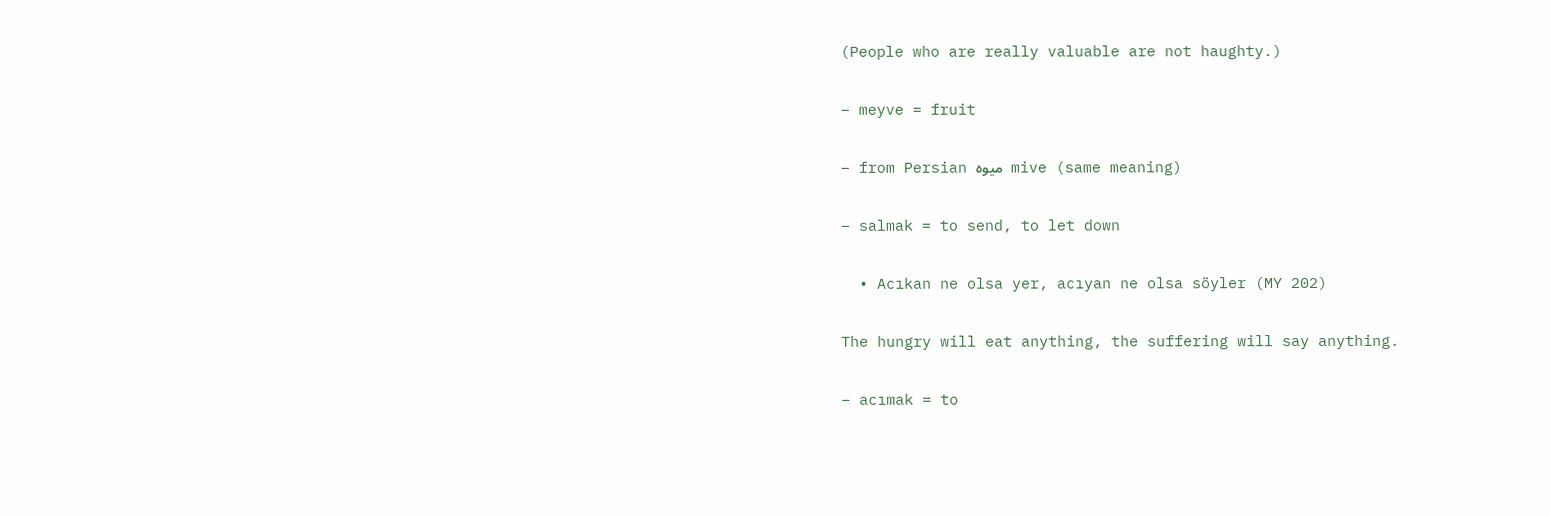(People who are really valuable are not haughty.)

– meyve = fruit

– from Persian ميوه  mive (same meaning)

– salmak = to send, to let down

  • Acıkan ne olsa yer, acıyan ne olsa söyler (MY 202)

The hungry will eat anything, the suffering will say anything.

– acımak = to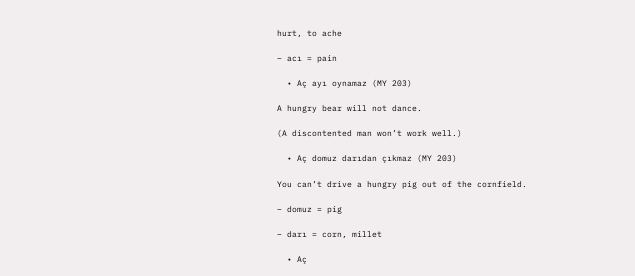hurt, to ache

– acı = pain

  • Aç ayı oynamaz (MY 203)

A hungry bear will not dance.

(A discontented man won’t work well.)

  • Aç domuz darıdan çıkmaz (MY 203)

You can’t drive a hungry pig out of the cornfield.

– domuz = pig

– darı = corn, millet

  • Aç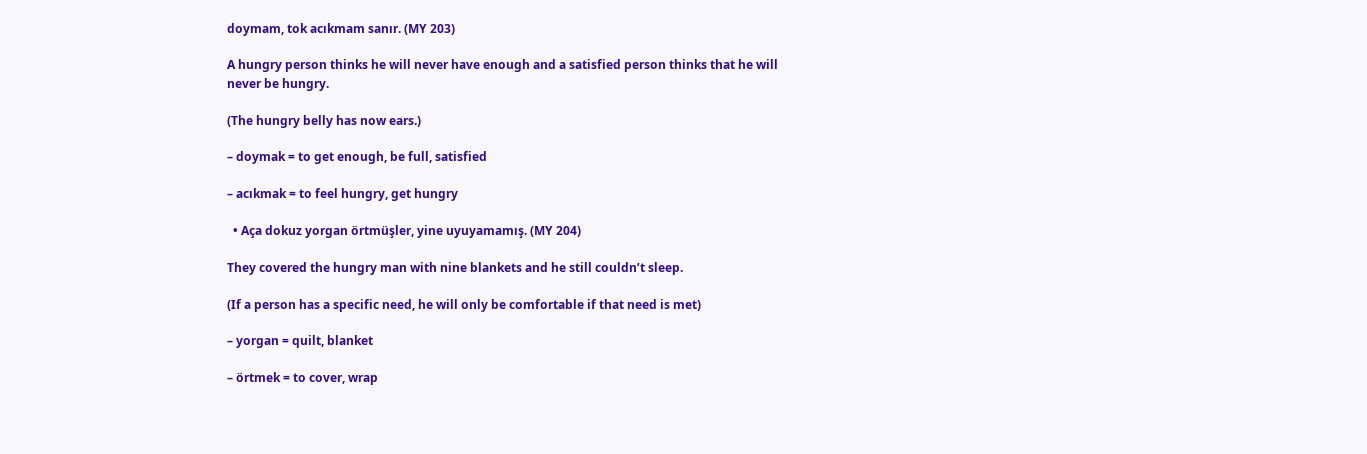doymam, tok acıkmam sanır. (MY 203)

A hungry person thinks he will never have enough and a satisfied person thinks that he will never be hungry.

(The hungry belly has now ears.)

– doymak = to get enough, be full, satisfied

– acıkmak = to feel hungry, get hungry

  • Aça dokuz yorgan örtmüşler, yine uyuyamamış. (MY 204)

They covered the hungry man with nine blankets and he still couldn’t sleep.

(If a person has a specific need, he will only be comfortable if that need is met)

– yorgan = quilt, blanket

– örtmek = to cover, wrap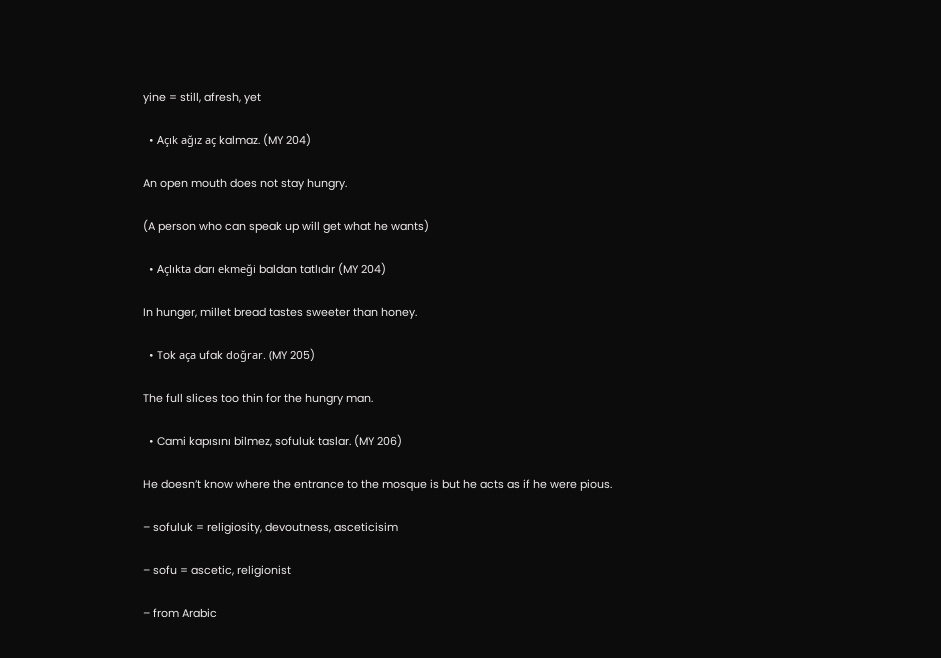yine = still, afresh, yet

  • Açık ağız aç kalmaz. (MY 204)

An open mouth does not stay hungry.

(A person who can speak up will get what he wants)

  • Açlıkta darı ekmeği baldan tatlıdır (MY 204)

In hunger, millet bread tastes sweeter than honey.

  • Tok aça ufak doğrar. (MY 205)

The full slices too thin for the hungry man.

  • Cami kapısını bilmez, sofuluk taslar. (MY 206)

He doesn’t know where the entrance to the mosque is but he acts as if he were pious.

– sofuluk = religiosity, devoutness, asceticisim

– sofu = ascetic, religionist

– from Arabic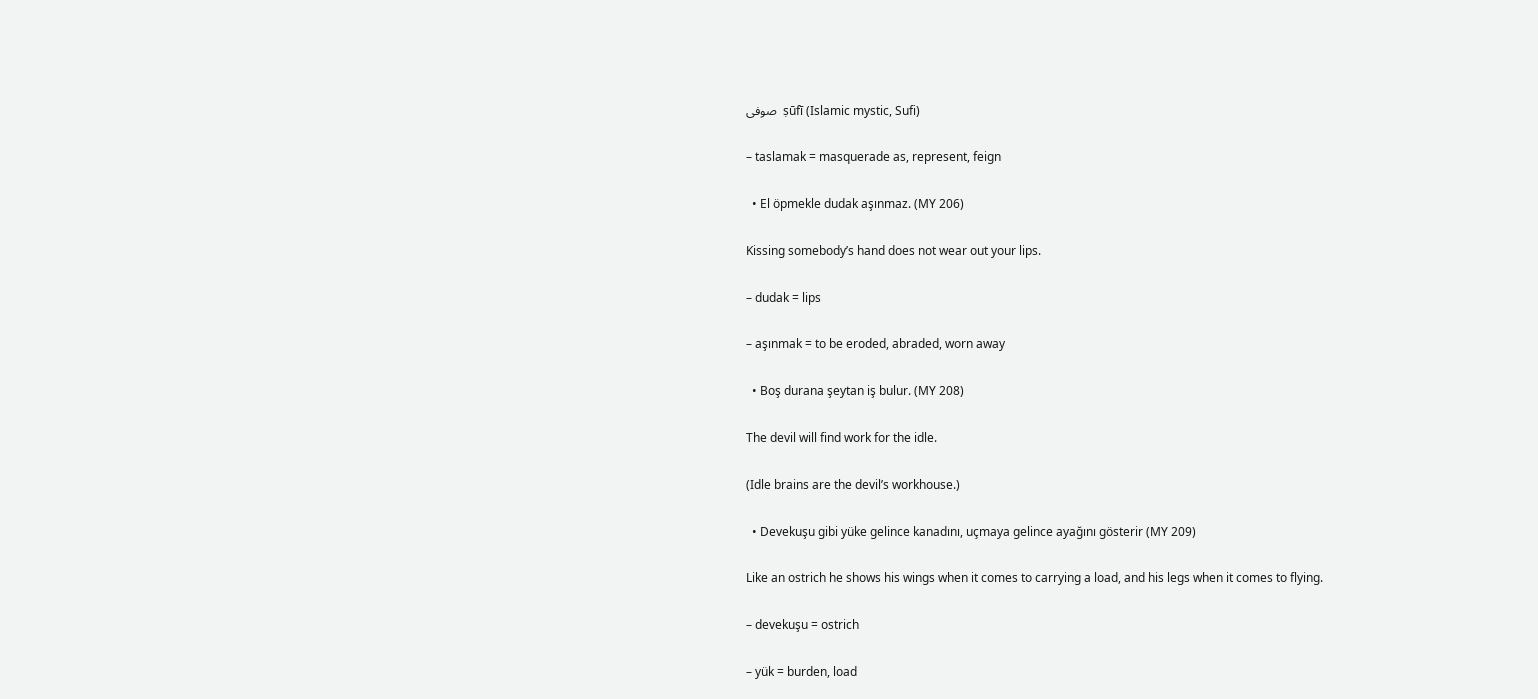صوفى  ṣūfī (Islamic mystic, Sufi)

– taslamak = masquerade as, represent, feign

  • El öpmekle dudak aşınmaz. (MY 206)

Kissing somebody’s hand does not wear out your lips.

– dudak = lips

– aşınmak = to be eroded, abraded, worn away

  • Boş durana şeytan iş bulur. (MY 208)

The devil will find work for the idle.

(Idle brains are the devil’s workhouse.)

  • Devekuşu gibi yüke gelince kanadını, uçmaya gelince ayağını gösterir (MY 209)

Like an ostrich he shows his wings when it comes to carrying a load, and his legs when it comes to flying.

– devekuşu = ostrich

– yük = burden, load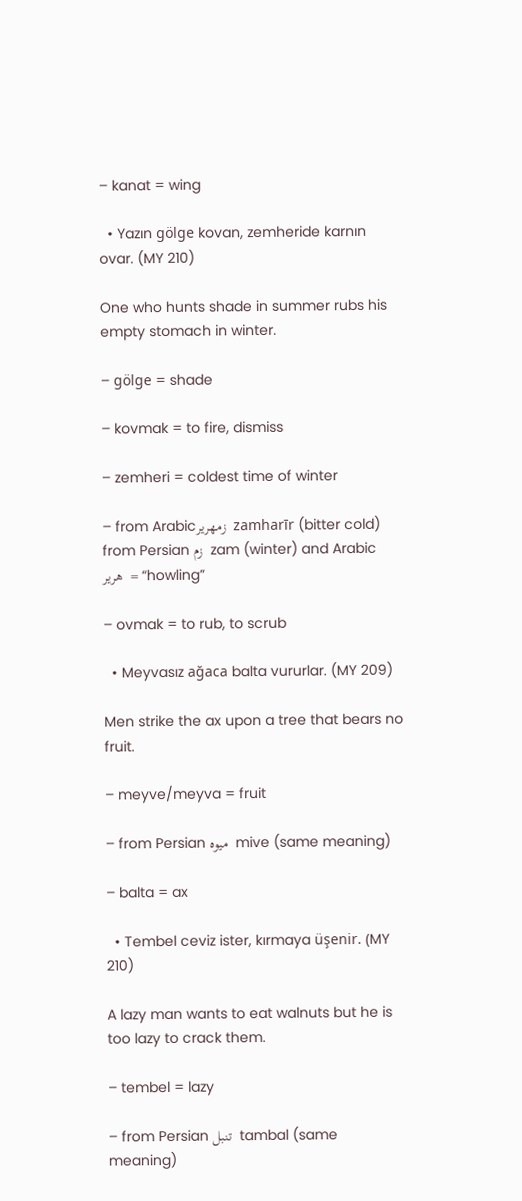– kanat = wing

  • Yazın gölge kovan, zemheride karnın ovar. (MY 210)

One who hunts shade in summer rubs his empty stomach in winter.

– gölge = shade

– kovmak = to fire, dismiss

– zemheri = coldest time of winter

– from Arabicزمهرير  zamharīr (bitter cold) from Persian زم  zam (winter) and Arabic هرير  = “howling”

– ovmak = to rub, to scrub

  • Meyvasız ağaca balta vururlar. (MY 209)

Men strike the ax upon a tree that bears no fruit.

– meyve/meyva = fruit

– from Persian ميوه  mive (same meaning)

– balta = ax

  • Tembel ceviz ister, kırmaya üşenir. (MY 210)

A lazy man wants to eat walnuts but he is too lazy to crack them.

– tembel = lazy

– from Persian تنبل  tambal (same meaning)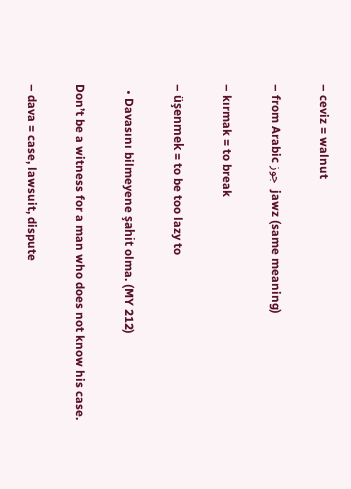– ceviz = walnut

– from Arabic جوز  jawz (same meaning)

– kırmak = to break

– üşenmek = to be too lazy to

  • Davasını bilmeyene şahit olma. (MY 212)

Don’t be a witness for a man who does not know his case.

– dava = case, lawsuit, dispute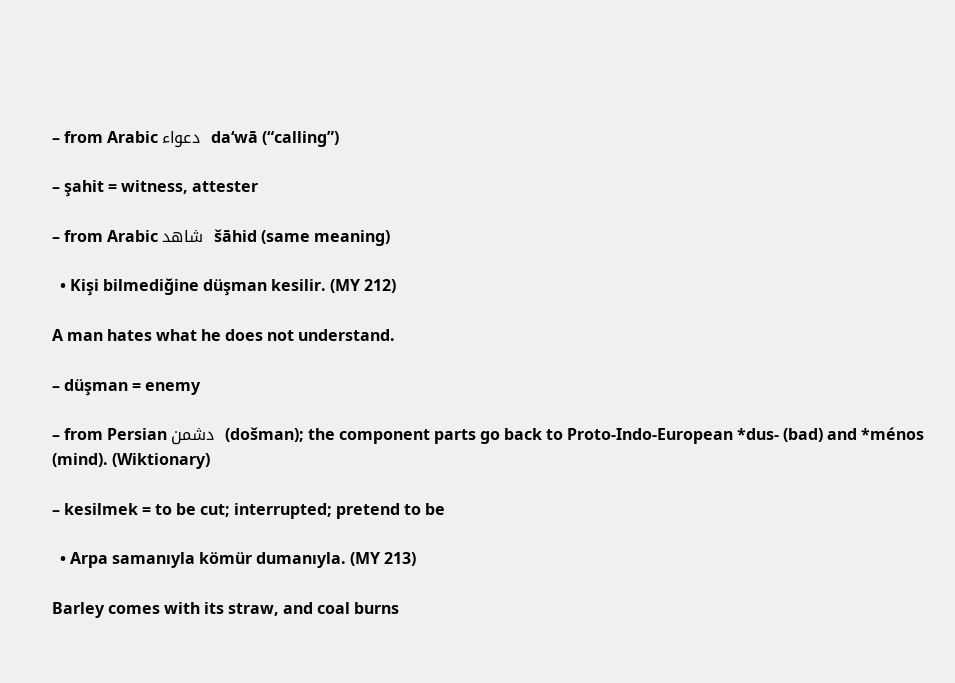– from Arabic دعواء  da‘wā (“calling”)

– şahit = witness, attester

– from Arabic شاهد  šāhid (same meaning)

  • Kişi bilmediğine düşman kesilir. (MY 212)

A man hates what he does not understand.

– düşman = enemy

– from Persian دشمن  (došman); the component parts go back to Proto-Indo-European *dus- (bad) and *ménos (mind). (Wiktionary)

– kesilmek = to be cut; interrupted; pretend to be

  • Arpa samanıyla kömür dumanıyla. (MY 213)

Barley comes with its straw, and coal burns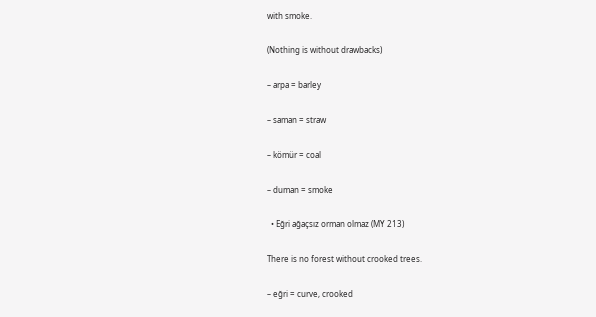with smoke.

(Nothing is without drawbacks)

– arpa = barley

– saman = straw

– kömür = coal

– duman = smoke

  • Eğri ağaçsız orman olmaz (MY 213)

There is no forest without crooked trees.

– eğri = curve, crooked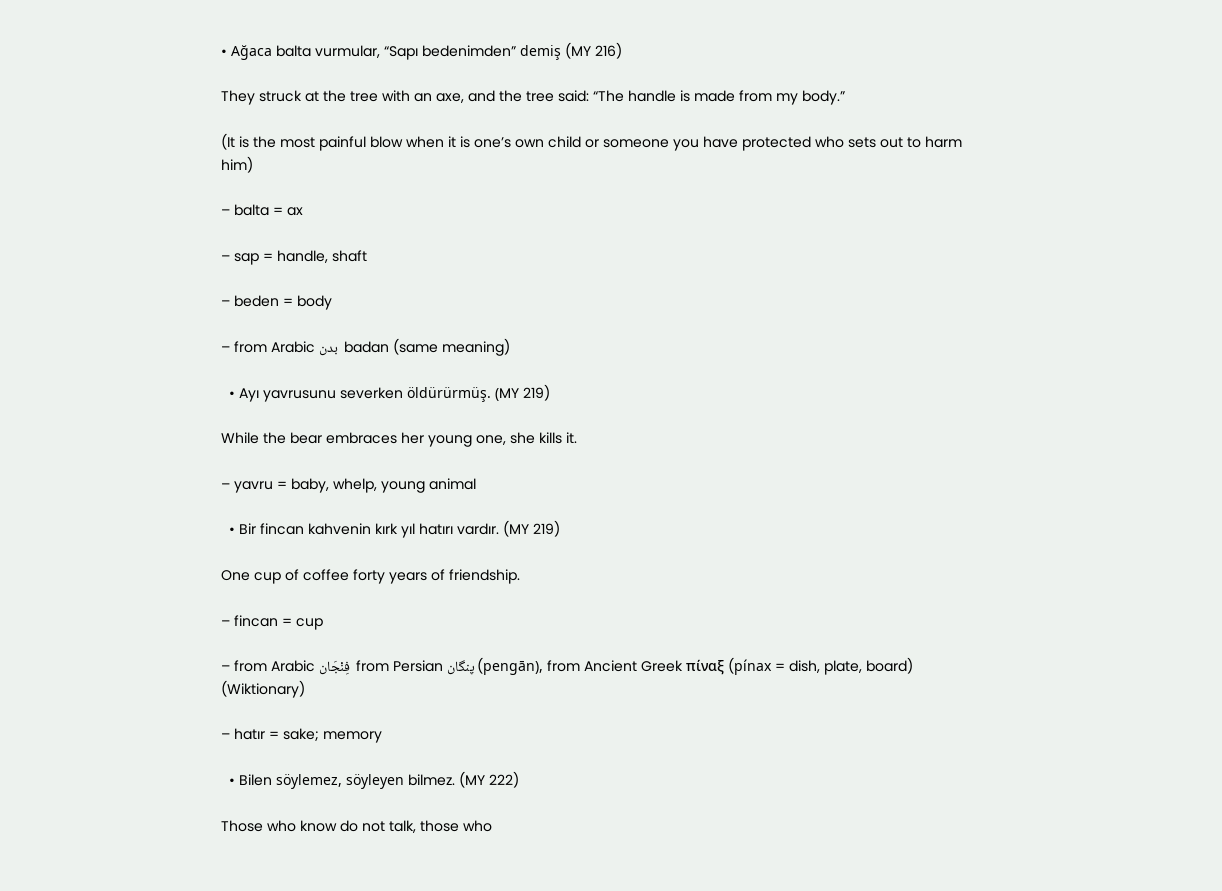• Ağaca balta vurmular, “Sapı bedenimden” demiş (MY 216)

They struck at the tree with an axe, and the tree said: “The handle is made from my body.”

(It is the most painful blow when it is one’s own child or someone you have protected who sets out to harm him)

– balta = ax

– sap = handle, shaft

– beden = body

– from Arabic بدن  badan (same meaning)

  • Ayı yavrusunu severken öldürürmüş. (MY 219)

While the bear embraces her young one, she kills it.

– yavru = baby, whelp, young animal

  • Bir fincan kahvenin kırk yıl hatırı vardır. (MY 219)

One cup of coffee forty years of friendship.

– fincan = cup

– from Arabic فِنْجَان  from Persian پنگان (pengān), from Ancient Greek πίναξ (pínax = dish, plate, board) (Wiktionary)

– hatır = sake; memory

  • Bilen söylemez, söyleyen bilmez. (MY 222)

Those who know do not talk, those who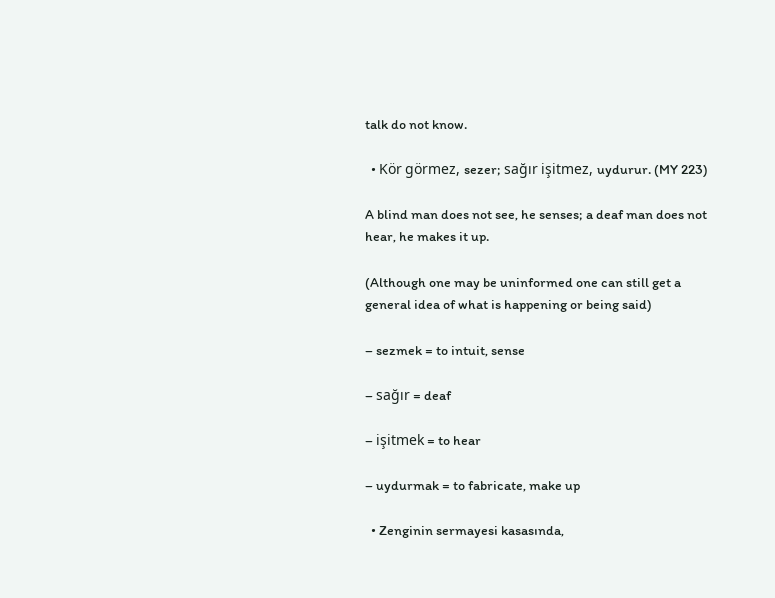talk do not know.

  • Kör görmez, sezer; sağır işitmez, uydurur. (MY 223)

A blind man does not see, he senses; a deaf man does not hear, he makes it up.

(Although one may be uninformed one can still get a general idea of what is happening or being said)

– sezmek = to intuit, sense

– sağır = deaf

– işitmek = to hear

– uydurmak = to fabricate, make up

  • Zenginin sermayesi kasasında,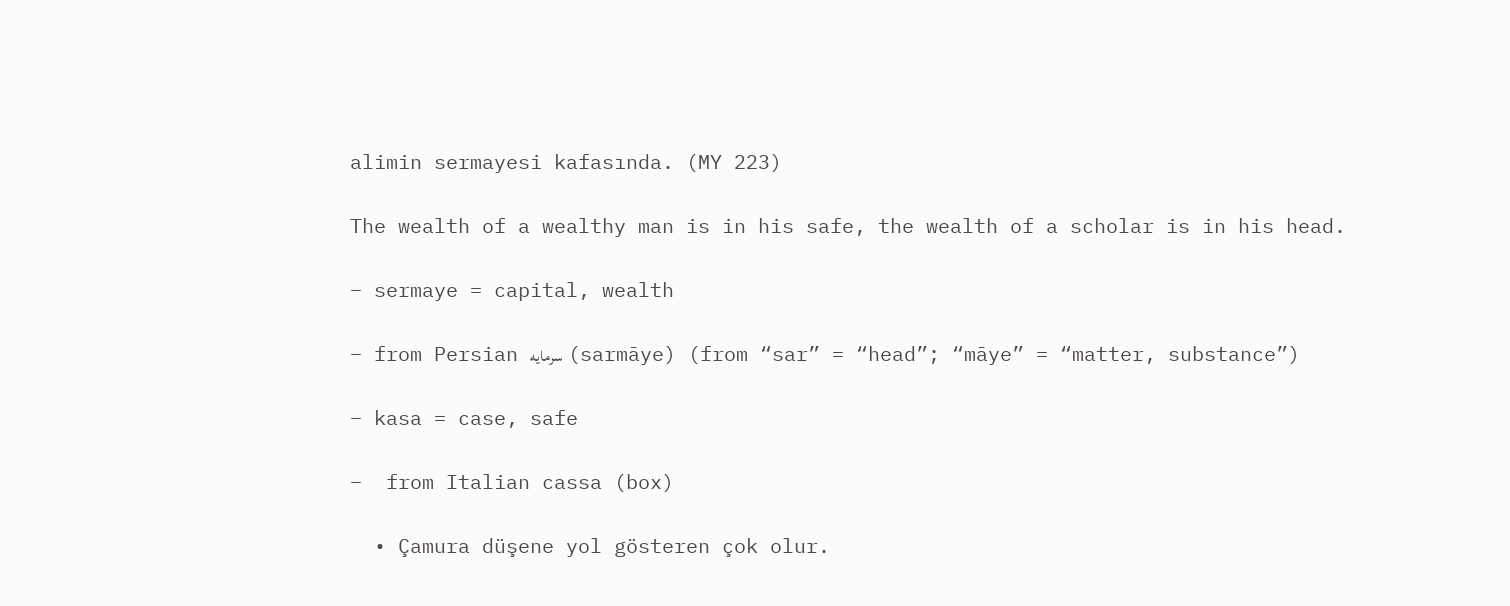alimin sermayesi kafasında. (MY 223)

The wealth of a wealthy man is in his safe, the wealth of a scholar is in his head.

– sermaye = capital, wealth

– from Persian سرمايه  (sarmāye) (from “sar” = “head”; “māye” = “matter, substance”)

– kasa = case, safe

–  from Italian cassa (box)

  • Çamura düşene yol gösteren çok olur.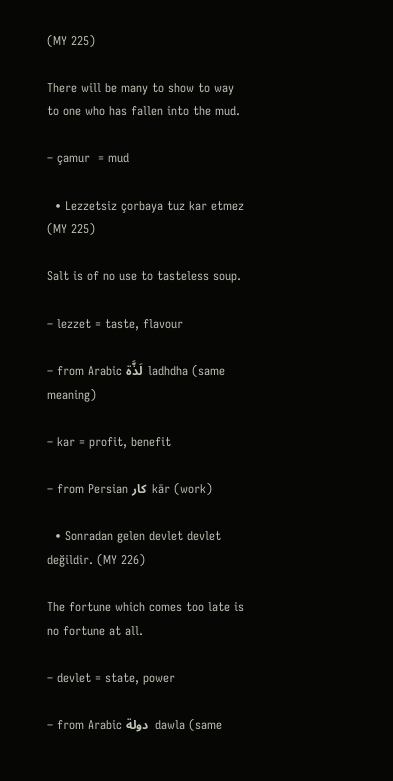(MY 225)

There will be many to show to way to one who has fallen into the mud.

– çamur  = mud

  • Lezzetsiz çorbaya tuz kar etmez (MY 225)

Salt is of no use to tasteless soup.

– lezzet = taste, flavour

– from Arabic لَذَّة  ladhdha (same meaning)

– kar = profit, benefit

– from Persian كار  kār (work)

  • Sonradan gelen devlet devlet değildir. (MY 226)

The fortune which comes too late is no fortune at all.

– devlet = state, power

– from Arabic دولة  dawla (same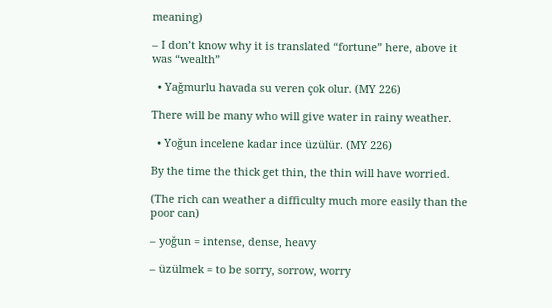meaning)

– I don’t know why it is translated “fortune” here, above it was “wealth”

  • Yağmurlu havada su veren çok olur. (MY 226)

There will be many who will give water in rainy weather.

  • Yoğun incelene kadar ince üzülür. (MY 226)

By the time the thick get thin, the thin will have worried.

(The rich can weather a difficulty much more easily than the poor can)

– yoğun = intense, dense, heavy

– üzülmek = to be sorry, sorrow, worry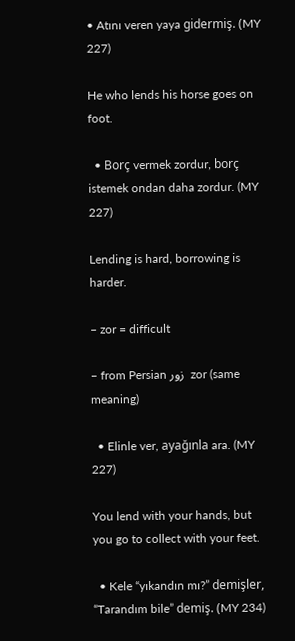• Atını veren yaya gidermiş. (MY 227)

He who lends his horse goes on foot.

  • Borç vermek zordur, borç istemek ondan daha zordur. (MY 227)

Lending is hard, borrowing is harder.

– zor = difficult

– from Persian زور  zor (same meaning)

  • Elinle ver, ayağınla ara. (MY 227)

You lend with your hands, but you go to collect with your feet.

  • Kele “yıkandın mı?” demişler, “Tarandım bile” demiş. (MY 234)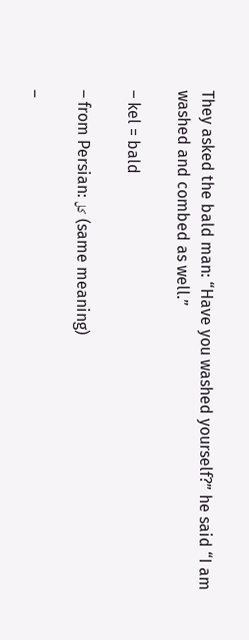They asked the bald man: “Have you washed yourself?” he said “I am washed and combed as well.”

– kel = bald

– from Persian: كل  (same meaning)

–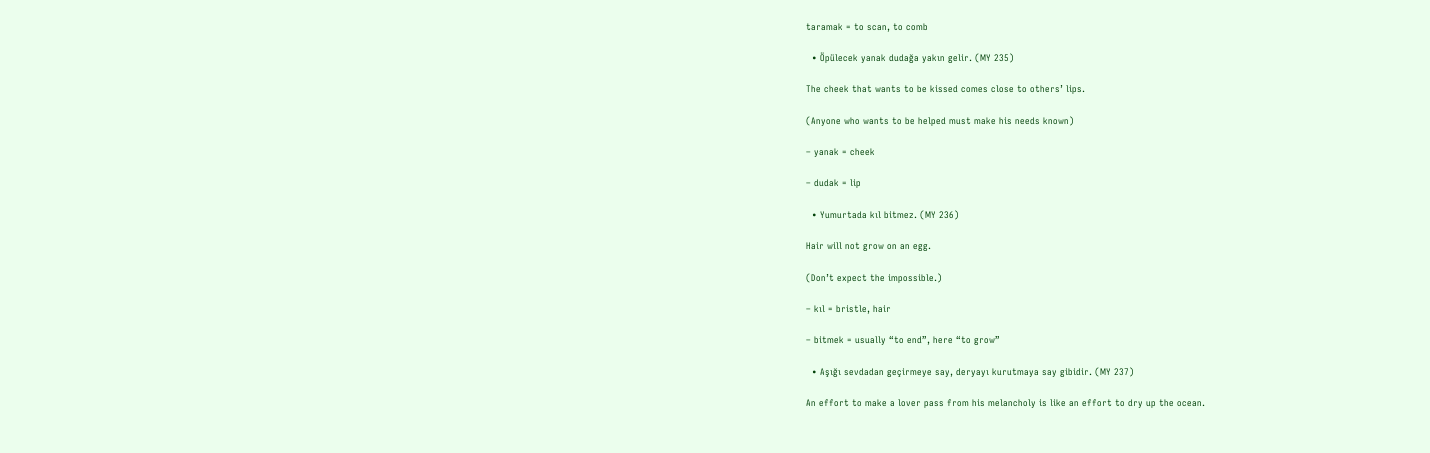taramak = to scan, to comb

  • Öpülecek yanak dudağa yakın gelir. (MY 235)

The cheek that wants to be kissed comes close to others’ lips.

(Anyone who wants to be helped must make his needs known)

– yanak = cheek

– dudak = lip

  • Yumurtada kıl bitmez. (MY 236)

Hair will not grow on an egg.

(Don’t expect the impossible.)

– kıl = bristle, hair

– bitmek = usually “to end”, here “to grow”

  • Aşığı sevdadan geçirmeye say, deryayı kurutmaya say gibidir. (MY 237)

An effort to make a lover pass from his melancholy is like an effort to dry up the ocean.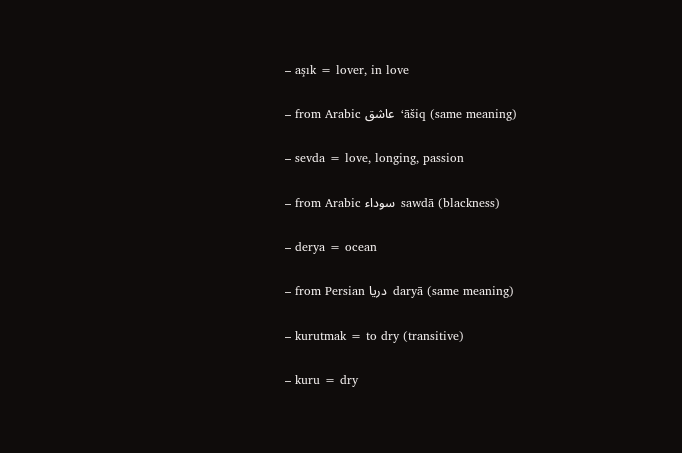– aşık = lover, in love

– from Arabic عاشق  ‘āšiq (same meaning)

– sevda = love, longing, passion

– from Arabic سوداء  sawdā (blackness)

– derya = ocean

– from Persian دريا  daryā (same meaning)

– kurutmak = to dry (transitive)

– kuru = dry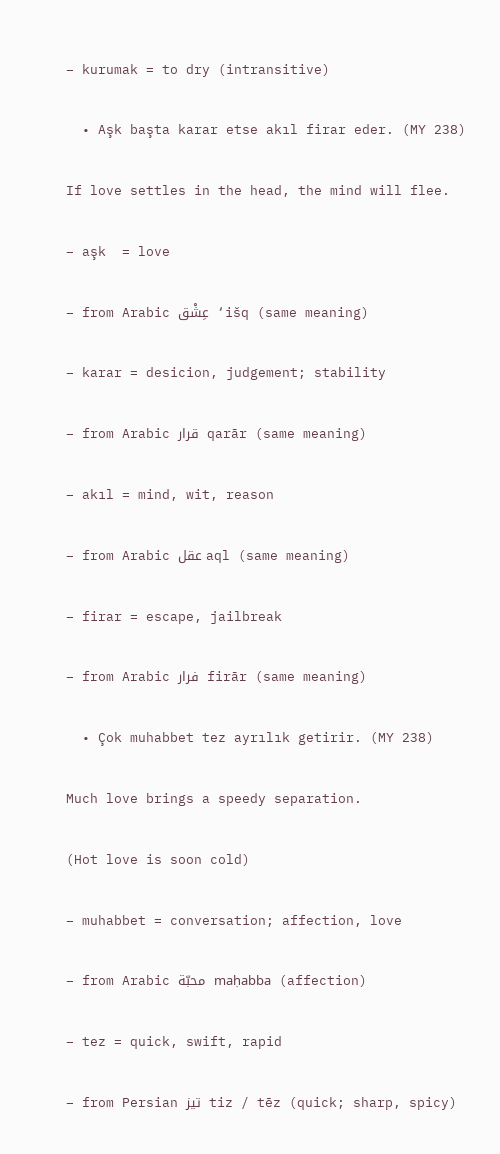– kurumak = to dry (intransitive)

  • Aşk başta karar etse akıl firar eder. (MY 238)

If love settles in the head, the mind will flee.

– aşk  = love

– from Arabic عِشْق  ‘išq (same meaning)

– karar = desicion, judgement; stability

– from Arabic قرار  qarār (same meaning)

– akıl = mind, wit, reason

– from Arabic عقل aql (same meaning)

– firar = escape, jailbreak

– from Arabic فرار  firār (same meaning)

  • Çok muhabbet tez ayrılık getirir. (MY 238)

Much love brings a speedy separation.

(Hot love is soon cold)

– muhabbet = conversation; affection, love

– from Arabic محبّة  maḥabba (affection)

– tez = quick, swift, rapid

– from Persian تيز  tiz / tēz (quick; sharp, spicy)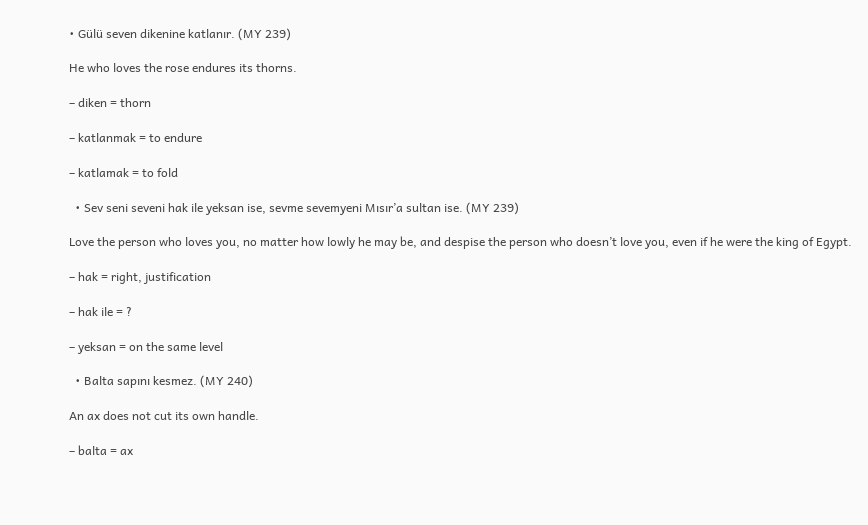• Gülü seven dikenine katlanır. (MY 239)

He who loves the rose endures its thorns.

– diken = thorn

– katlanmak = to endure

– katlamak = to fold

  • Sev seni seveni hak ile yeksan ise, sevme sevemyeni Mısır’a sultan ise. (MY 239)

Love the person who loves you, no matter how lowly he may be, and despise the person who doesn’t love you, even if he were the king of Egypt.

– hak = right, justification

– hak ile = ?

– yeksan = on the same level

  • Balta sapını kesmez. (MY 240)

An ax does not cut its own handle.

– balta = ax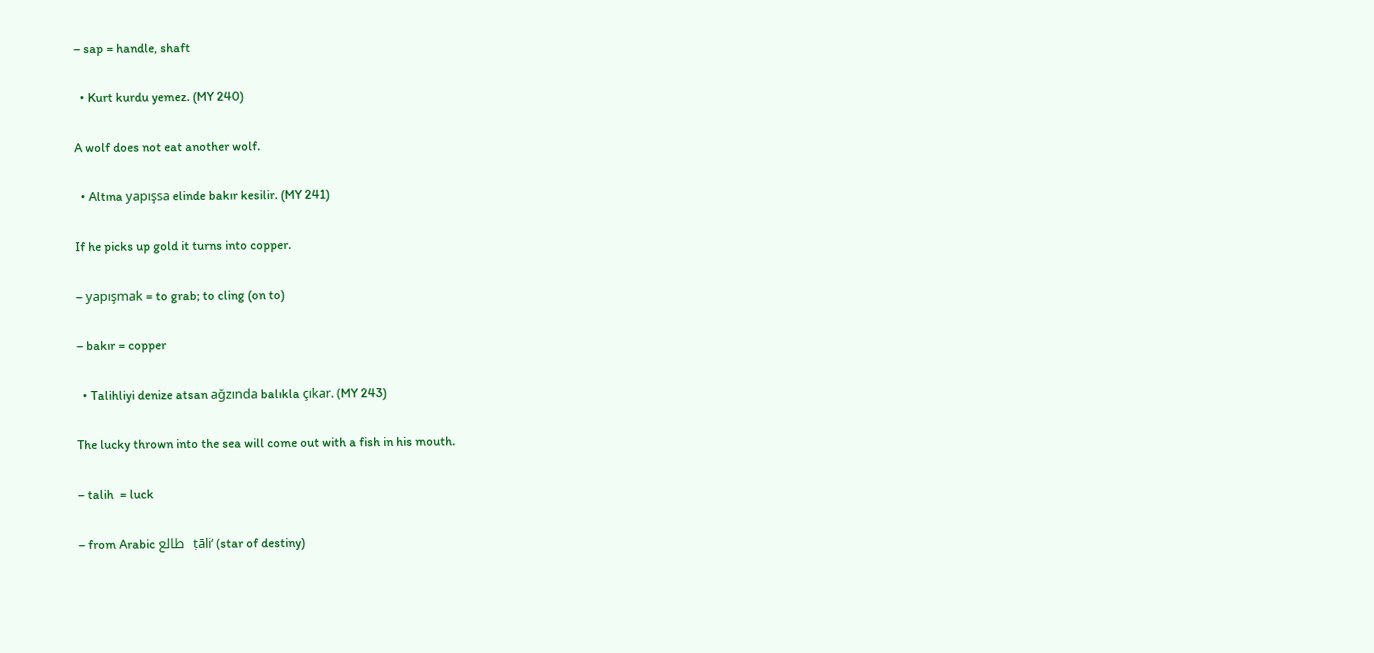– sap = handle, shaft

  • Kurt kurdu yemez. (MY 240)

A wolf does not eat another wolf.

  • Altına yapışsa elinde bakır kesilir. (MY 241)

If he picks up gold it turns into copper.

– yapışmak = to grab; to cling (on to)

– bakır = copper

  • Talihliyi denize atsan ağzında balıkla çıkar. (MY 243)

The lucky thrown into the sea will come out with a fish in his mouth.

– talih  = luck

– from Arabic طالع  ṭāli‘ (star of destiny)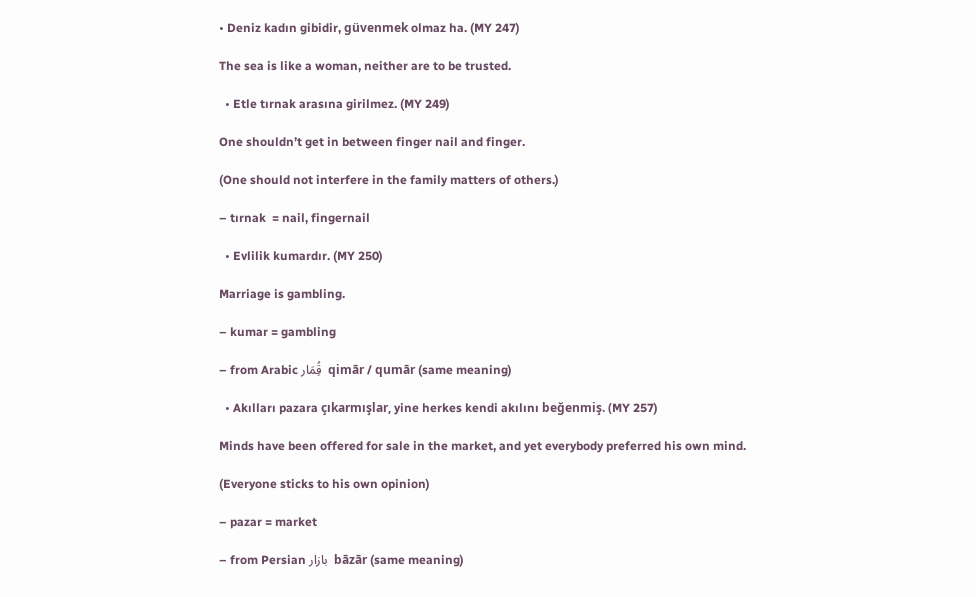• Deniz kadın gibidir, güvenmek olmaz ha. (MY 247)

The sea is like a woman, neither are to be trusted.

  • Etle tırnak arasına girilmez. (MY 249)

One shouldn’t get in between finger nail and finger.

(One should not interfere in the family matters of others.)

– tırnak  = nail, fingernail

  • Evlilik kumardır. (MY 250)

Marriage is gambling.

– kumar = gambling

– from Arabic قُِمَار  qimār / qumār (same meaning)

  • Akılları pazara çıkarmışlar, yine herkes kendi akılını beğenmiş. (MY 257)

Minds have been offered for sale in the market, and yet everybody preferred his own mind.

(Everyone sticks to his own opinion)

– pazar = market

– from Persian بازار  bāzār (same meaning)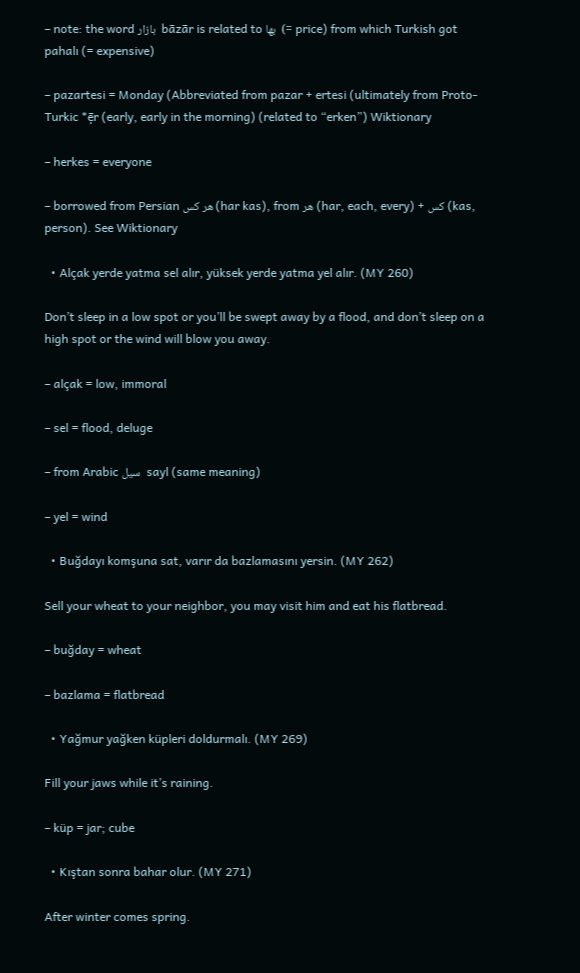– note: the word بازار  bāzār is related to بها  (= price) from which Turkish got pahalı (= expensive)

– pazartesi = Monday (Abbreviated from pazar + ertesi (ultimately from Proto-Turkic *ẹ̄r (early, early in the morning) (related to “erken”) Wiktionary

– herkes = everyone

– borrowed from Persian هر کس (har kas), from هر (har, each, every) + کس (kas, person). See Wiktionary

  • Alçak yerde yatma sel alır, yüksek yerde yatma yel alır. (MY 260)

Don’t sleep in a low spot or you’ll be swept away by a flood, and don’t sleep on a high spot or the wind will blow you away.

– alçak = low, immoral

– sel = flood, deluge

– from Arabic سيل  sayl (same meaning)

– yel = wind

  • Buğdayı komşuna sat, varır da bazlamasını yersin. (MY 262)

Sell your wheat to your neighbor, you may visit him and eat his flatbread.

– buğday = wheat

– bazlama = flatbread

  • Yağmur yağken küpleri doldurmalı. (MY 269)

Fill your jaws while it’s raining.

– küp = jar; cube

  • Kıştan sonra bahar olur. (MY 271)

After winter comes spring.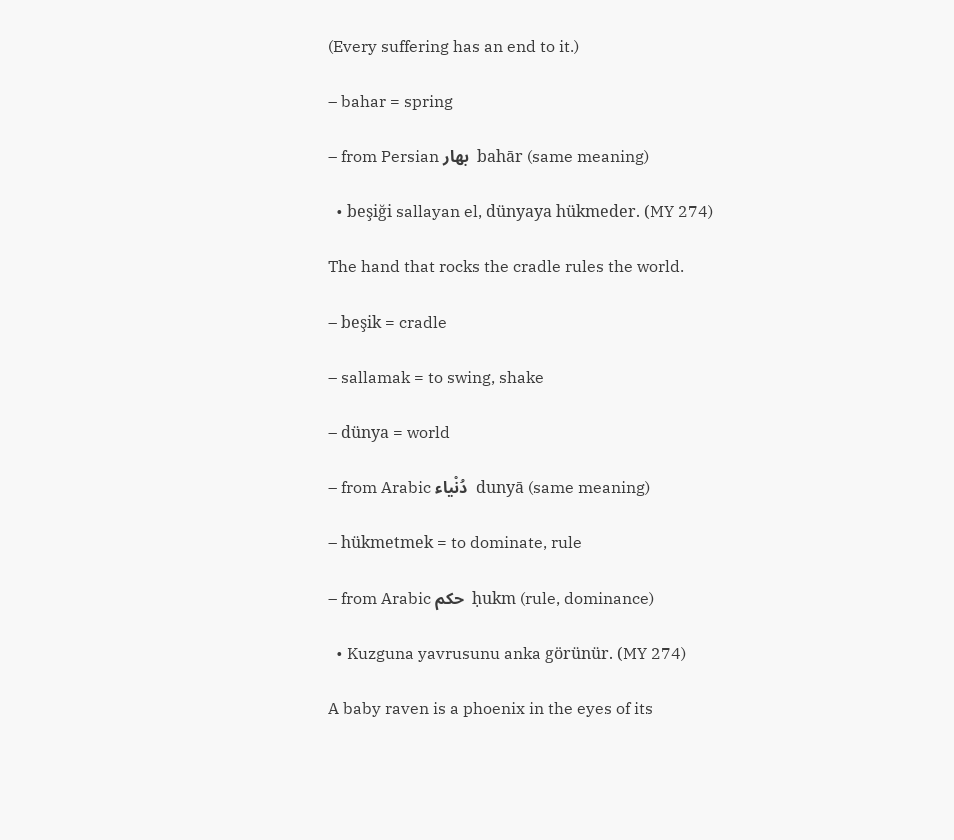(Every suffering has an end to it.)

– bahar = spring

– from Persian بهار  bahār (same meaning)

  • beşiği sallayan el, dünyaya hükmeder. (MY 274)

The hand that rocks the cradle rules the world.

– beşik = cradle

– sallamak = to swing, shake

– dünya = world

– from Arabic دُنْياء  dunyā (same meaning)

– hükmetmek = to dominate, rule

– from Arabic حكم  ḥukm (rule, dominance)

  • Kuzguna yavrusunu anka görünür. (MY 274)

A baby raven is a phoenix in the eyes of its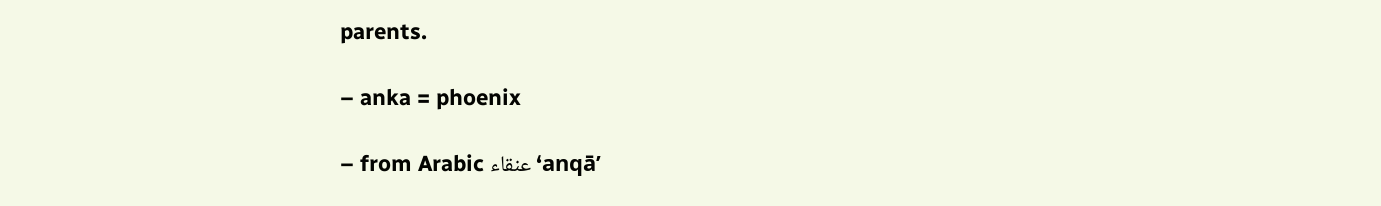parents.

– anka = phoenix

– from Arabic عنقاء ‘anqā’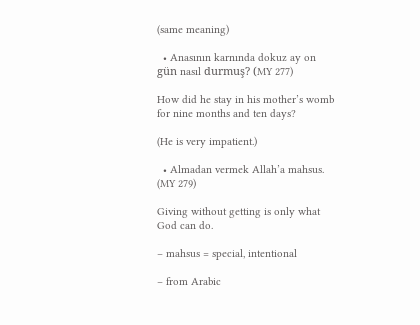(same meaning)

  • Anasının karnında dokuz ay on gün nasıl durmuş? (MY 277)

How did he stay in his mother’s womb for nine months and ten days?

(He is very impatient.)

  • Almadan vermek Allah’a mahsus. (MY 279)

Giving without getting is only what God can do.

– mahsus = special, intentional

– from Arabic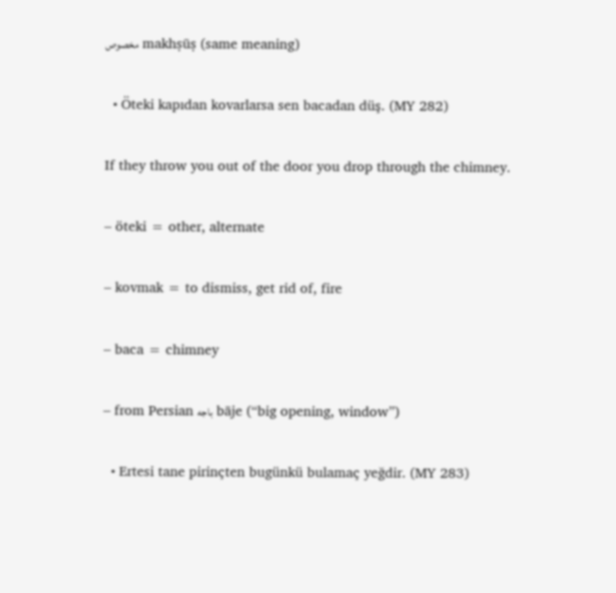مخصوص  makhṣūṣ (same meaning)

  • Öteki kapıdan kovarlarsa sen bacadan düş. (MY 282)

If they throw you out of the door you drop through the chimney.

– öteki = other, alternate

– kovmak = to dismiss, get rid of, fire

– baca = chimney

– from Persian باجه  bāje (“big opening, window”)

  • Ertesi tane pirinçten bugünkü bulamaç yeğdir. (MY 283)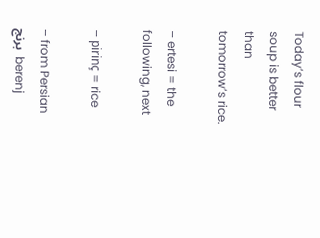Today’s flour soup is better than tomorrow’s rice.

– ertesi = the following, next

– pirinç = rice

– from Persian برنج  berenj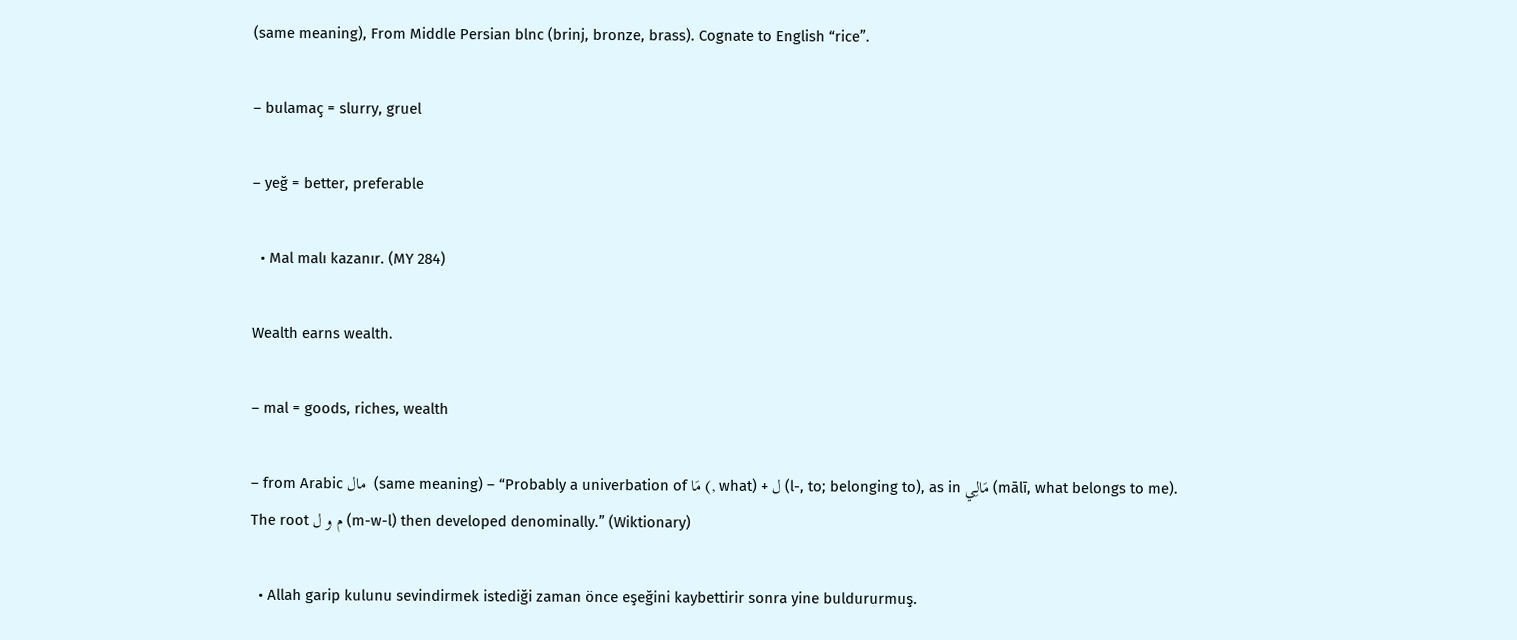(same meaning), From Middle Persian blnc (brinj, bronze, brass). Cognate to English “rice”.

– bulamaç = slurry, gruel

– yeğ = better, preferable

  • Mal malı kazanır. (MY 284)

Wealth earns wealth.

– mal = goods, riches, wealth

– from Arabic مال  (same meaning) – “Probably a univerbation of مَا (, what) + ل (l-, to; belonging to), as in مَالِي (mālī, what belongs to me). The root م و ل (m-w-l) then developed denominally.” (Wiktionary)

  • Allah garip kulunu sevindirmek istediği zaman önce eşeğini kaybettirir sonra yine buldururmuş.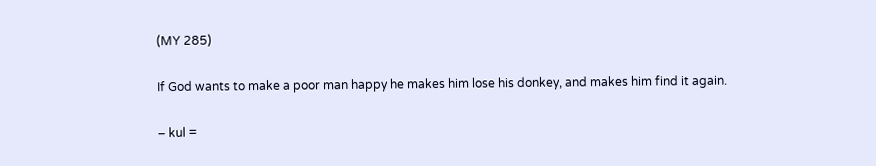(MY 285)

If God wants to make a poor man happy he makes him lose his donkey, and makes him find it again.

– kul =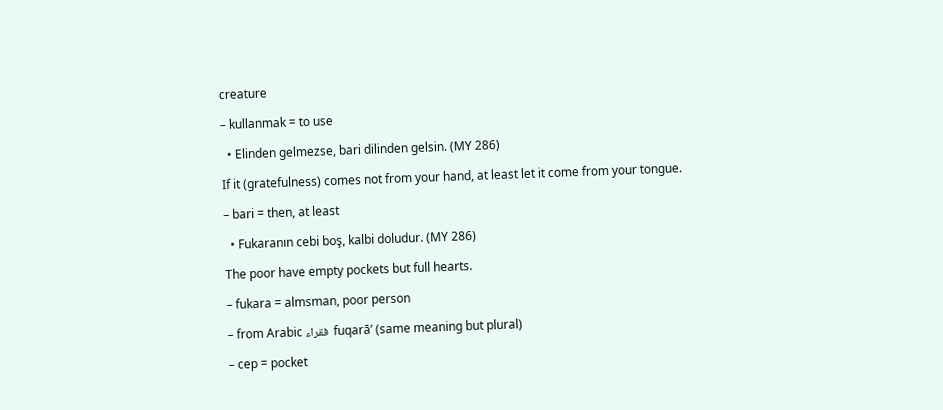creature

– kullanmak = to use

  • Elinden gelmezse, bari dilinden gelsin. (MY 286)

If it (gratefulness) comes not from your hand, at least let it come from your tongue.

– bari = then, at least

  • Fukaranın cebi boş, kalbi doludur. (MY 286)

The poor have empty pockets but full hearts.

– fukara = almsman, poor person

– from Arabic فقراء  fuqarā’ (same meaning but plural)

– cep = pocket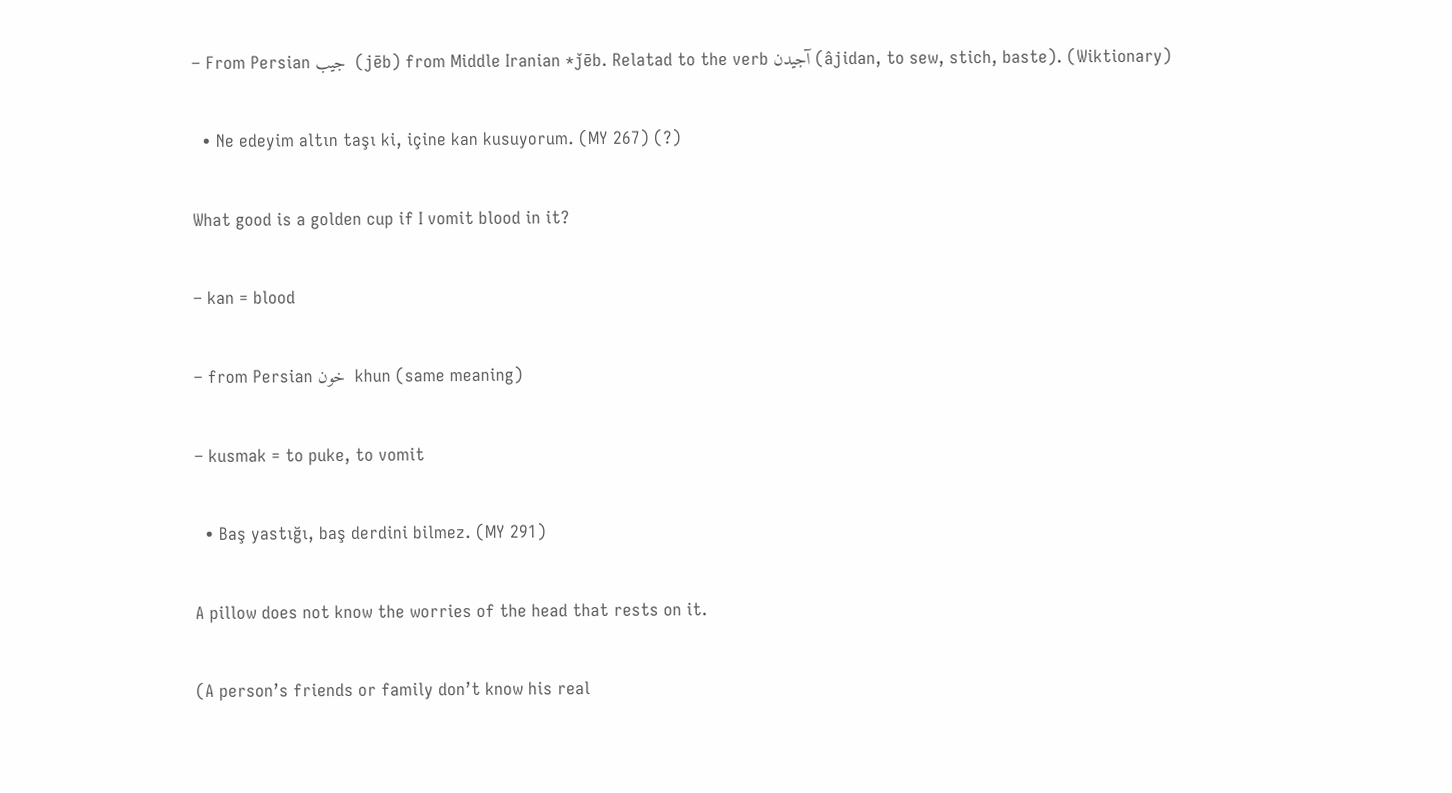– From Persian جیب  (jēb) from Middle Iranian *ǰēb. Relatad to the verb آجیدن (âjidan, to sew, stich, baste). (Wiktionary)

  • Ne edeyim altın taşı ki, içine kan kusuyorum. (MY 267) (?)

What good is a golden cup if I vomit blood in it?

– kan = blood

– from Persian خون  khun (same meaning)

– kusmak = to puke, to vomit

  • Baş yastığı, baş derdini bilmez. (MY 291)

A pillow does not know the worries of the head that rests on it.

(A person’s friends or family don’t know his real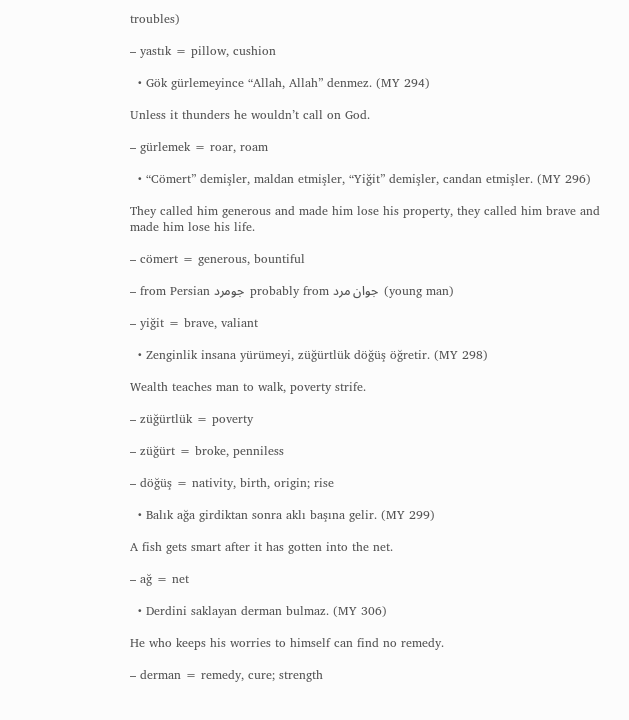troubles)

– yastık = pillow, cushion

  • Gök gürlemeyince “Allah, Allah” denmez. (MY 294)

Unless it thunders he wouldn’t call on God.

– gürlemek = roar, roam

  • “Cömert” demişler, maldan etmişler, “Yiğit” demişler, candan etmişler. (MY 296)

They called him generous and made him lose his property, they called him brave and made him lose his life.

– cömert = generous, bountiful

– from Persian جومرد  probably from جوان مرد  (young man)

– yiğit = brave, valiant

  • Zenginlik insana yürümeyi, züğürtlük döğüş öğretir. (MY 298)

Wealth teaches man to walk, poverty strife.

– züğürtlük = poverty

– züğürt = broke, penniless

– döğüş = nativity, birth, origin; rise

  • Balık ağa girdiktan sonra aklı başına gelir. (MY 299)

A fish gets smart after it has gotten into the net.

– ağ = net

  • Derdini saklayan derman bulmaz. (MY 306)

He who keeps his worries to himself can find no remedy.

– derman = remedy, cure; strength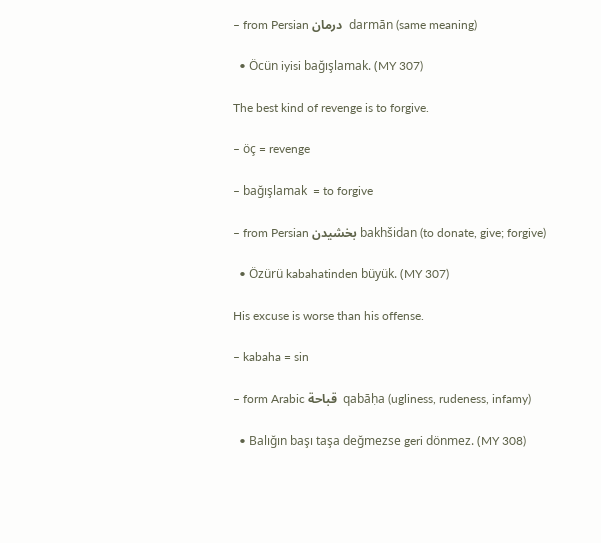– from Persian درمان  darmān (same meaning)

  • Öcün iyisi bağışlamak. (MY 307)

The best kind of revenge is to forgive.

– öç = revenge

– bağışlamak  = to forgive

– from Persian بخشیدن bakhšidan (to donate, give; forgive)

  • Özürü kabahatinden büyük. (MY 307)

His excuse is worse than his offense.

– kabaha = sin

– form Arabic قباحة  qabāḥa (ugliness, rudeness, infamy)

  • Balığın başı taşa değmezse geri dönmez. (MY 308)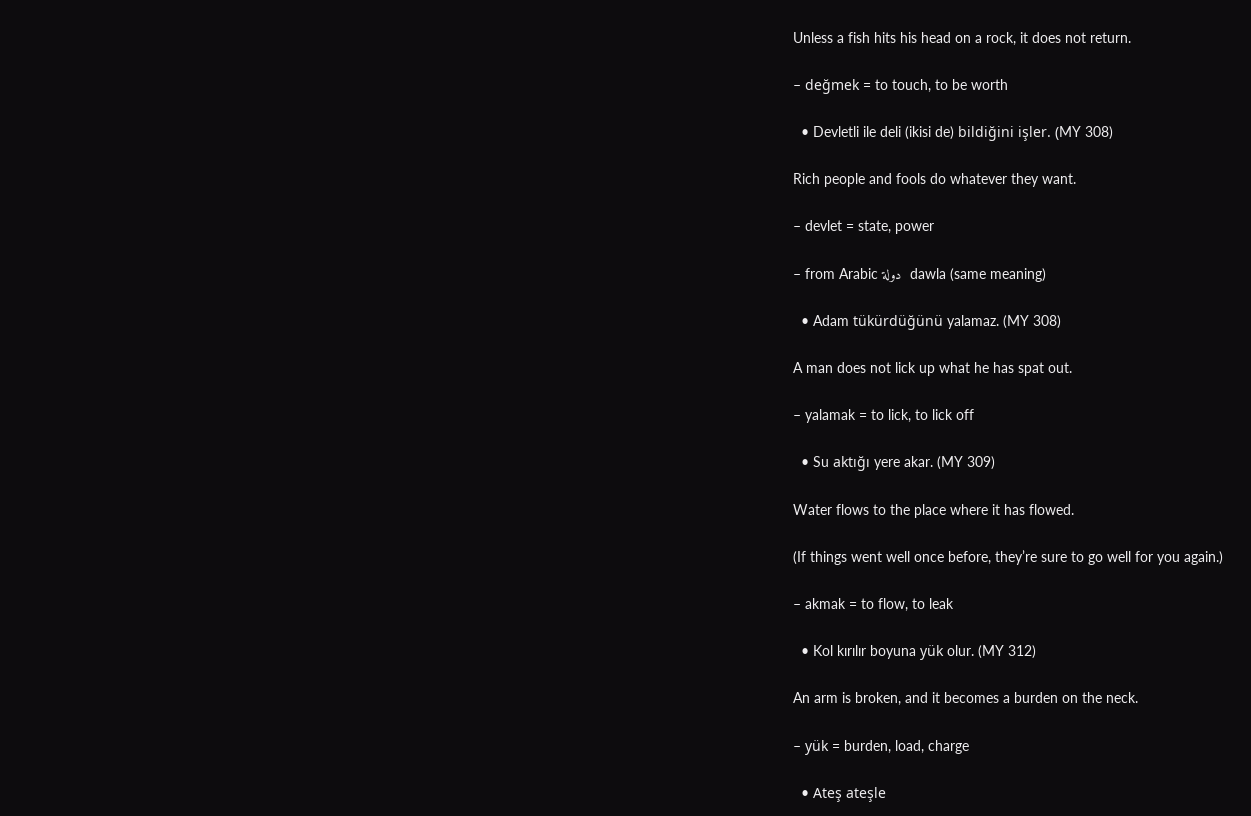Unless a fish hits his head on a rock, it does not return.

– değmek = to touch, to be worth

  • Devletli ile deli (ikisi de) bildiğini işler. (MY 308)

Rich people and fools do whatever they want.

– devlet = state, power

– from Arabic دولة  dawla (same meaning)

  • Adam tükürdüğünü yalamaz. (MY 308)

A man does not lick up what he has spat out.

– yalamak = to lick, to lick off

  • Su aktığı yere akar. (MY 309)

Water flows to the place where it has flowed.

(If things went well once before, they’re sure to go well for you again.)

– akmak = to flow, to leak

  • Kol kırılır boyuna yük olur. (MY 312)

An arm is broken, and it becomes a burden on the neck.

– yük = burden, load, charge

  • Ateş ateşle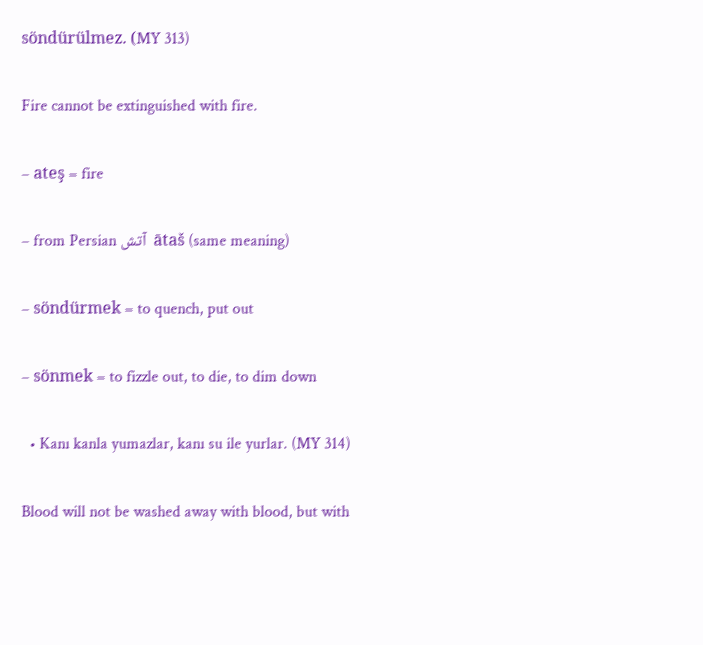söndürülmez. (MY 313)

Fire cannot be extinguished with fire.

– ateş = fire

– from Persian آتش  ātaš (same meaning)

– söndürmek = to quench, put out

– sönmek = to fizzle out, to die, to dim down

  • Kanı kanla yumazlar, kanı su ile yurlar. (MY 314)

Blood will not be washed away with blood, but with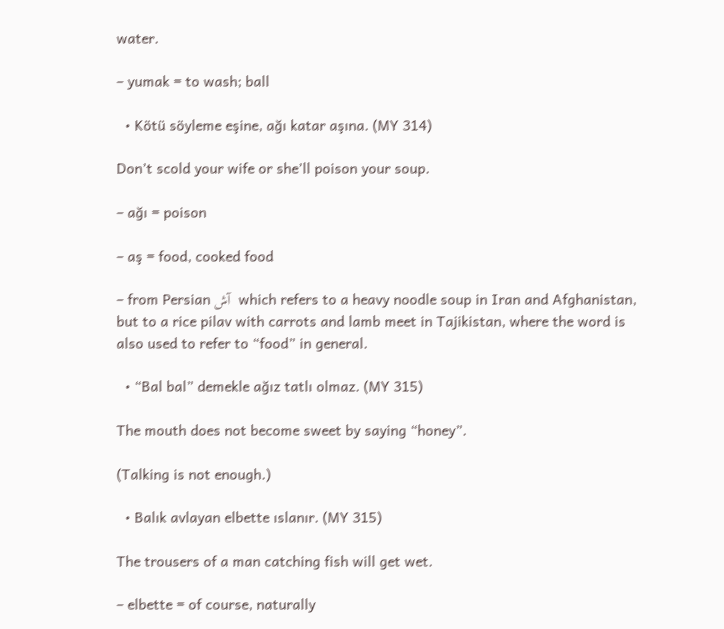water.

– yumak = to wash; ball

  • Kötü söyleme eşine, ağı katar aşına. (MY 314)

Don’t scold your wife or she’ll poison your soup.

– ağı = poison

– aş = food, cooked food

– from Persian آش  which refers to a heavy noodle soup in Iran and Afghanistan, but to a rice pilav with carrots and lamb meet in Tajikistan, where the word is also used to refer to “food” in general.

  • “Bal bal” demekle ağız tatlı olmaz. (MY 315)

The mouth does not become sweet by saying “honey”.

(Talking is not enough.)

  • Balık avlayan elbette ıslanır. (MY 315)

The trousers of a man catching fish will get wet.

– elbette = of course, naturally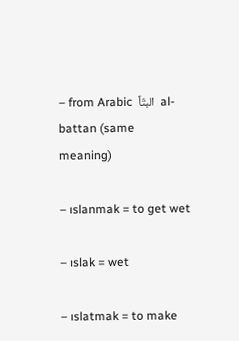– from Arabic  البتّاً  al-battan (same meaning)

– ıslanmak = to get wet

– ıslak = wet

– ıslatmak = to make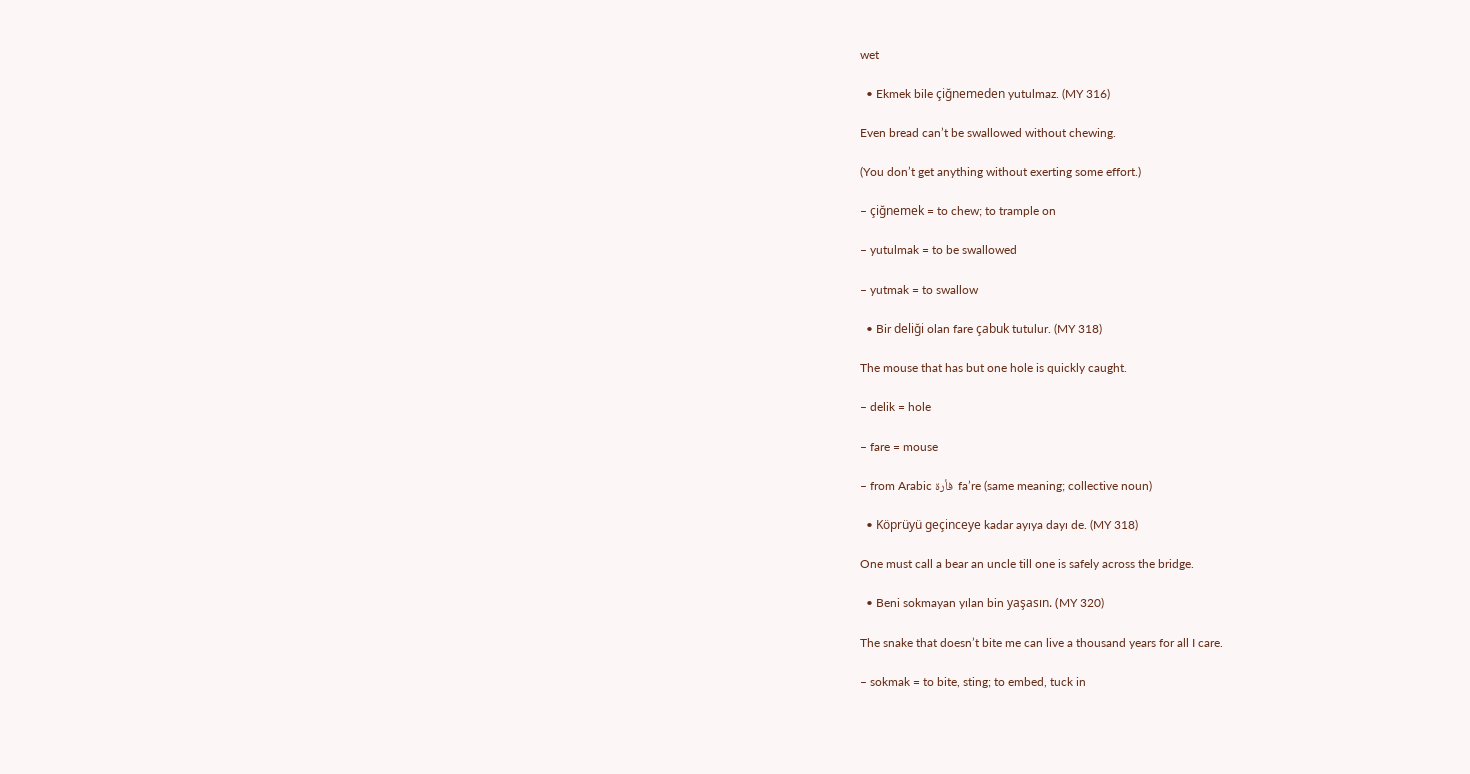wet

  • Ekmek bile çiğnemeden yutulmaz. (MY 316)

Even bread can’t be swallowed without chewing.

(You don’t get anything without exerting some effort.)

– çiğnemek = to chew; to trample on

– yutulmak = to be swallowed

– yutmak = to swallow

  • Bir deliği olan fare çabuk tutulur. (MY 318)

The mouse that has but one hole is quickly caught.

– delik = hole

– fare = mouse

– from Arabic فأرة  fa’re (same meaning; collective noun)

  • Köprüyü geçinceye kadar ayıya dayı de. (MY 318)

One must call a bear an uncle till one is safely across the bridge.

  • Beni sokmayan yılan bin yaşasın. (MY 320)

The snake that doesn’t bite me can live a thousand years for all I care.

– sokmak = to bite, sting; to embed, tuck in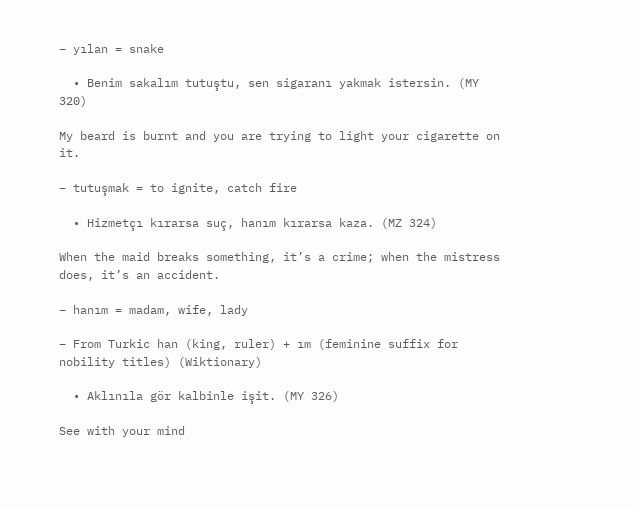– yılan = snake

  • Benim sakalım tutuştu, sen sigaranı yakmak istersin. (MY 320)

My beard is burnt and you are trying to light your cigarette on it.

– tutuşmak = to ignite, catch fire

  • Hizmetçı kırarsa suç, hanım kırarsa kaza. (MZ 324)

When the maid breaks something, it’s a crime; when the mistress does, it’s an accident.

– hanım = madam, wife, lady

– From Turkic han (king, ruler) + ım (feminine suffix for nobility titles) (Wiktionary)

  • Aklınıla gör kalbinle işit. (MY 326)

See with your mind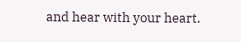and hear with your heart.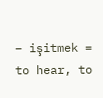– işitmek = to hear, to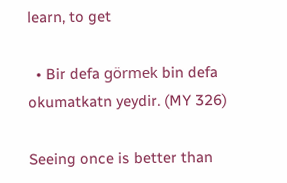learn, to get

  • Bir defa görmek bin defa okumatkatn yeydir. (MY 326)

Seeing once is better than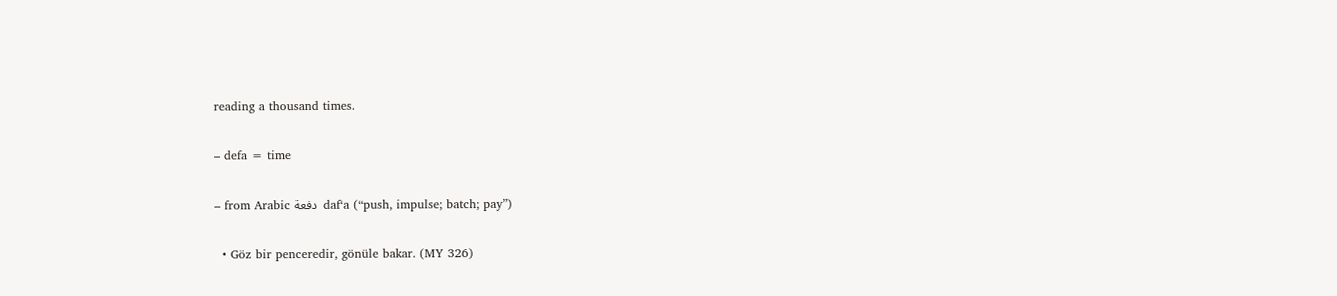reading a thousand times.

– defa = time

– from Arabic دفعة  daf‘a (“push, impulse; batch; pay”)

  • Göz bir penceredir, gönüle bakar. (MY 326)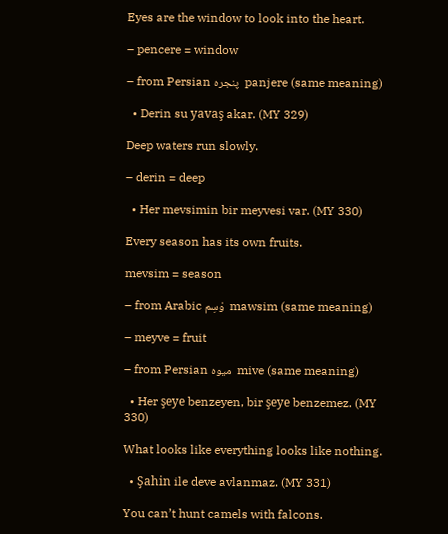Eyes are the window to look into the heart.

– pencere = window

– from Persian پنجره  panjere (same meaning)

  • Derin su yavaş akar. (MY 329)

Deep waters run slowly.

– derin = deep

  • Her mevsimin bir meyvesi var. (MY 330)

Every season has its own fruits.

mevsim = season

– from Arabic وْسِم  mawsim (same meaning)

– meyve = fruit

– from Persian میوه  mive (same meaning)

  • Her şeye benzeyen, bir şeye benzemez. (MY 330)

What looks like everything looks like nothing.

  • Şahin ile deve avlanmaz. (MY 331)

You can’t hunt camels with falcons.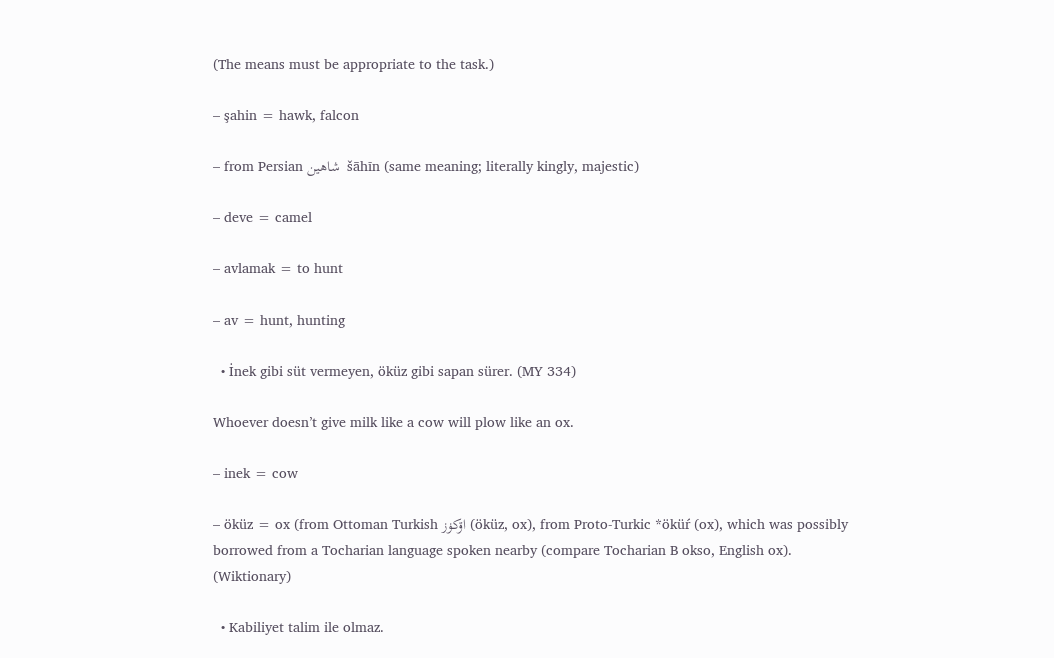(The means must be appropriate to the task.)

– şahin = hawk, falcon

– from Persian شاهين  šāhīn (same meaning; literally kingly, majestic)

– deve = camel

– avlamak = to hunt

– av = hunt, hunting

  • İnek gibi süt vermeyen, öküz gibi sapan sürer. (MY 334)

Whoever doesn’t give milk like a cow will plow like an ox.

– inek = cow

– öküz = ox (from Ottoman Turkish اۊكۏز (öküz, ox), from Proto-Turkic *öküŕ (ox), which was possibly borrowed from a Tocharian language spoken nearby (compare Tocharian B okso, English ox). (Wiktionary)

  • Kabiliyet talim ile olmaz.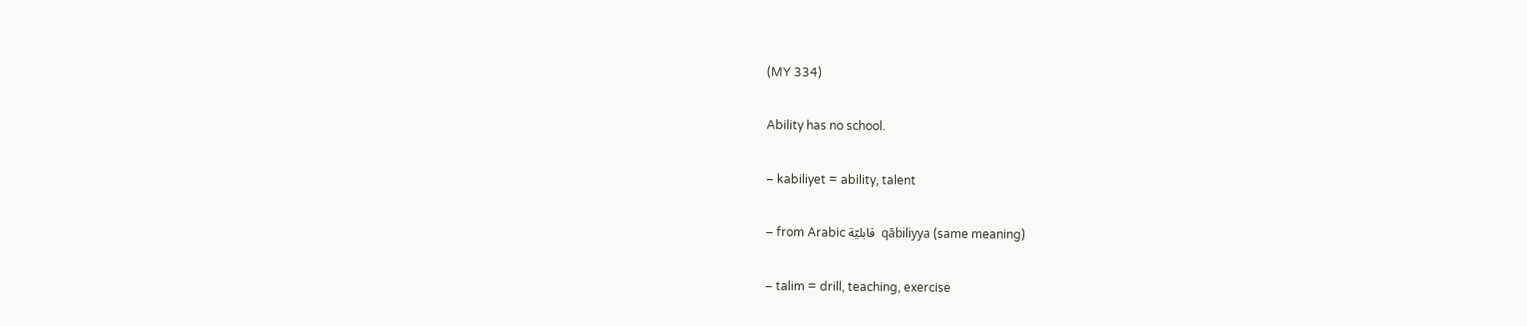(MY 334)

Ability has no school.

– kabiliyet = ability, talent

– from Arabic قابليّة  qābiliyya (same meaning)

– talim = drill, teaching, exercise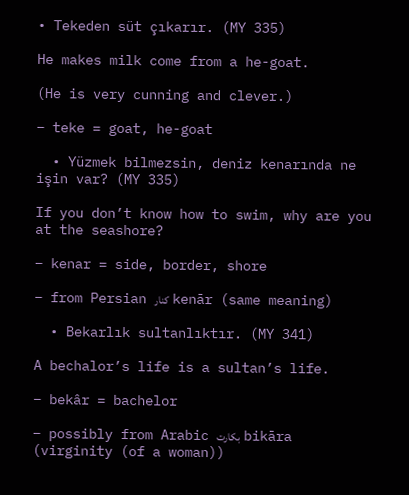• Tekeden süt çıkarır. (MY 335)

He makes milk come from a he-goat.

(He is very cunning and clever.)

– teke = goat, he-goat

  • Yüzmek bilmezsin, deniz kenarında ne işin var? (MY 335)

If you don’t know how to swim, why are you at the seashore?

– kenar = side, border, shore

– from Persian كنار  kenār (same meaning)

  • Bekarlık sultanlıktır. (MY 341)

A bechalor’s life is a sultan’s life.

– bekâr = bachelor

– possibly from Arabic بكارت  bikāra (virginity (of a woman))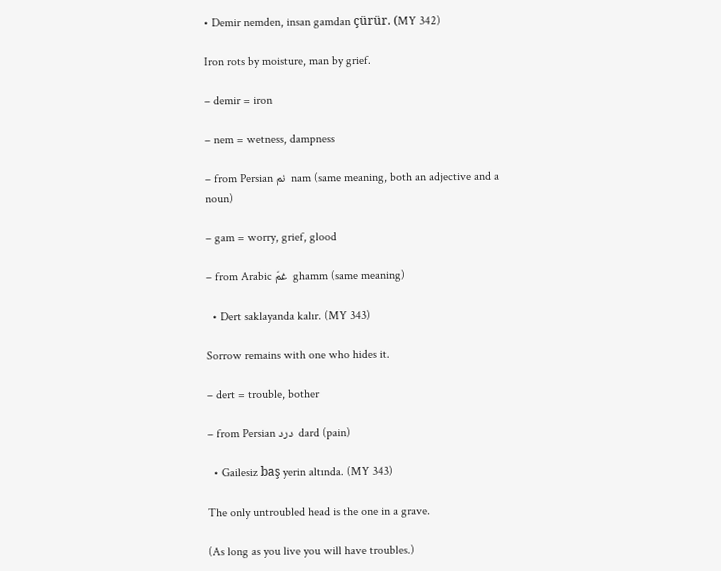• Demir nemden, insan gamdan çürür. (MY 342)

Iron rots by moisture, man by grief.

– demir = iron

– nem = wetness, dampness

– from Persian نم  nam (same meaning, both an adjective and a noun)

– gam = worry, grief, glood

– from Arabic غمّ  ghamm (same meaning)

  • Dert saklayanda kalır. (MY 343)

Sorrow remains with one who hides it.

– dert = trouble, bother

– from Persian درد  dard (pain)

  • Gailesiz baş yerin altında. (MY 343)

The only untroubled head is the one in a grave.

(As long as you live you will have troubles.)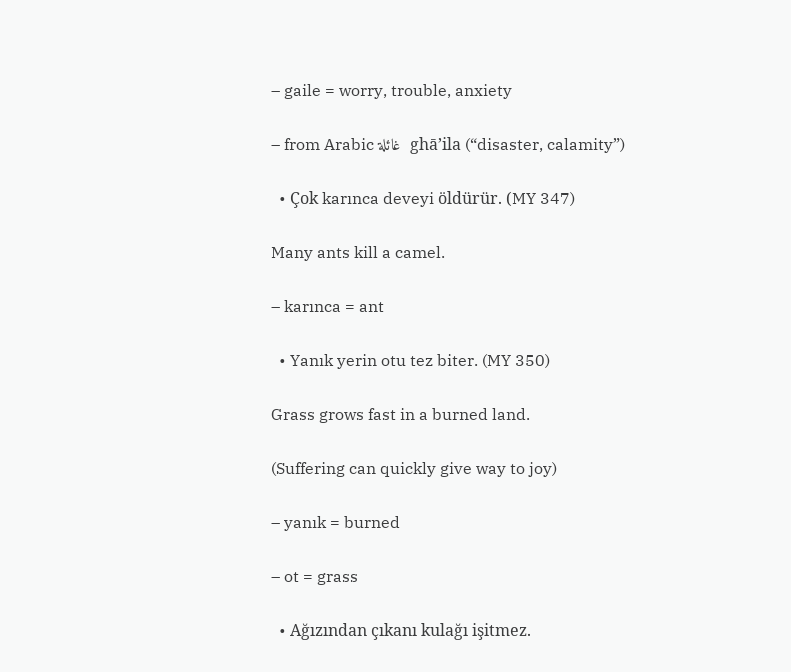– gaile = worry, trouble, anxiety

– from Arabic غائلة  ghā’ila (“disaster, calamity”)

  • Çok karınca deveyi öldürür. (MY 347)

Many ants kill a camel.

– karınca = ant

  • Yanık yerin otu tez biter. (MY 350)

Grass grows fast in a burned land.

(Suffering can quickly give way to joy)

– yanık = burned

– ot = grass

  • Ağızından çıkanı kulağı işitmez.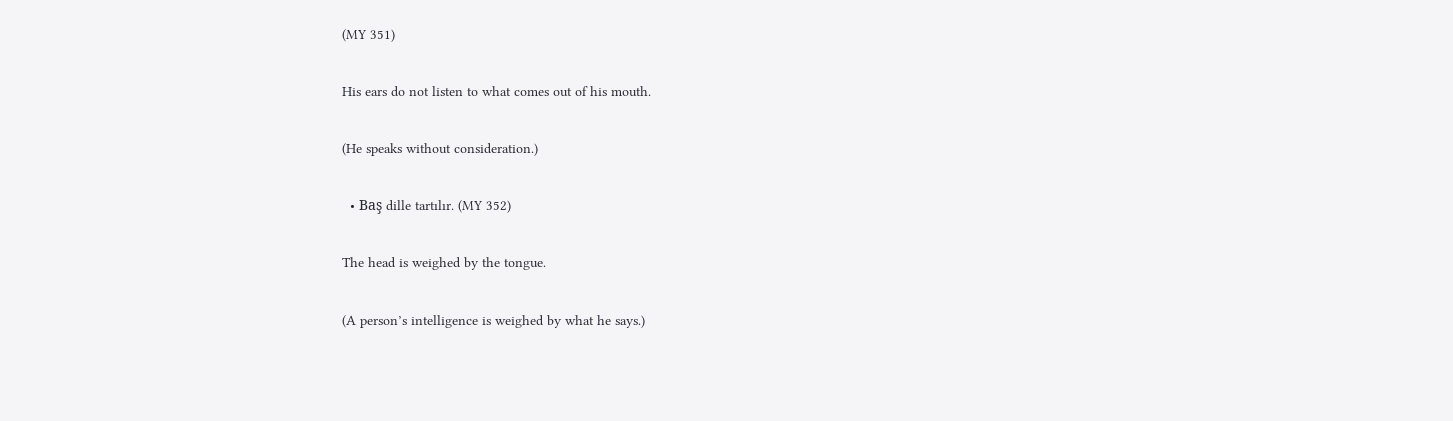(MY 351)

His ears do not listen to what comes out of his mouth.

(He speaks without consideration.)

  • Baş dille tartılır. (MY 352)

The head is weighed by the tongue.

(A person’s intelligence is weighed by what he says.)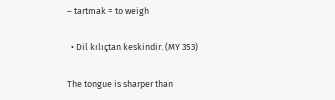– tartmak = to weigh

  • Dil kılıçtan keskindir. (MY 353)

The tongue is sharper than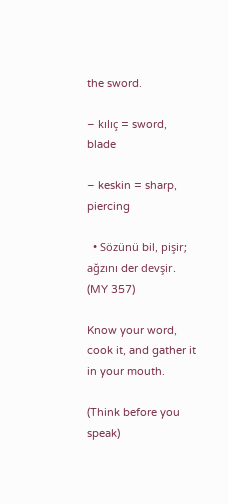the sword.

– kılıç = sword, blade

– keskin = sharp, piercing

  • Sözünü bil, pişir; ağzını der devşir. (MY 357)

Know your word, cook it, and gather it in your mouth.

(Think before you speak)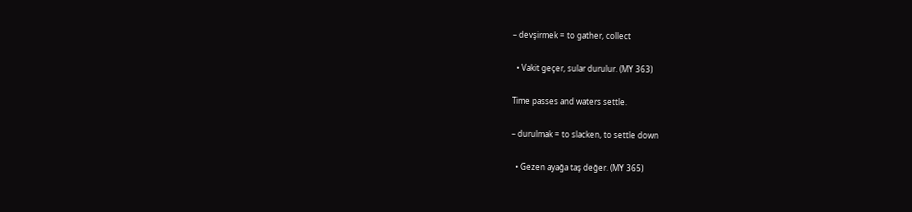– devşirmek = to gather, collect

  • Vakit geçer, sular durulur. (MY 363)

Time passes and waters settle.

– durulmak = to slacken, to settle down

  • Gezen ayağa taş değer. (MY 365)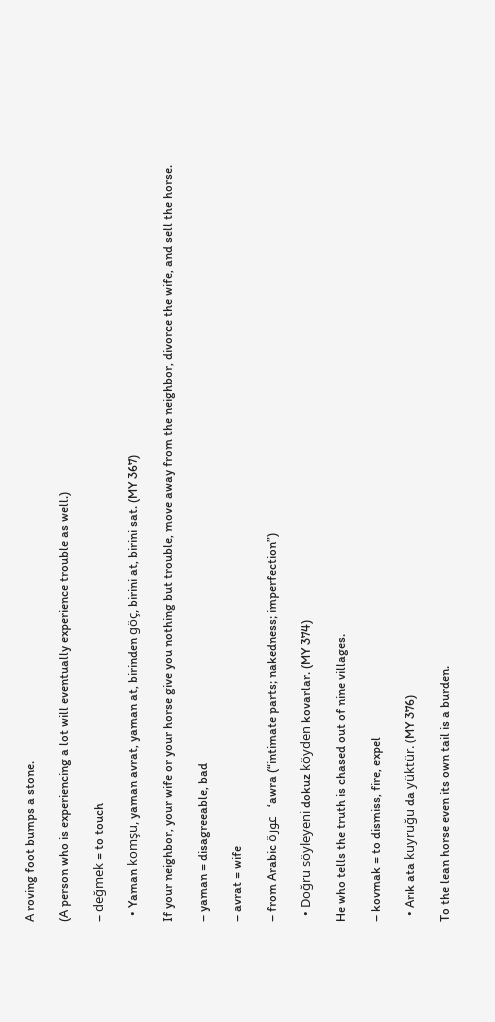A roving foot bumps a stone.

(A person who is experiencing a lot will eventually experience trouble as well.)

– değmek = to touch

  • Yaman komşu, yaman avrat, yaman at, birinden göç, birini at, birini sat. (MY 367)

If your neighbor, your wife or your horse give you nothing but trouble, move away from the neighbor, divorce the wife, and sell the horse.

– yaman = disagreeable, bad

– avrat = wife

– from Arabic عورة  ‘awra (“intimate parts; nakedness; imperfection”)

  • Doğru söyleyeni dokuz köyden kovarlar. (MY 374)

He who tells the truth is chased out of nine villages.

– kovmak = to dismiss, fire, expel

  • Arık ata kuyruğu da yüktür. (MY 376)

To the lean horse even its own tail is a burden.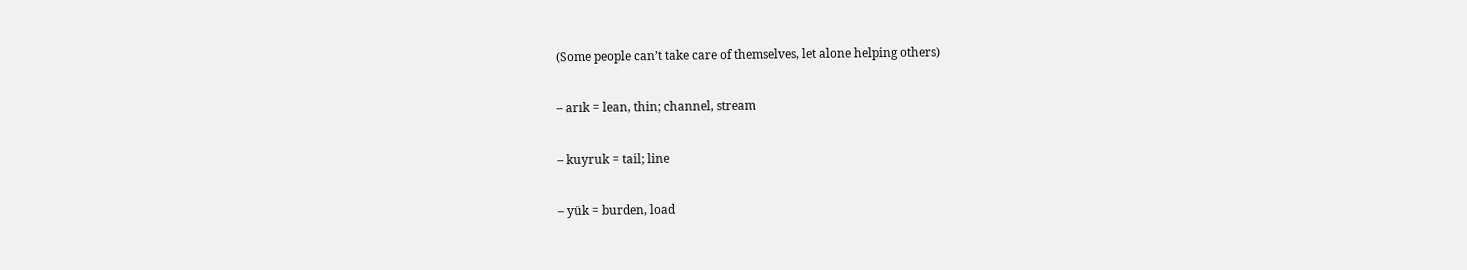(Some people can’t take care of themselves, let alone helping others)

– arık = lean, thin; channel, stream

– kuyruk = tail; line

– yük = burden, load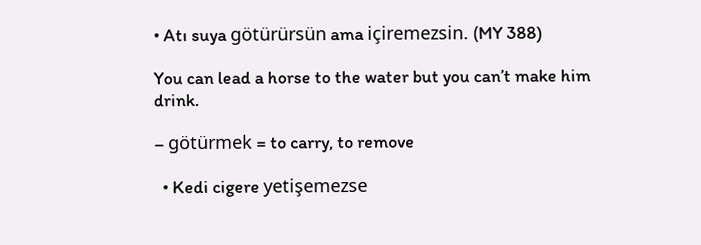• Atı suya götürürsün ama içiremezsin. (MY 388)

You can lead a horse to the water but you can’t make him drink.

– götürmek = to carry, to remove

  • Kedi cigere yetişemezse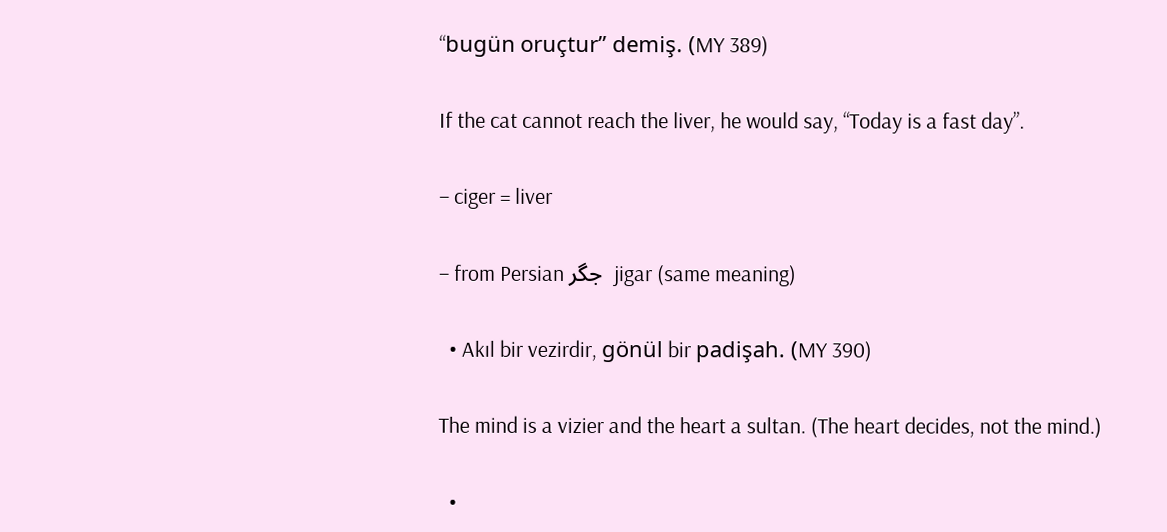“bugün oruçtur” demiş. (MY 389)

If the cat cannot reach the liver, he would say, “Today is a fast day”.

– ciger = liver

– from Persian جگر  jigar (same meaning)

  • Akıl bir vezirdir, gönül bir padişah. (MY 390)

The mind is a vizier and the heart a sultan. (The heart decides, not the mind.)

  •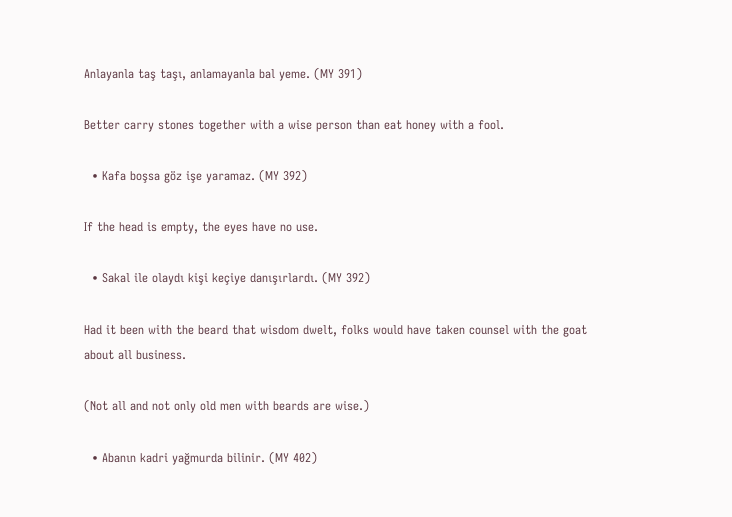Anlayanla taş taşı, anlamayanla bal yeme. (MY 391)

Better carry stones together with a wise person than eat honey with a fool.

  • Kafa boşsa göz işe yaramaz. (MY 392)

If the head is empty, the eyes have no use.

  • Sakal ile olaydı kişi keçiye danışırlardı. (MY 392)

Had it been with the beard that wisdom dwelt, folks would have taken counsel with the goat about all business.

(Not all and not only old men with beards are wise.)

  • Abanın kadri yağmurda bilinir. (MY 402)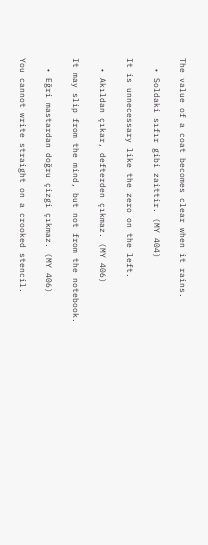The value of a coat becomes clear when it rains.

  • Soldaki sıfır gibi zaittir. (MY 404)

It is unnecessary like the zero on the left.

  • Akıldan çıkar, defterden çıkmaz. (MY 406)

It may slip from the mind, but not from the notebook.

  • Eğri mastardan doğru çizgi çıkmaz. (MY 406)

You cannot write straight on a crooked stencil.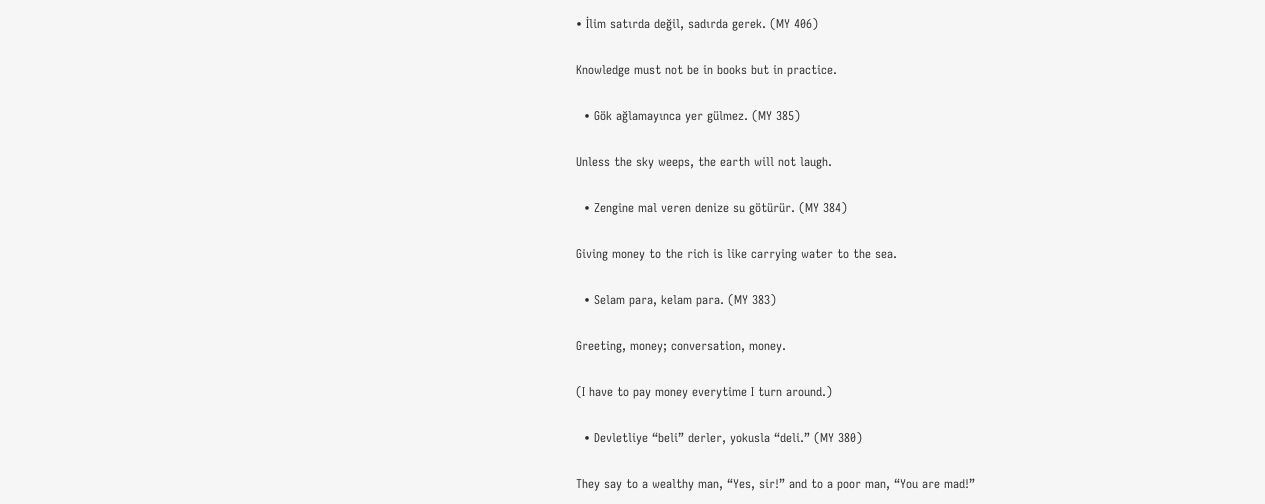• İlim satırda değil, sadırda gerek. (MY 406)

Knowledge must not be in books but in practice.

  • Gök ağlamayınca yer gülmez. (MY 385)

Unless the sky weeps, the earth will not laugh.

  • Zengine mal veren denize su götürür. (MY 384)

Giving money to the rich is like carrying water to the sea.

  • Selam para, kelam para. (MY 383)

Greeting, money; conversation, money.

(I have to pay money everytime I turn around.)

  • Devletliye “beli” derler, yokusla “deli.” (MY 380)

They say to a wealthy man, “Yes, sir!” and to a poor man, “You are mad!”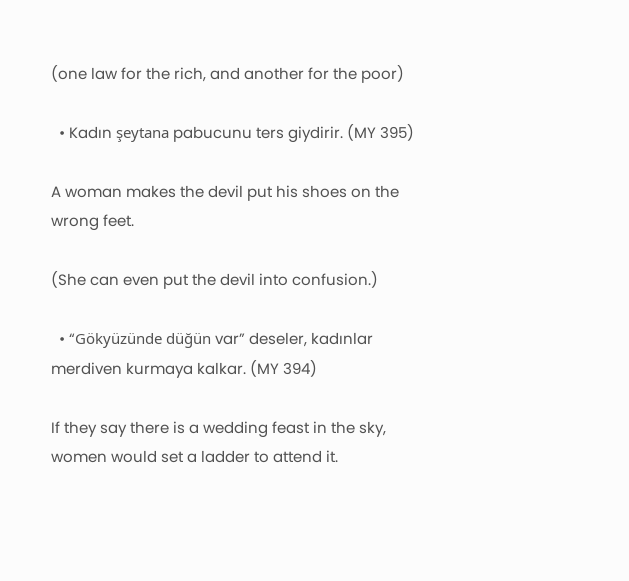(one law for the rich, and another for the poor)

  • Kadın şeytana pabucunu ters giydirir. (MY 395)

A woman makes the devil put his shoes on the wrong feet.

(She can even put the devil into confusion.)

  • “Gökyüzünde düğün var” deseler, kadınlar merdiven kurmaya kalkar. (MY 394)

If they say there is a wedding feast in the sky, women would set a ladder to attend it.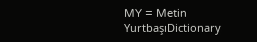MY = Metin YurtbaşıDictionary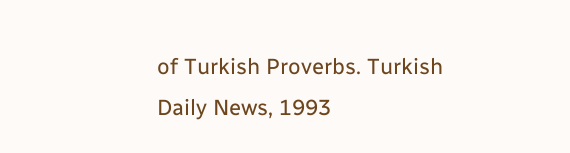of Turkish Proverbs. Turkish Daily News, 1993